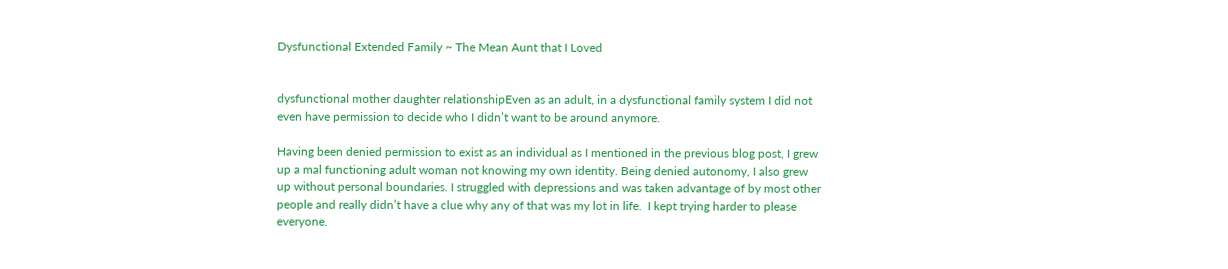Dysfunctional Extended Family ~ The Mean Aunt that I Loved


dysfunctional mother daughter relationshipEven as an adult, in a dysfunctional family system I did not even have permission to decide who I didn’t want to be around anymore.

Having been denied permission to exist as an individual as I mentioned in the previous blog post, I grew up a mal functioning adult woman not knowing my own identity. Being denied autonomy, I also grew up without personal boundaries. I struggled with depressions and was taken advantage of by most other people and really didn’t have a clue why any of that was my lot in life.  I kept trying harder to please everyone.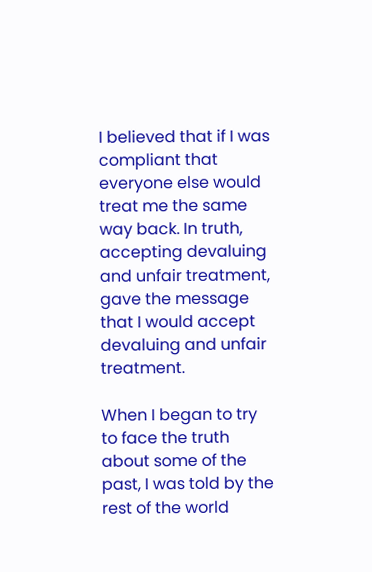I believed that if I was compliant that everyone else would treat me the same way back. In truth, accepting devaluing and unfair treatment, gave the message that I would accept devaluing and unfair treatment.

When I began to try to face the truth about some of the past, I was told by the rest of the world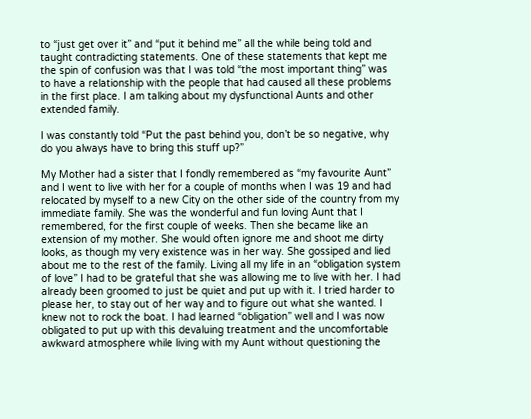to “just get over it” and “put it behind me” all the while being told and taught contradicting statements. One of these statements that kept me the spin of confusion was that I was told “the most important thing” was to have a relationship with the people that had caused all these problems in the first place. I am talking about my dysfunctional Aunts and other extended family.

I was constantly told “Put the past behind you, don’t be so negative, why do you always have to bring this stuff up?”

My Mother had a sister that I fondly remembered as “my favourite Aunt” and I went to live with her for a couple of months when I was 19 and had relocated by myself to a new City on the other side of the country from my immediate family. She was the wonderful and fun loving Aunt that I remembered, for the first couple of weeks. Then she became like an extension of my mother. She would often ignore me and shoot me dirty looks, as though my very existence was in her way. She gossiped and lied about me to the rest of the family. Living all my life in an “obligation system of love” I had to be grateful that she was allowing me to live with her. I had already been groomed to just be quiet and put up with it. I tried harder to please her, to stay out of her way and to figure out what she wanted. I knew not to rock the boat. I had learned “obligation” well and I was now obligated to put up with this devaluing treatment and the uncomfortable awkward atmosphere while living with my Aunt without questioning the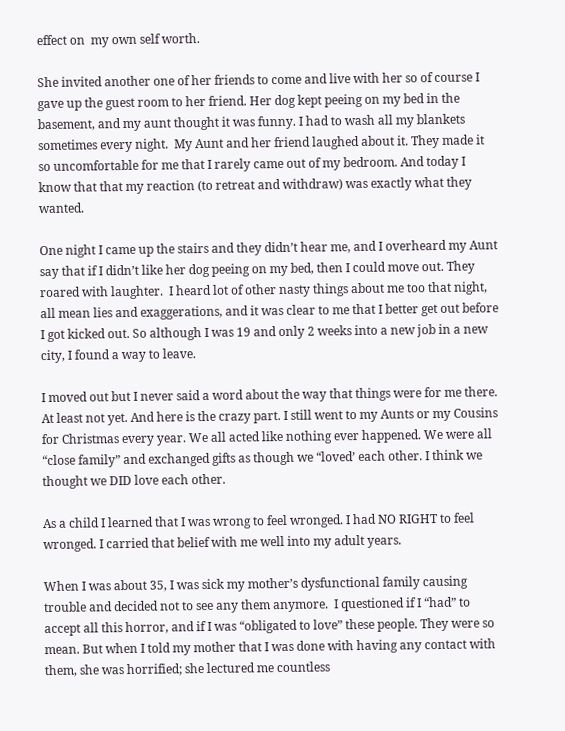effect on  my own self worth.

She invited another one of her friends to come and live with her so of course I gave up the guest room to her friend. Her dog kept peeing on my bed in the basement, and my aunt thought it was funny. I had to wash all my blankets sometimes every night.  My Aunt and her friend laughed about it. They made it so uncomfortable for me that I rarely came out of my bedroom. And today I know that that my reaction (to retreat and withdraw) was exactly what they wanted.

One night I came up the stairs and they didn’t hear me, and I overheard my Aunt say that if I didn’t like her dog peeing on my bed, then I could move out. They roared with laughter.  I heard lot of other nasty things about me too that night, all mean lies and exaggerations, and it was clear to me that I better get out before I got kicked out. So although I was 19 and only 2 weeks into a new job in a new city, I found a way to leave.

I moved out but I never said a word about the way that things were for me there. At least not yet. And here is the crazy part. I still went to my Aunts or my Cousins for Christmas every year. We all acted like nothing ever happened. We were all “close family” and exchanged gifts as though we “loved’ each other. I think we thought we DID love each other.

As a child I learned that I was wrong to feel wronged. I had NO RIGHT to feel wronged. I carried that belief with me well into my adult years.

When I was about 35, I was sick my mother’s dysfunctional family causing trouble and decided not to see any them anymore.  I questioned if I “had” to accept all this horror, and if I was “obligated to love” these people. They were so mean. But when I told my mother that I was done with having any contact with them, she was horrified; she lectured me countless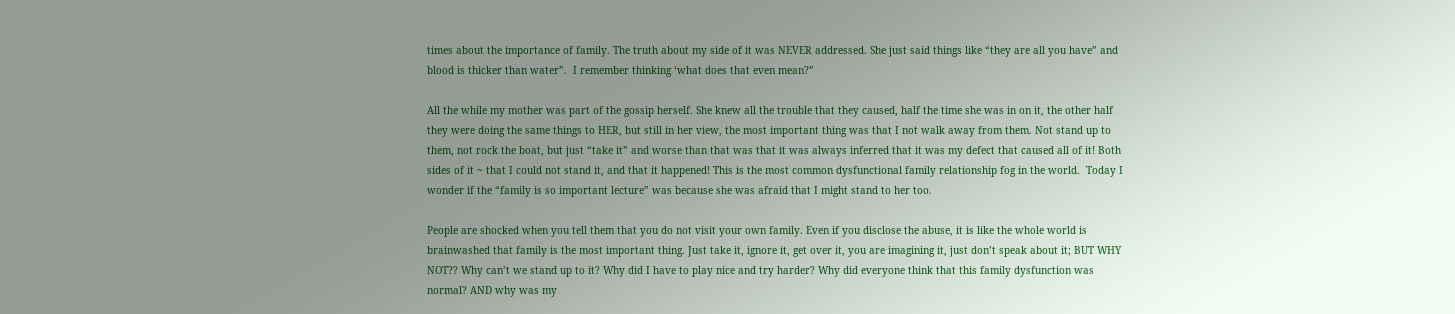times about the importance of family. The truth about my side of it was NEVER addressed. She just said things like “they are all you have” and blood is thicker than water”.  I remember thinking ‘what does that even mean?”

All the while my mother was part of the gossip herself. She knew all the trouble that they caused, half the time she was in on it, the other half they were doing the same things to HER, but still in her view, the most important thing was that I not walk away from them. Not stand up to them, not rock the boat, but just “take it” and worse than that was that it was always inferred that it was my defect that caused all of it! Both sides of it ~ that I could not stand it, and that it happened! This is the most common dysfunctional family relationship fog in the world.  Today I wonder if the “family is so important lecture” was because she was afraid that I might stand to her too.

People are shocked when you tell them that you do not visit your own family. Even if you disclose the abuse, it is like the whole world is brainwashed that family is the most important thing. Just take it, ignore it, get over it, you are imagining it, just don’t speak about it; BUT WHY NOT?? Why can’t we stand up to it? Why did I have to play nice and try harder? Why did everyone think that this family dysfunction was normal? AND why was my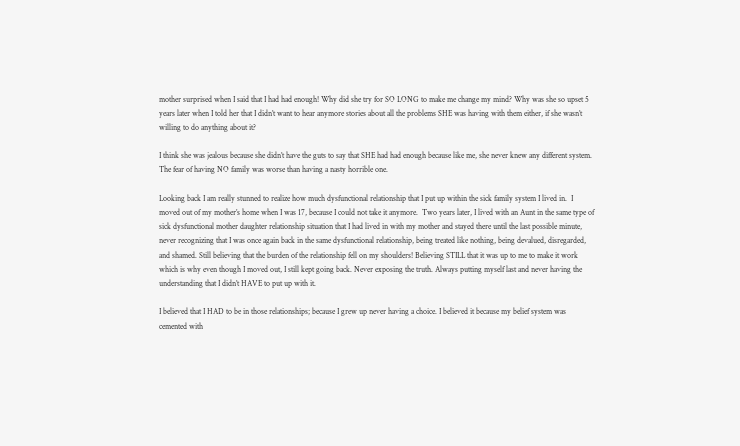mother surprised when I said that I had had enough! Why did she try for SO LONG to make me change my mind? Why was she so upset 5 years later when I told her that I didn’t want to hear anymore stories about all the problems SHE was having with them either, if she wasn’t willing to do anything about it?

I think she was jealous because she didn’t have the guts to say that SHE had had enough because like me, she never knew any different system. The fear of having NO family was worse than having a nasty horrible one.

Looking back I am really stunned to realize how much dysfunctional relationship that I put up within the sick family system I lived in.  I moved out of my mother’s home when I was 17, because I could not take it anymore.  Two years later, I lived with an Aunt in the same type of sick dysfunctional mother daughter relationship situation that I had lived in with my mother and stayed there until the last possible minute, never recognizing that I was once again back in the same dysfunctional relationship, being treated like nothing, being devalued, disregarded, and shamed. Still believing that the burden of the relationship fell on my shoulders! Believing STILL that it was up to me to make it work which is why even though I moved out, I still kept going back. Never exposing the truth. Always putting myself last and never having the understanding that I didn’t HAVE to put up with it.

I believed that I HAD to be in those relationships; because I grew up never having a choice. I believed it because my belief system was cemented with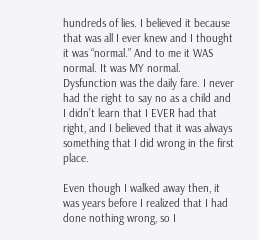hundreds of lies. I believed it because that was all I ever knew and I thought it was “normal.” And to me it WAS normal. It was MY normal. Dysfunction was the daily fare. I never had the right to say no as a child and I didn’t learn that I EVER had that right, and I believed that it was always something that I did wrong in the first place.

Even though I walked away then, it was years before I realized that I had done nothing wrong, so I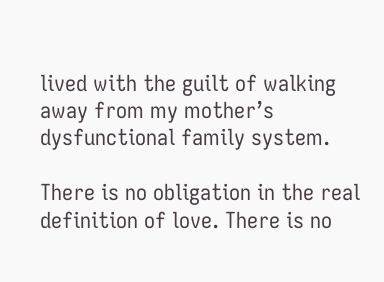lived with the guilt of walking away from my mother’s dysfunctional family system.

There is no obligation in the real definition of love. There is no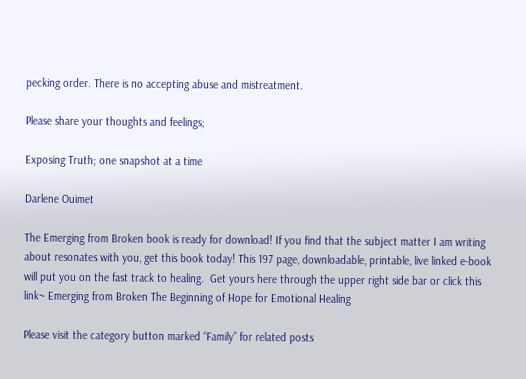pecking order. There is no accepting abuse and mistreatment.

Please share your thoughts and feelings;

Exposing Truth; one snapshot at a time

Darlene Ouimet

The Emerging from Broken book is ready for download! If you find that the subject matter I am writing about resonates with you, get this book today! This 197 page, downloadable, printable, live linked e-book will put you on the fast track to healing.  Get yours here through the upper right side bar or click this link~ Emerging from Broken The Beginning of Hope for Emotional Healing

Please visit the category button marked “Family” for related posts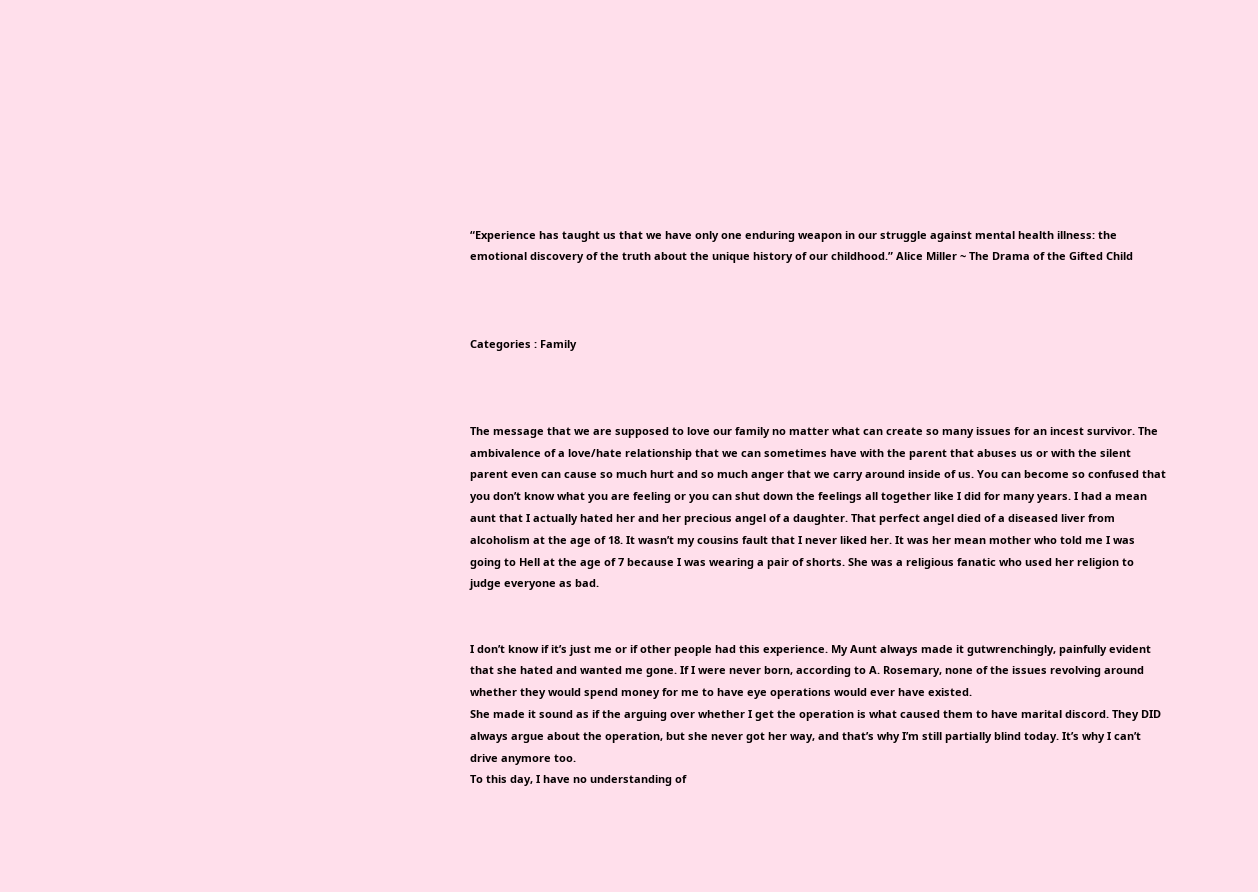“Experience has taught us that we have only one enduring weapon in our struggle against mental health illness: the emotional discovery of the truth about the unique history of our childhood.” Alice Miller ~ The Drama of the Gifted Child



Categories : Family



The message that we are supposed to love our family no matter what can create so many issues for an incest survivor. The ambivalence of a love/hate relationship that we can sometimes have with the parent that abuses us or with the silent parent even can cause so much hurt and so much anger that we carry around inside of us. You can become so confused that you don’t know what you are feeling or you can shut down the feelings all together like I did for many years. I had a mean aunt that I actually hated her and her precious angel of a daughter. That perfect angel died of a diseased liver from alcoholism at the age of 18. It wasn’t my cousins fault that I never liked her. It was her mean mother who told me I was going to Hell at the age of 7 because I was wearing a pair of shorts. She was a religious fanatic who used her religion to judge everyone as bad.


I don’t know if it’s just me or if other people had this experience. My Aunt always made it gutwrenchingly, painfully evident that she hated and wanted me gone. If I were never born, according to A. Rosemary, none of the issues revolving around whether they would spend money for me to have eye operations would ever have existed.
She made it sound as if the arguing over whether I get the operation is what caused them to have marital discord. They DID always argue about the operation, but she never got her way, and that’s why I’m still partially blind today. It’s why I can’t drive anymore too.
To this day, I have no understanding of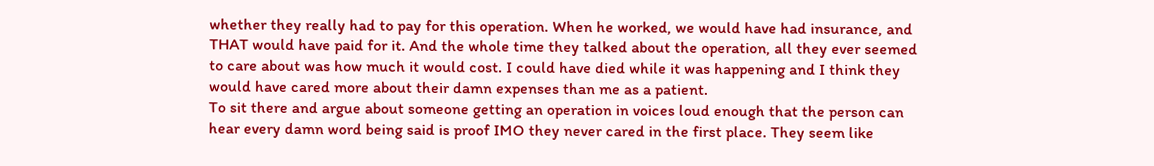whether they really had to pay for this operation. When he worked, we would have had insurance, and THAT would have paid for it. And the whole time they talked about the operation, all they ever seemed to care about was how much it would cost. I could have died while it was happening and I think they would have cared more about their damn expenses than me as a patient.
To sit there and argue about someone getting an operation in voices loud enough that the person can hear every damn word being said is proof IMO they never cared in the first place. They seem like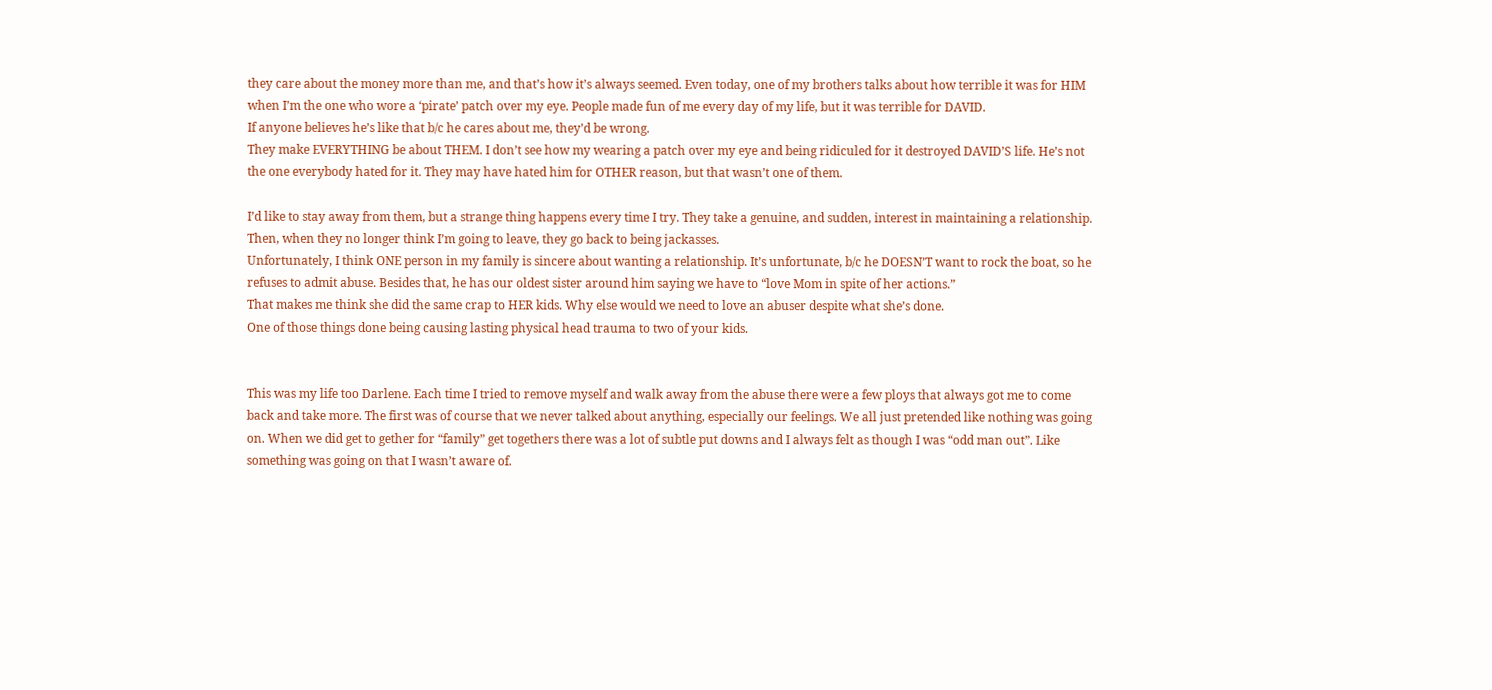they care about the money more than me, and that’s how it’s always seemed. Even today, one of my brothers talks about how terrible it was for HIM when I’m the one who wore a ‘pirate’ patch over my eye. People made fun of me every day of my life, but it was terrible for DAVID.
If anyone believes he’s like that b/c he cares about me, they’d be wrong.
They make EVERYTHING be about THEM. I don’t see how my wearing a patch over my eye and being ridiculed for it destroyed DAVID’S life. He’s not the one everybody hated for it. They may have hated him for OTHER reason, but that wasn’t one of them.

I’d like to stay away from them, but a strange thing happens every time I try. They take a genuine, and sudden, interest in maintaining a relationship. Then, when they no longer think I’m going to leave, they go back to being jackasses.
Unfortunately, I think ONE person in my family is sincere about wanting a relationship. It’s unfortunate, b/c he DOESN’T want to rock the boat, so he refuses to admit abuse. Besides that, he has our oldest sister around him saying we have to “love Mom in spite of her actions.”
That makes me think she did the same crap to HER kids. Why else would we need to love an abuser despite what she’s done.
One of those things done being causing lasting physical head trauma to two of your kids.


This was my life too Darlene. Each time I tried to remove myself and walk away from the abuse there were a few ploys that always got me to come back and take more. The first was of course that we never talked about anything, especially our feelings. We all just pretended like nothing was going on. When we did get to gether for “family” get togethers there was a lot of subtle put downs and I always felt as though I was “odd man out”. Like something was going on that I wasn’t aware of.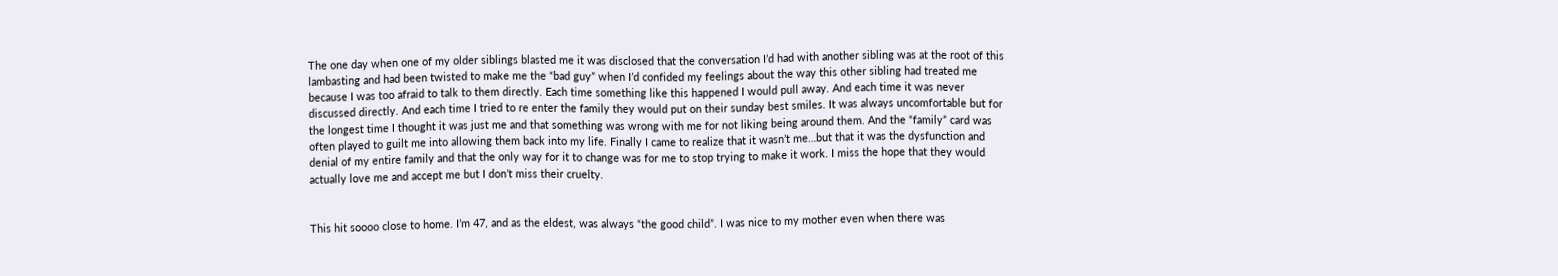The one day when one of my older siblings blasted me it was disclosed that the conversation I’d had with another sibling was at the root of this lambasting and had been twisted to make me the “bad guy” when I’d confided my feelings about the way this other sibling had treated me because I was too afraid to talk to them directly. Each time something like this happened I would pull away. And each time it was never discussed directly. And each time I tried to re enter the family they would put on their sunday best smiles. It was always uncomfortable but for the longest time I thought it was just me and that something was wrong with me for not liking being around them. And the “family” card was often played to guilt me into allowing them back into my life. Finally I came to realize that it wasn’t me…but that it was the dysfunction and denial of my entire family and that the only way for it to change was for me to stop trying to make it work. I miss the hope that they would actually love me and accept me but I don’t miss their cruelty.


This hit soooo close to home. I’m 47, and as the eldest, was always “the good child”. I was nice to my mother even when there was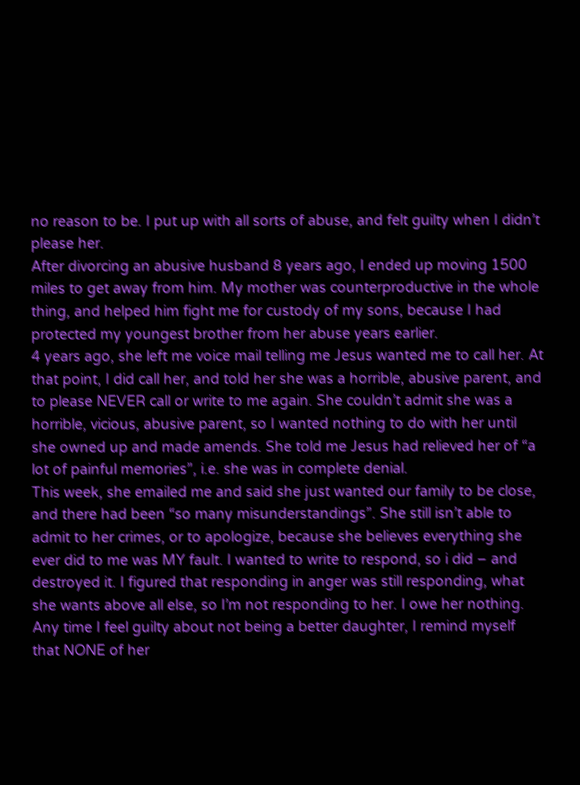no reason to be. I put up with all sorts of abuse, and felt guilty when I didn’t please her.
After divorcing an abusive husband 8 years ago, I ended up moving 1500 miles to get away from him. My mother was counterproductive in the whole thing, and helped him fight me for custody of my sons, because I had protected my youngest brother from her abuse years earlier.
4 years ago, she left me voice mail telling me Jesus wanted me to call her. At that point, I did call her, and told her she was a horrible, abusive parent, and to please NEVER call or write to me again. She couldn’t admit she was a horrible, vicious, abusive parent, so I wanted nothing to do with her until she owned up and made amends. She told me Jesus had relieved her of “a lot of painful memories”, i.e. she was in complete denial.
This week, she emailed me and said she just wanted our family to be close, and there had been “so many misunderstandings”. She still isn’t able to admit to her crimes, or to apologize, because she believes everything she ever did to me was MY fault. I wanted to write to respond, so i did – and destroyed it. I figured that responding in anger was still responding, what she wants above all else, so I’m not responding to her. I owe her nothing. Any time I feel guilty about not being a better daughter, I remind myself that NONE of her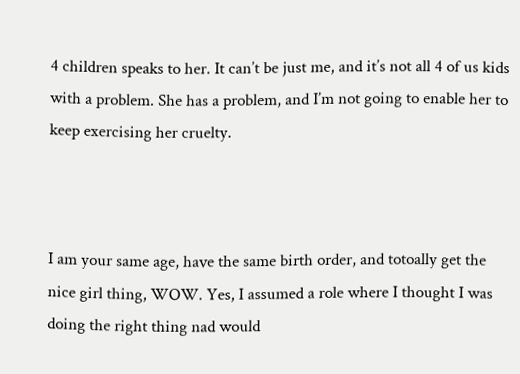4 children speaks to her. It can’t be just me, and it’s not all 4 of us kids with a problem. She has a problem, and I’m not going to enable her to keep exercising her cruelty.



I am your same age, have the same birth order, and totoally get the nice girl thing, WOW. Yes, I assumed a role where I thought I was doing the right thing nad would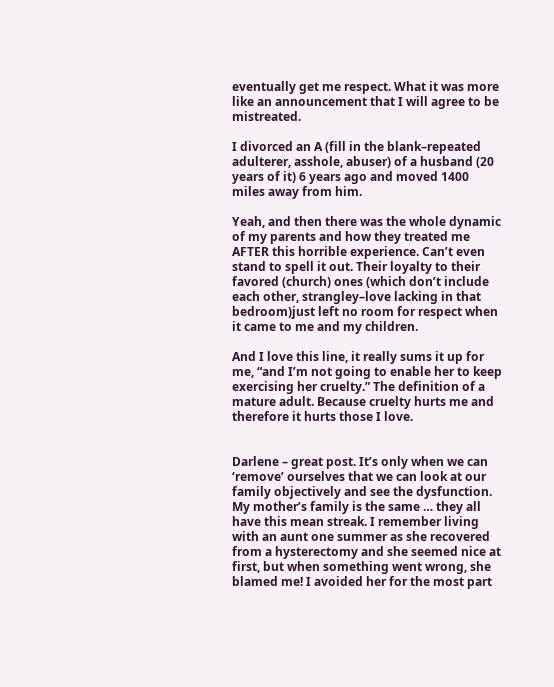eventually get me respect. What it was more like an announcement that I will agree to be mistreated.

I divorced an A (fill in the blank–repeated adulterer, asshole, abuser) of a husband (20 years of it) 6 years ago and moved 1400 miles away from him.

Yeah, and then there was the whole dynamic of my parents and how they treated me AFTER this horrible experience. Can’t even stand to spell it out. Their loyalty to their favored (church) ones (which don’t include each other, strangley–love lacking in that bedroom)just left no room for respect when it came to me and my children.

And I love this line, it really sums it up for me, “and I’m not going to enable her to keep exercising her cruelty.” The definition of a mature adult. Because cruelty hurts me and therefore it hurts those I love.


Darlene – great post. It’s only when we can ‘remove’ ourselves that we can look at our family objectively and see the dysfunction. My mother’s family is the same … they all have this mean streak. I remember living with an aunt one summer as she recovered from a hysterectomy and she seemed nice at first, but when something went wrong, she blamed me! I avoided her for the most part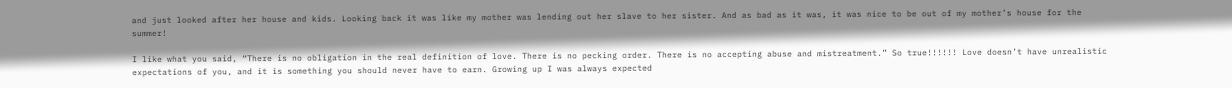and just looked after her house and kids. Looking back it was like my mother was lending out her slave to her sister. And as bad as it was, it was nice to be out of my mother’s house for the summer!

I like what you said, “There is no obligation in the real definition of love. There is no pecking order. There is no accepting abuse and mistreatment.” So true!!!!!! Love doesn’t have unrealistic expectations of you, and it is something you should never have to earn. Growing up I was always expected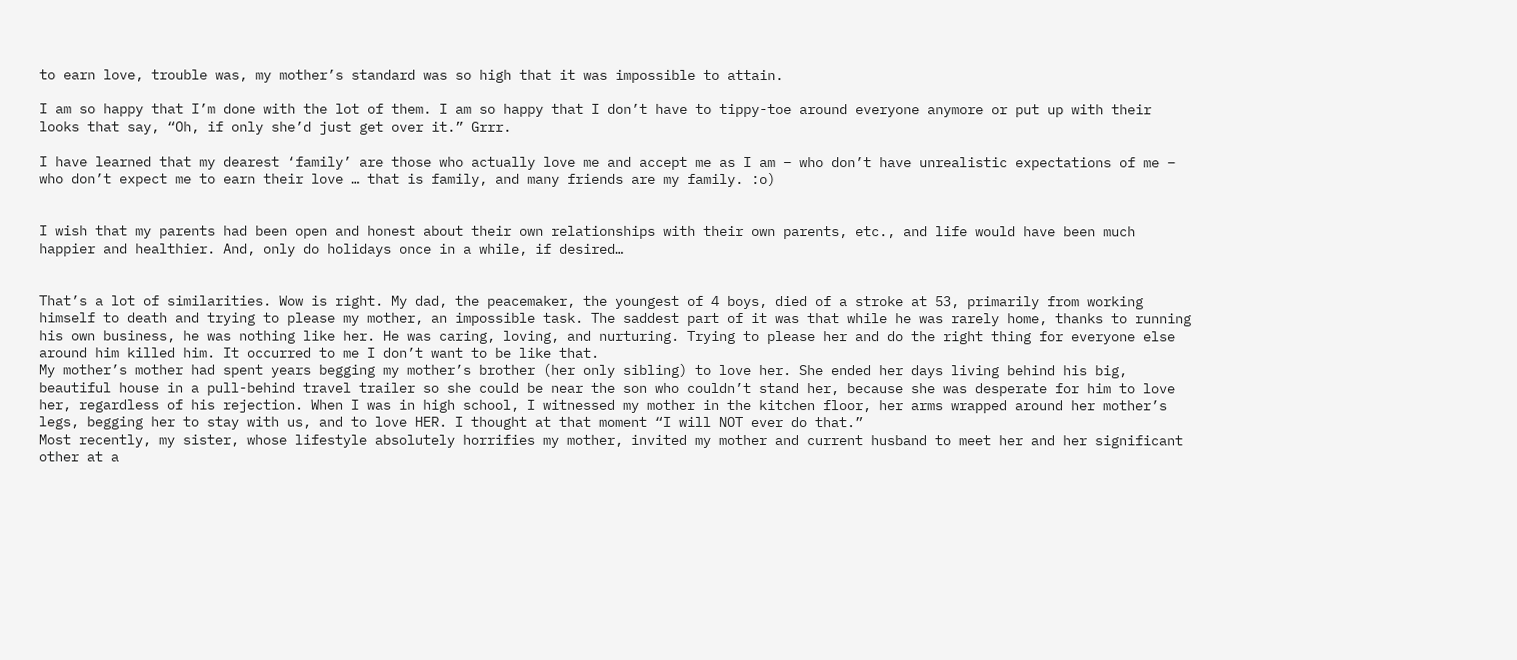to earn love, trouble was, my mother’s standard was so high that it was impossible to attain.

I am so happy that I’m done with the lot of them. I am so happy that I don’t have to tippy-toe around everyone anymore or put up with their looks that say, “Oh, if only she’d just get over it.” Grrr.

I have learned that my dearest ‘family’ are those who actually love me and accept me as I am – who don’t have unrealistic expectations of me – who don’t expect me to earn their love … that is family, and many friends are my family. :o)


I wish that my parents had been open and honest about their own relationships with their own parents, etc., and life would have been much happier and healthier. And, only do holidays once in a while, if desired…


That’s a lot of similarities. Wow is right. My dad, the peacemaker, the youngest of 4 boys, died of a stroke at 53, primarily from working himself to death and trying to please my mother, an impossible task. The saddest part of it was that while he was rarely home, thanks to running his own business, he was nothing like her. He was caring, loving, and nurturing. Trying to please her and do the right thing for everyone else around him killed him. It occurred to me I don’t want to be like that.
My mother’s mother had spent years begging my mother’s brother (her only sibling) to love her. She ended her days living behind his big, beautiful house in a pull-behind travel trailer so she could be near the son who couldn’t stand her, because she was desperate for him to love her, regardless of his rejection. When I was in high school, I witnessed my mother in the kitchen floor, her arms wrapped around her mother’s legs, begging her to stay with us, and to love HER. I thought at that moment “I will NOT ever do that.”
Most recently, my sister, whose lifestyle absolutely horrifies my mother, invited my mother and current husband to meet her and her significant other at a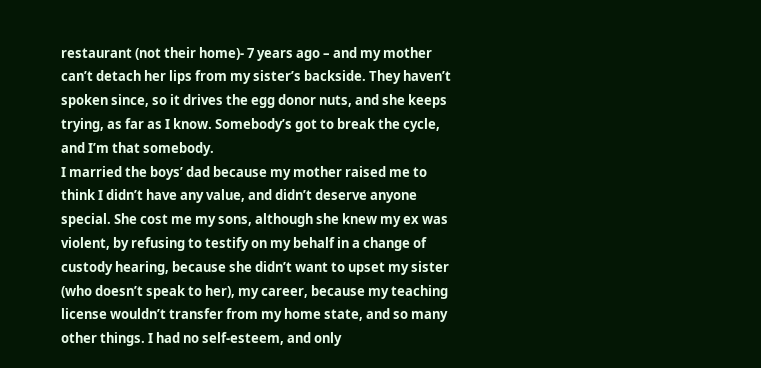restaurant (not their home)- 7 years ago – and my mother can’t detach her lips from my sister’s backside. They haven’t spoken since, so it drives the egg donor nuts, and she keeps trying, as far as I know. Somebody’s got to break the cycle, and I’m that somebody.
I married the boys’ dad because my mother raised me to think I didn’t have any value, and didn’t deserve anyone special. She cost me my sons, although she knew my ex was violent, by refusing to testify on my behalf in a change of custody hearing, because she didn’t want to upset my sister (who doesn’t speak to her), my career, because my teaching license wouldn’t transfer from my home state, and so many other things. I had no self-esteem, and only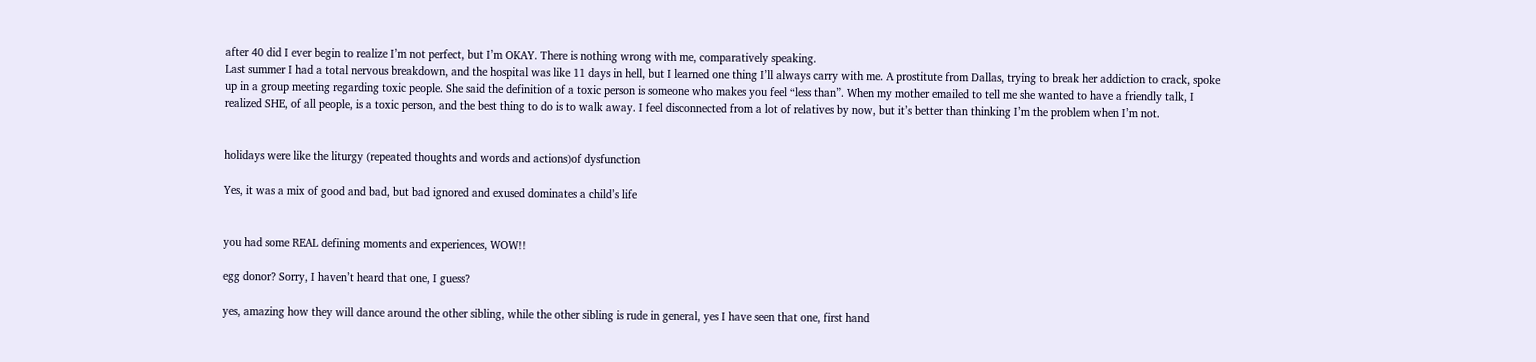after 40 did I ever begin to realize I’m not perfect, but I’m OKAY. There is nothing wrong with me, comparatively speaking.
Last summer I had a total nervous breakdown, and the hospital was like 11 days in hell, but I learned one thing I’ll always carry with me. A prostitute from Dallas, trying to break her addiction to crack, spoke up in a group meeting regarding toxic people. She said the definition of a toxic person is someone who makes you feel “less than”. When my mother emailed to tell me she wanted to have a friendly talk, I realized SHE, of all people, is a toxic person, and the best thing to do is to walk away. I feel disconnected from a lot of relatives by now, but it’s better than thinking I’m the problem when I’m not.


holidays were like the liturgy (repeated thoughts and words and actions)of dysfunction

Yes, it was a mix of good and bad, but bad ignored and exused dominates a child’s life


you had some REAL defining moments and experiences, WOW!!

egg donor? Sorry, I haven’t heard that one, I guess?

yes, amazing how they will dance around the other sibling, while the other sibling is rude in general, yes I have seen that one, first hand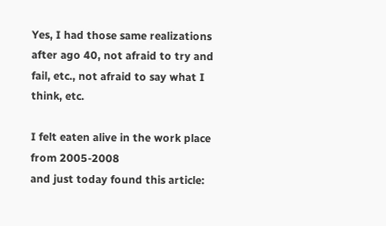Yes, I had those same realizations after ago 40, not afraid to try and fail, etc., not afraid to say what I think, etc.

I felt eaten alive in the work place from 2005-2008
and just today found this article: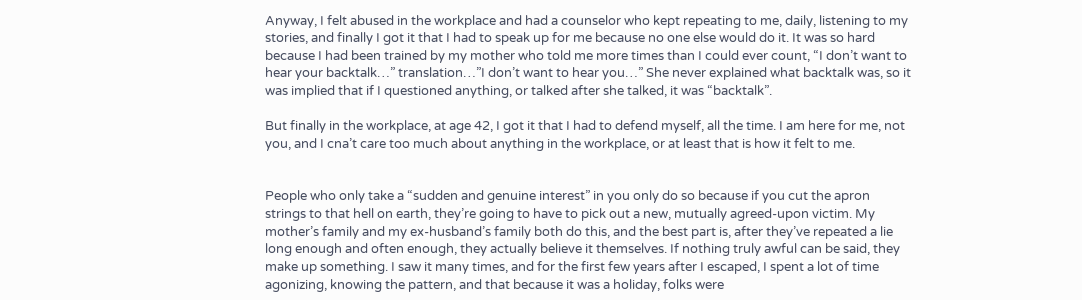Anyway, I felt abused in the workplace and had a counselor who kept repeating to me, daily, listening to my stories, and finally I got it that I had to speak up for me because no one else would do it. It was so hard because I had been trained by my mother who told me more times than I could ever count, “I don’t want to hear your backtalk…” translation…”I don’t want to hear you…” She never explained what backtalk was, so it was implied that if I questioned anything, or talked after she talked, it was “backtalk”.

But finally in the workplace, at age 42, I got it that I had to defend myself, all the time. I am here for me, not you, and I cna’t care too much about anything in the workplace, or at least that is how it felt to me.


People who only take a “sudden and genuine interest” in you only do so because if you cut the apron strings to that hell on earth, they’re going to have to pick out a new, mutually agreed-upon victim. My mother’s family and my ex-husband’s family both do this, and the best part is, after they’ve repeated a lie long enough and often enough, they actually believe it themselves. If nothing truly awful can be said, they make up something. I saw it many times, and for the first few years after I escaped, I spent a lot of time agonizing, knowing the pattern, and that because it was a holiday, folks were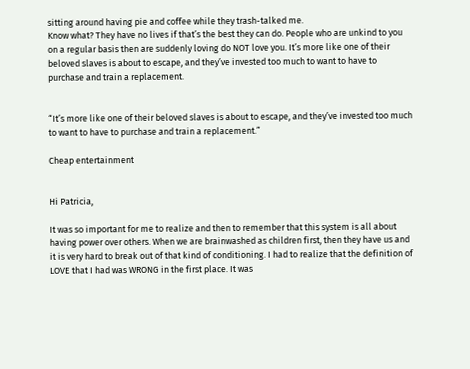sitting around having pie and coffee while they trash-talked me.
Know what? They have no lives if that’s the best they can do. People who are unkind to you on a regular basis then are suddenly loving do NOT love you. It’s more like one of their beloved slaves is about to escape, and they’ve invested too much to want to have to purchase and train a replacement.


“It’s more like one of their beloved slaves is about to escape, and they’ve invested too much to want to have to purchase and train a replacement.”

Cheap entertainment


Hi Patricia,

It was so important for me to realize and then to remember that this system is all about having power over others. When we are brainwashed as children first, then they have us and it is very hard to break out of that kind of conditioning. I had to realize that the definition of LOVE that I had was WRONG in the first place. It was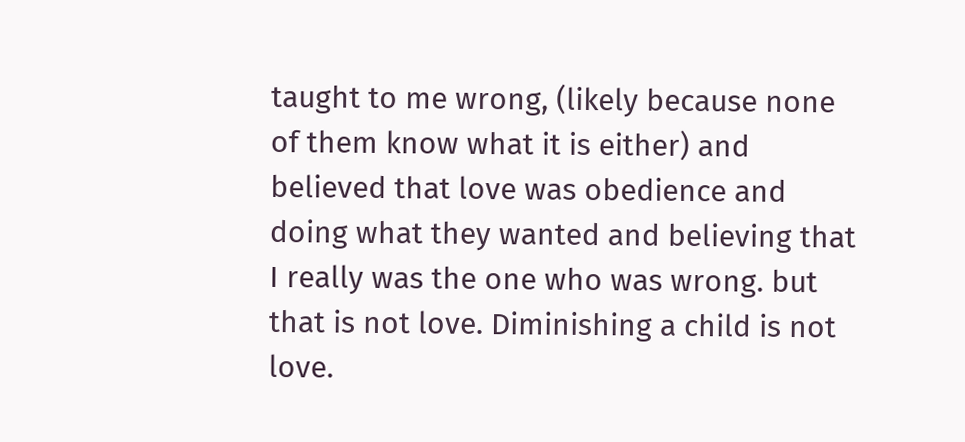taught to me wrong, (likely because none of them know what it is either) and believed that love was obedience and doing what they wanted and believing that I really was the one who was wrong. but that is not love. Diminishing a child is not love.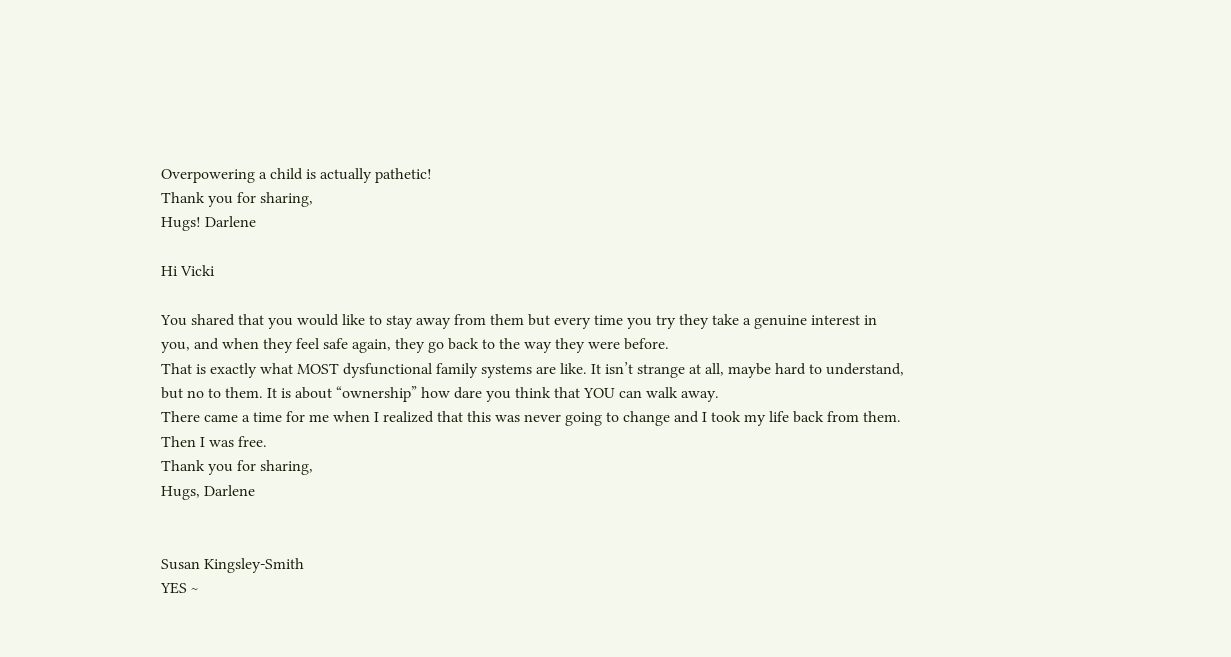Overpowering a child is actually pathetic!
Thank you for sharing,
Hugs! Darlene

Hi Vicki

You shared that you would like to stay away from them but every time you try they take a genuine interest in you, and when they feel safe again, they go back to the way they were before.
That is exactly what MOST dysfunctional family systems are like. It isn’t strange at all, maybe hard to understand, but no to them. It is about “ownership” how dare you think that YOU can walk away.
There came a time for me when I realized that this was never going to change and I took my life back from them.
Then I was free.
Thank you for sharing,
Hugs, Darlene


Susan Kingsley-Smith
YES ~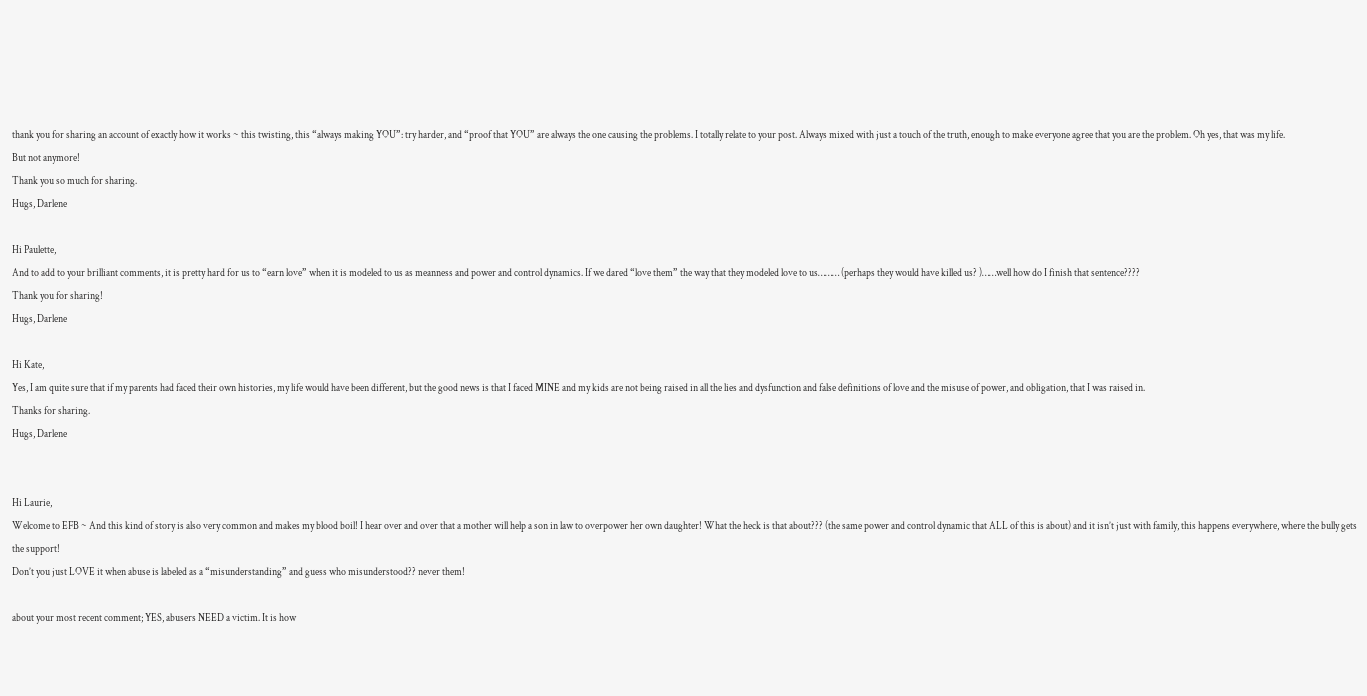thank you for sharing an account of exactly how it works ~ this twisting, this “always making YOU”: try harder, and “proof that YOU” are always the one causing the problems. I totally relate to your post. Always mixed with just a touch of the truth, enough to make everyone agree that you are the problem. Oh yes, that was my life.
But not anymore!
Thank you so much for sharing.
Hugs, Darlene

Hi Paulette,
And to add to your brilliant comments, it is pretty hard for us to “earn love” when it is modeled to us as meanness and power and control dynamics. If we dared “love them” the way that they modeled love to us……… (perhaps they would have killed us? )……well how do I finish that sentence????
Thank you for sharing!
Hugs, Darlene

Hi Kate,
Yes, I am quite sure that if my parents had faced their own histories, my life would have been different, but the good news is that I faced MINE and my kids are not being raised in all the lies and dysfunction and false definitions of love and the misuse of power, and obligation, that I was raised in.
Thanks for sharing.
Hugs, Darlene


Hi Laurie,
Welcome to EFB ~ And this kind of story is also very common and makes my blood boil! I hear over and over that a mother will help a son in law to overpower her own daughter! What the heck is that about??? (the same power and control dynamic that ALL of this is about) and it isn’t just with family, this happens everywhere, where the bully gets the support!
Don’t you just LOVE it when abuse is labeled as a “misunderstanding” and guess who misunderstood?? never them!

about your most recent comment; YES, abusers NEED a victim. It is how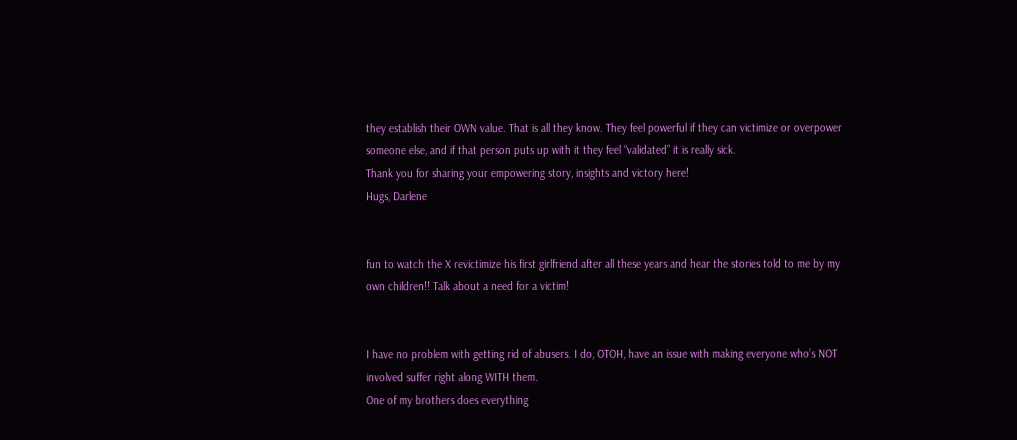they establish their OWN value. That is all they know. They feel powerful if they can victimize or overpower someone else, and if that person puts up with it they feel “validated” it is really sick.
Thank you for sharing your empowering story, insights and victory here!
Hugs, Darlene


fun to watch the X revictimize his first girlfriend after all these years and hear the stories told to me by my own children!! Talk about a need for a victim!


I have no problem with getting rid of abusers. I do, OTOH, have an issue with making everyone who’s NOT involved suffer right along WITH them.
One of my brothers does everything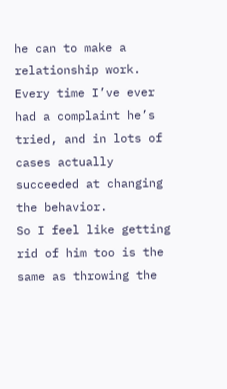he can to make a relationship work. Every time I’ve ever had a complaint he’s tried, and in lots of cases actually succeeded at changing the behavior.
So I feel like getting rid of him too is the same as throwing the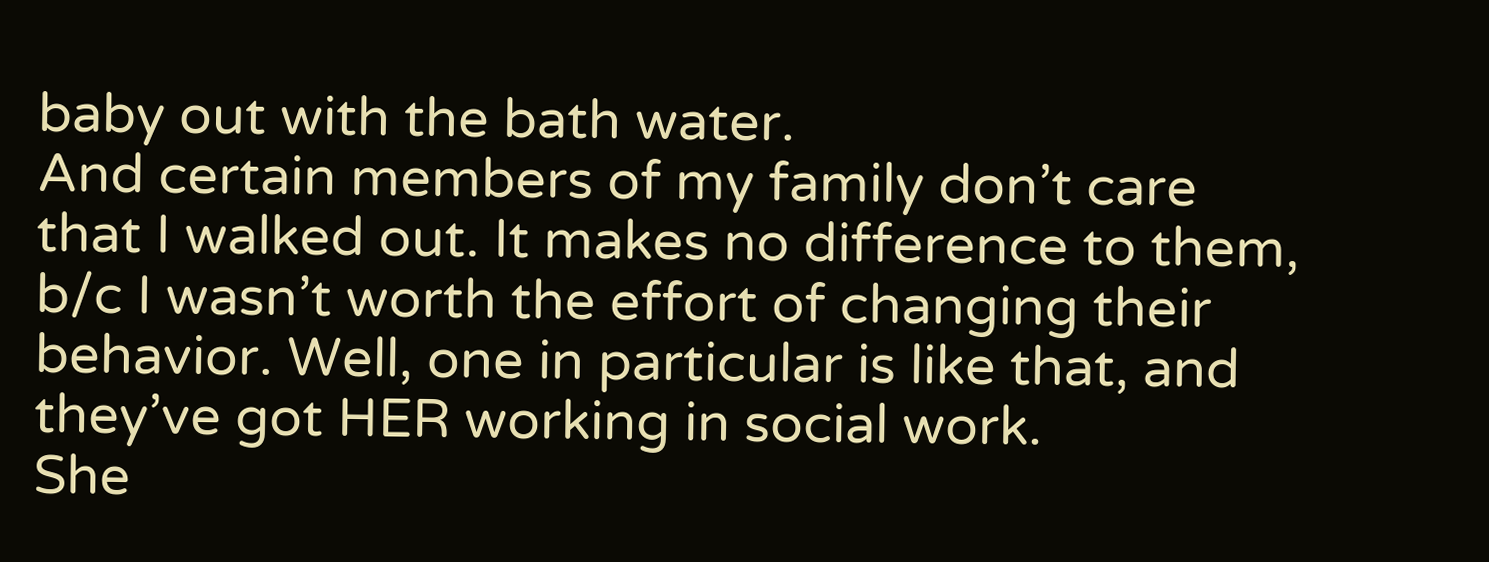baby out with the bath water.
And certain members of my family don’t care that I walked out. It makes no difference to them, b/c I wasn’t worth the effort of changing their behavior. Well, one in particular is like that, and they’ve got HER working in social work.
She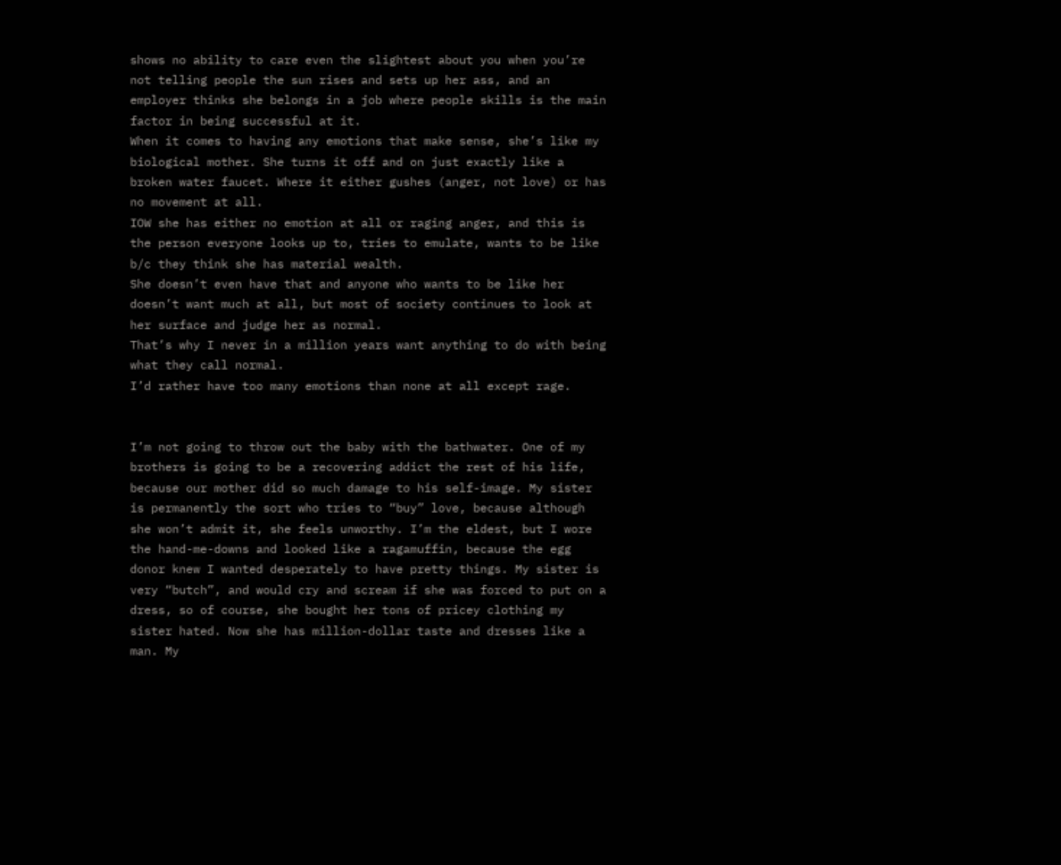shows no ability to care even the slightest about you when you’re not telling people the sun rises and sets up her ass, and an employer thinks she belongs in a job where people skills is the main factor in being successful at it.
When it comes to having any emotions that make sense, she’s like my biological mother. She turns it off and on just exactly like a broken water faucet. Where it either gushes (anger, not love) or has no movement at all.
IOW she has either no emotion at all or raging anger, and this is the person everyone looks up to, tries to emulate, wants to be like b/c they think she has material wealth.
She doesn’t even have that and anyone who wants to be like her doesn’t want much at all, but most of society continues to look at her surface and judge her as normal.
That’s why I never in a million years want anything to do with being what they call normal.
I’d rather have too many emotions than none at all except rage.


I’m not going to throw out the baby with the bathwater. One of my brothers is going to be a recovering addict the rest of his life, because our mother did so much damage to his self-image. My sister is permanently the sort who tries to “buy” love, because although she won’t admit it, she feels unworthy. I’m the eldest, but I wore the hand-me-downs and looked like a ragamuffin, because the egg donor knew I wanted desperately to have pretty things. My sister is very “butch”, and would cry and scream if she was forced to put on a dress, so of course, she bought her tons of pricey clothing my sister hated. Now she has million-dollar taste and dresses like a man. My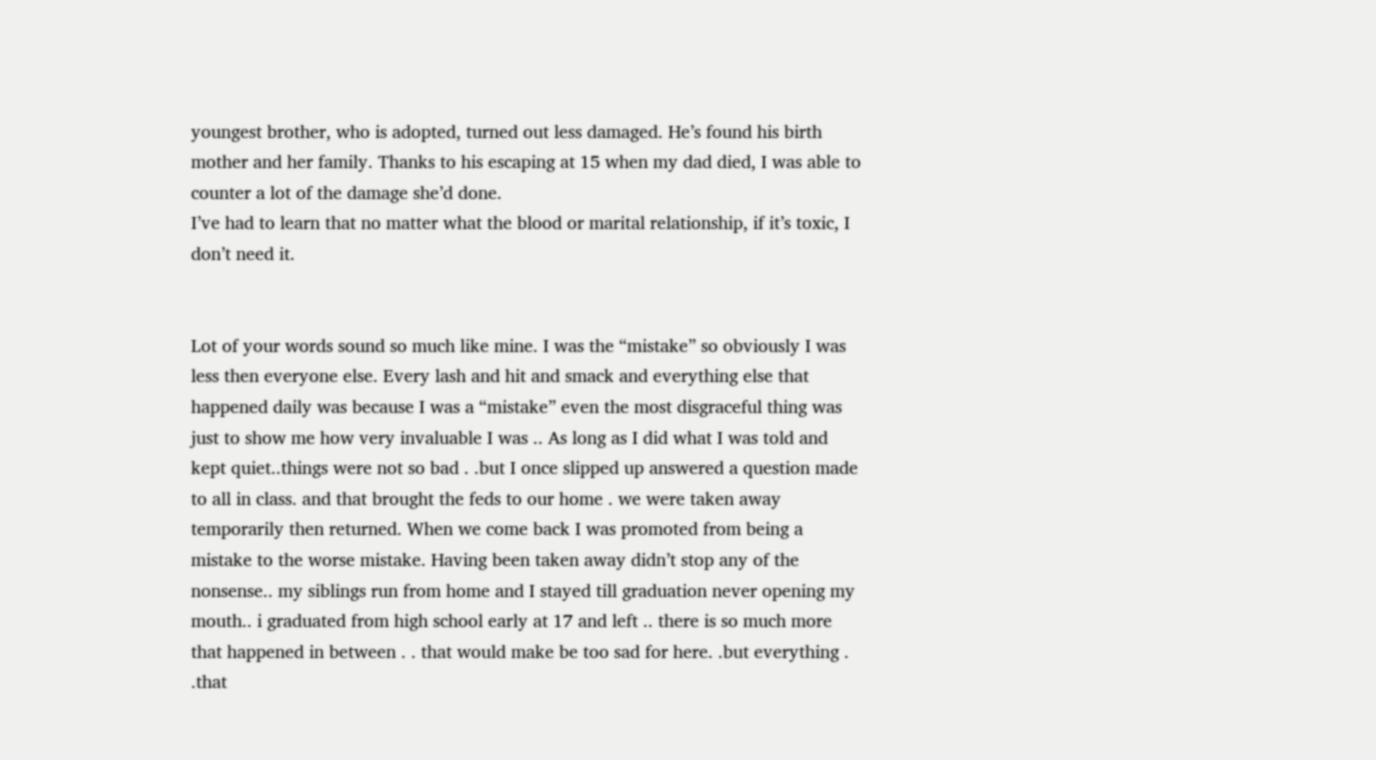youngest brother, who is adopted, turned out less damaged. He’s found his birth mother and her family. Thanks to his escaping at 15 when my dad died, I was able to counter a lot of the damage she’d done.
I’ve had to learn that no matter what the blood or marital relationship, if it’s toxic, I don’t need it.


Lot of your words sound so much like mine. I was the “mistake” so obviously I was less then everyone else. Every lash and hit and smack and everything else that happened daily was because I was a “mistake” even the most disgraceful thing was just to show me how very invaluable I was .. As long as I did what I was told and kept quiet..things were not so bad . .but I once slipped up answered a question made to all in class. and that brought the feds to our home . we were taken away temporarily then returned. When we come back I was promoted from being a mistake to the worse mistake. Having been taken away didn’t stop any of the nonsense.. my siblings run from home and I stayed till graduation never opening my mouth.. i graduated from high school early at 17 and left .. there is so much more that happened in between . . that would make be too sad for here. .but everything . .that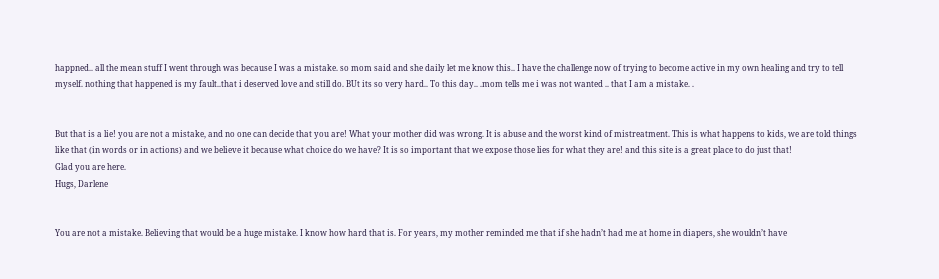happned.. all the mean stuff I went through was because I was a mistake. so mom said and she daily let me know this.. I have the challenge now of trying to become active in my own healing and try to tell myself. nothing that happened is my fault..that i deserved love and still do. BUt its so very hard.. To this day.. .mom tells me i was not wanted .. that I am a mistake. .


But that is a lie! you are not a mistake, and no one can decide that you are! What your mother did was wrong. It is abuse and the worst kind of mistreatment. This is what happens to kids, we are told things like that (in words or in actions) and we believe it because what choice do we have? It is so important that we expose those lies for what they are! and this site is a great place to do just that!
Glad you are here.
Hugs, Darlene


You are not a mistake. Believing that would be a huge mistake. I know how hard that is. For years, my mother reminded me that if she hadn’t had me at home in diapers, she wouldn’t have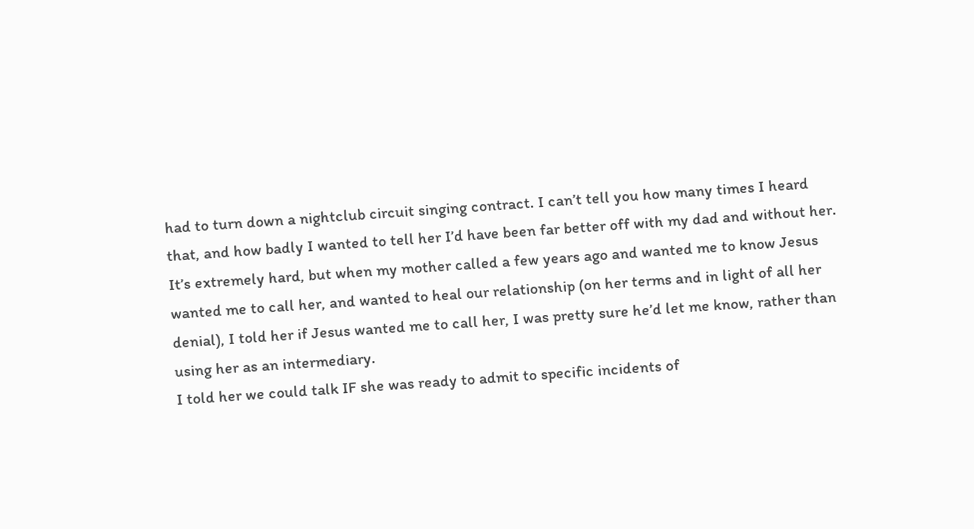had to turn down a nightclub circuit singing contract. I can’t tell you how many times I heard that, and how badly I wanted to tell her I’d have been far better off with my dad and without her.
It’s extremely hard, but when my mother called a few years ago and wanted me to know Jesus wanted me to call her, and wanted to heal our relationship (on her terms and in light of all her denial), I told her if Jesus wanted me to call her, I was pretty sure he’d let me know, rather than using her as an intermediary.
I told her we could talk IF she was ready to admit to specific incidents of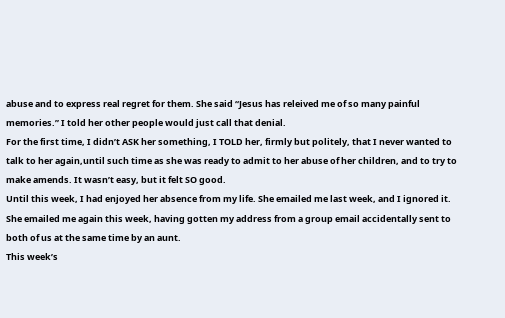abuse and to express real regret for them. She said “Jesus has releived me of so many painful memories.” I told her other people would just call that denial.
For the first time, I didn’t ASK her something, I TOLD her, firmly but politely, that I never wanted to talk to her again,until such time as she was ready to admit to her abuse of her children, and to try to make amends. It wasn’t easy, but it felt SO good.
Until this week, I had enjoyed her absence from my life. She emailed me last week, and I ignored it. She emailed me again this week, having gotten my address from a group email accidentally sent to both of us at the same time by an aunt.
This week’s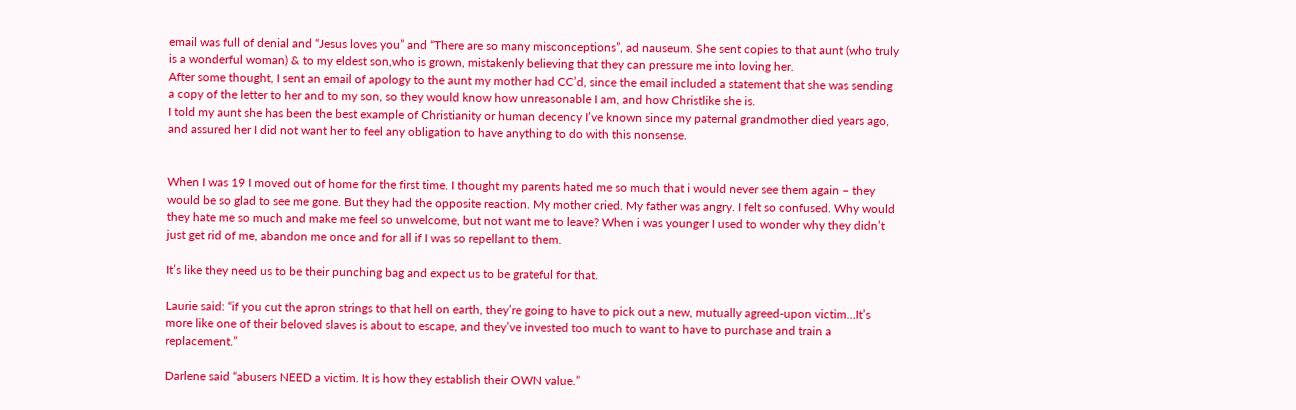email was full of denial and “Jesus loves you” and “There are so many misconceptions”, ad nauseum. She sent copies to that aunt (who truly is a wonderful woman) & to my eldest son,who is grown, mistakenly believing that they can pressure me into loving her.
After some thought, I sent an email of apology to the aunt my mother had CC’d, since the email included a statement that she was sending a copy of the letter to her and to my son, so they would know how unreasonable I am, and how Christlike she is.
I told my aunt she has been the best example of Christianity or human decency I’ve known since my paternal grandmother died years ago, and assured her I did not want her to feel any obligation to have anything to do with this nonsense.


When I was 19 I moved out of home for the first time. I thought my parents hated me so much that i would never see them again – they would be so glad to see me gone. But they had the opposite reaction. My mother cried. My father was angry. I felt so confused. Why would they hate me so much and make me feel so unwelcome, but not want me to leave? When i was younger I used to wonder why they didn’t just get rid of me, abandon me once and for all if I was so repellant to them.

It’s like they need us to be their punching bag and expect us to be grateful for that.

Laurie said: “if you cut the apron strings to that hell on earth, they’re going to have to pick out a new, mutually agreed-upon victim…It’s more like one of their beloved slaves is about to escape, and they’ve invested too much to want to have to purchase and train a replacement.”

Darlene said “abusers NEED a victim. It is how they establish their OWN value.”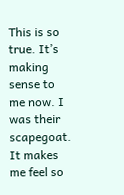This is so true. It’s making sense to me now. I was their scapegoat.
It makes me feel so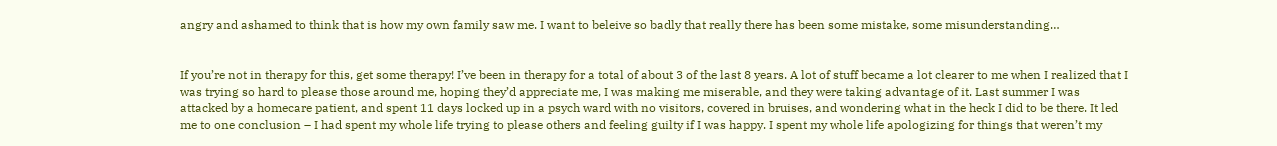angry and ashamed to think that is how my own family saw me. I want to beleive so badly that really there has been some mistake, some misunderstanding…


If you’re not in therapy for this, get some therapy! I’ve been in therapy for a total of about 3 of the last 8 years. A lot of stuff became a lot clearer to me when I realized that I was trying so hard to please those around me, hoping they’d appreciate me, I was making me miserable, and they were taking advantage of it. Last summer I was attacked by a homecare patient, and spent 11 days locked up in a psych ward with no visitors, covered in bruises, and wondering what in the heck I did to be there. It led me to one conclusion – I had spent my whole life trying to please others and feeling guilty if I was happy. I spent my whole life apologizing for things that weren’t my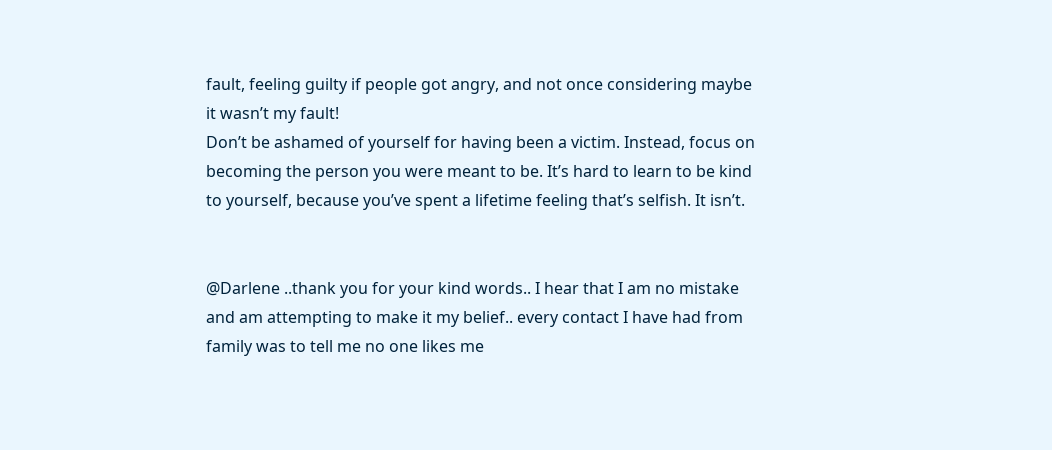fault, feeling guilty if people got angry, and not once considering maybe it wasn’t my fault!
Don’t be ashamed of yourself for having been a victim. Instead, focus on becoming the person you were meant to be. It’s hard to learn to be kind to yourself, because you’ve spent a lifetime feeling that’s selfish. It isn’t.


@Darlene ..thank you for your kind words.. I hear that I am no mistake and am attempting to make it my belief.. every contact I have had from family was to tell me no one likes me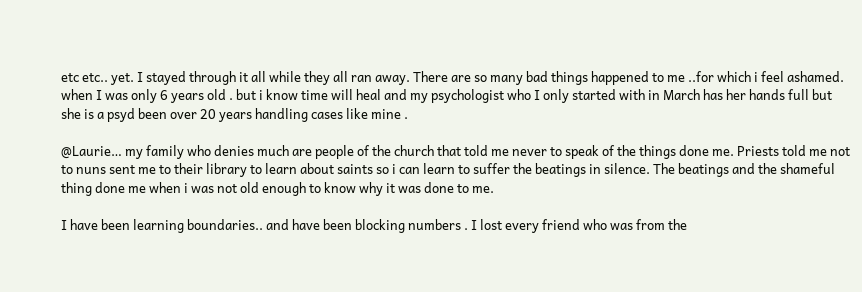etc etc.. yet. I stayed through it all while they all ran away. There are so many bad things happened to me ..for which i feel ashamed. when I was only 6 years old . but i know time will heal and my psychologist who I only started with in March has her hands full but she is a psyd been over 20 years handling cases like mine .

@Laurie… my family who denies much are people of the church that told me never to speak of the things done me. Priests told me not to nuns sent me to their library to learn about saints so i can learn to suffer the beatings in silence. The beatings and the shameful thing done me when i was not old enough to know why it was done to me.

I have been learning boundaries.. and have been blocking numbers . I lost every friend who was from the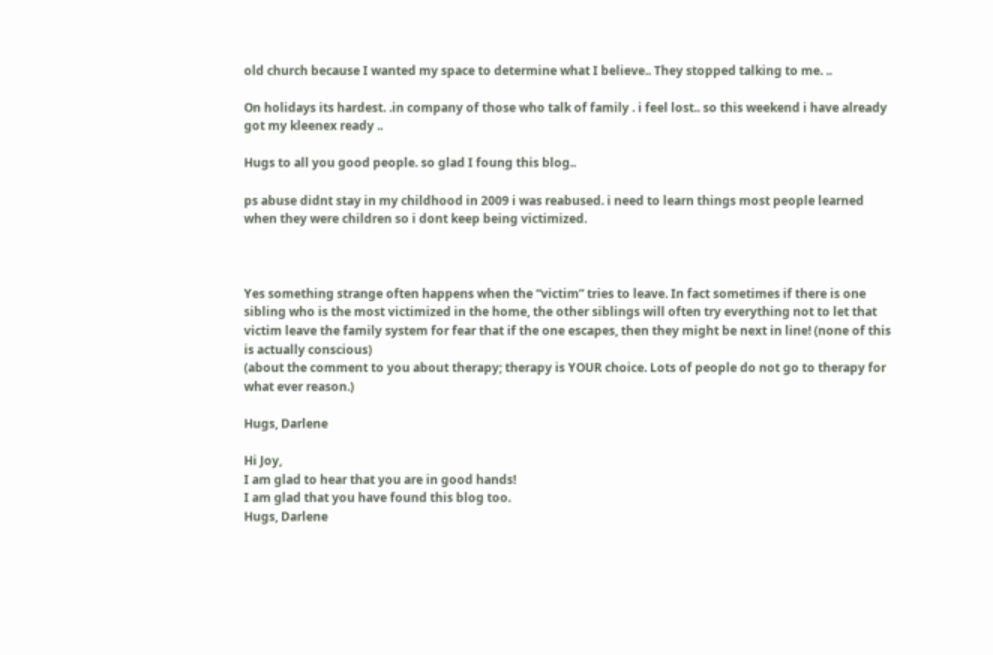old church because I wanted my space to determine what I believe.. They stopped talking to me. ..

On holidays its hardest. .in company of those who talk of family . i feel lost.. so this weekend i have already got my kleenex ready ..

Hugs to all you good people. so glad I foung this blog..

ps abuse didnt stay in my childhood in 2009 i was reabused. i need to learn things most people learned when they were children so i dont keep being victimized.



Yes something strange often happens when the “victim” tries to leave. In fact sometimes if there is one sibling who is the most victimized in the home, the other siblings will often try everything not to let that victim leave the family system for fear that if the one escapes, then they might be next in line! (none of this is actually conscious)
(about the comment to you about therapy; therapy is YOUR choice. Lots of people do not go to therapy for what ever reason.)

Hugs, Darlene

Hi Joy,
I am glad to hear that you are in good hands!
I am glad that you have found this blog too.
Hugs, Darlene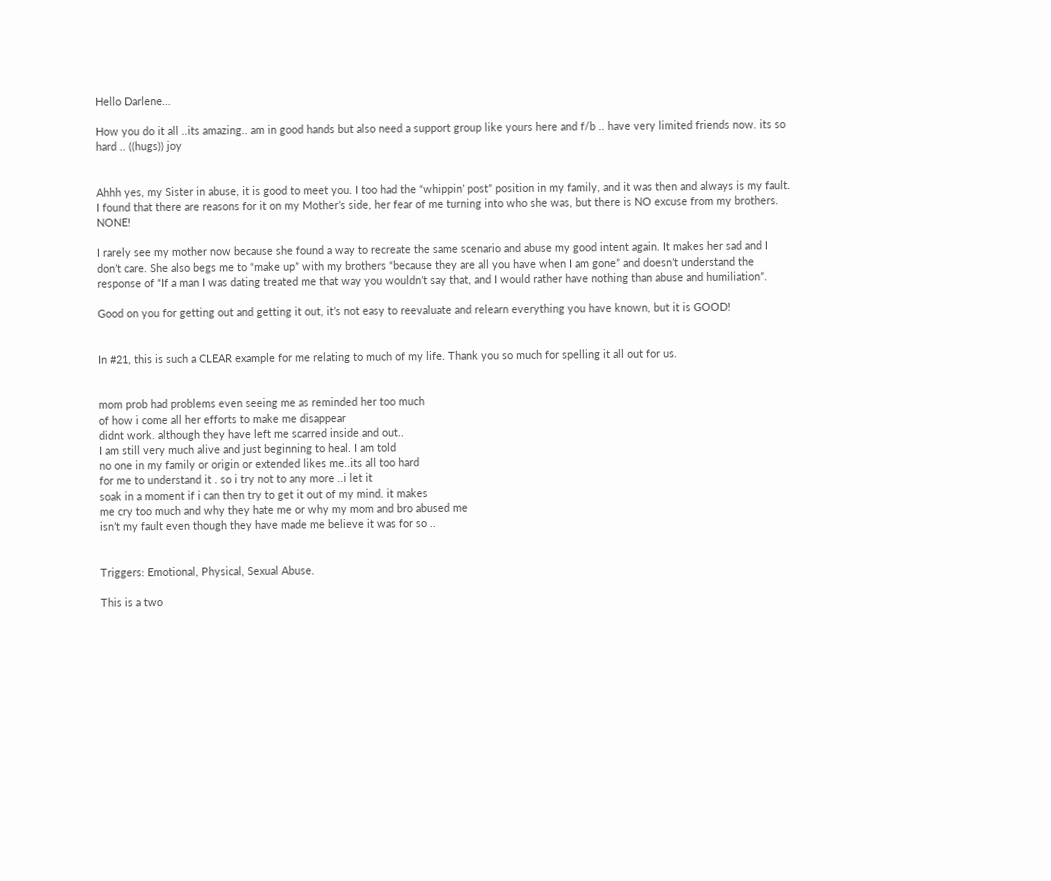Hello Darlene…

How you do it all ..its amazing.. am in good hands but also need a support group like yours here and f/b .. have very limited friends now. its so hard .. ((hugs)) joy


Ahhh yes, my Sister in abuse, it is good to meet you. I too had the “whippin’ post” position in my family, and it was then and always is my fault. I found that there are reasons for it on my Mother’s side, her fear of me turning into who she was, but there is NO excuse from my brothers. NONE!

I rarely see my mother now because she found a way to recreate the same scenario and abuse my good intent again. It makes her sad and I don’t care. She also begs me to “make up” with my brothers “because they are all you have when I am gone” and doesn’t understand the response of “If a man I was dating treated me that way you wouldn’t say that, and I would rather have nothing than abuse and humiliation”.

Good on you for getting out and getting it out, it’s not easy to reevaluate and relearn everything you have known, but it is GOOD!


In #21, this is such a CLEAR example for me relating to much of my life. Thank you so much for spelling it all out for us.


mom prob had problems even seeing me as reminded her too much
of how i come all her efforts to make me disappear
didnt work. although they have left me scarred inside and out..
I am still very much alive and just beginning to heal. I am told
no one in my family or origin or extended likes me..its all too hard
for me to understand it . so i try not to any more ..i let it
soak in a moment if i can then try to get it out of my mind. it makes
me cry too much and why they hate me or why my mom and bro abused me
isn’t my fault even though they have made me believe it was for so ..


Triggers: Emotional, Physical, Sexual Abuse.

This is a two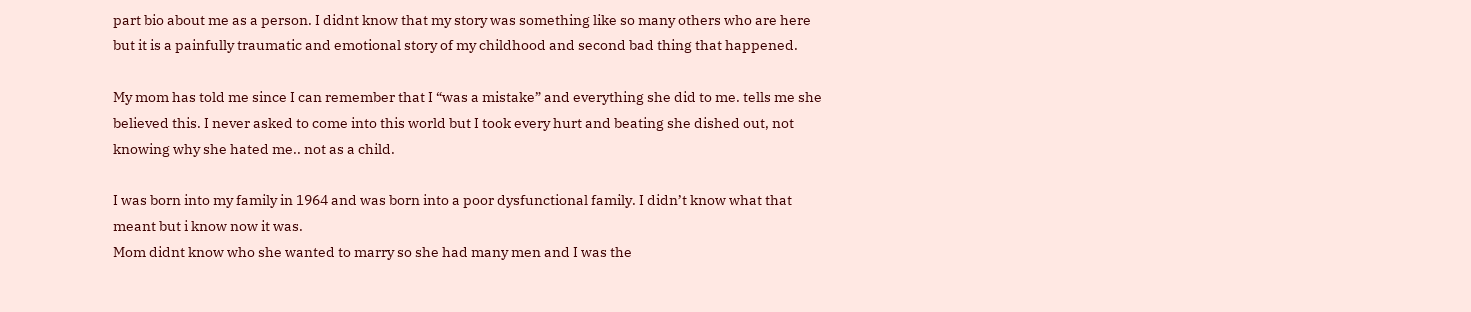part bio about me as a person. I didnt know that my story was something like so many others who are here but it is a painfully traumatic and emotional story of my childhood and second bad thing that happened.

My mom has told me since I can remember that I “was a mistake” and everything she did to me. tells me she believed this. I never asked to come into this world but I took every hurt and beating she dished out, not knowing why she hated me.. not as a child.

I was born into my family in 1964 and was born into a poor dysfunctional family. I didn’t know what that meant but i know now it was.
Mom didnt know who she wanted to marry so she had many men and I was the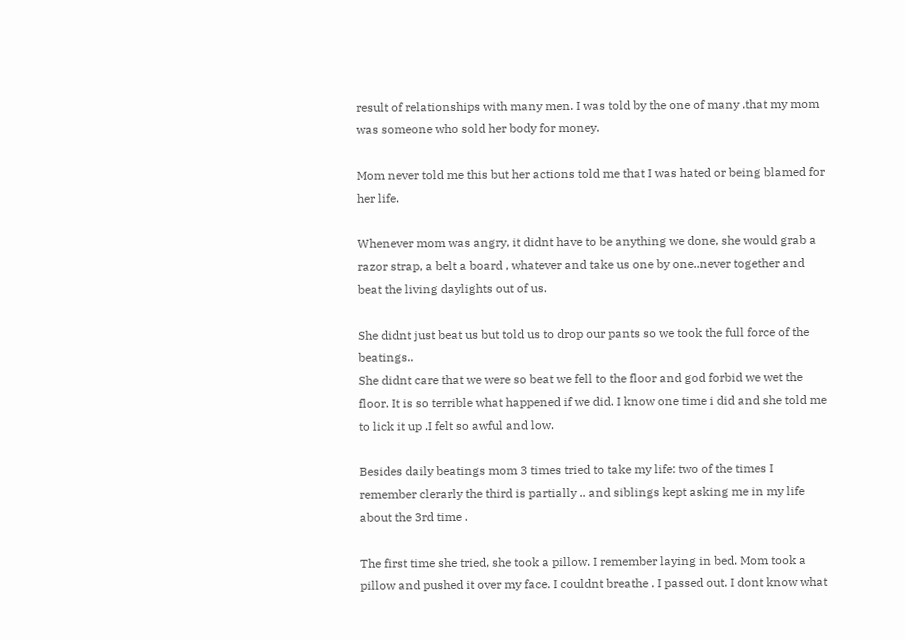result of relationships with many men. I was told by the one of many .that my mom was someone who sold her body for money.

Mom never told me this but her actions told me that I was hated or being blamed for her life.

Whenever mom was angry, it didnt have to be anything we done, she would grab a razor strap, a belt a board , whatever and take us one by one..never together and beat the living daylights out of us.

She didnt just beat us but told us to drop our pants so we took the full force of the beatings..
She didnt care that we were so beat we fell to the floor and god forbid we wet the floor. It is so terrible what happened if we did. I know one time i did and she told me to lick it up .I felt so awful and low.

Besides daily beatings mom 3 times tried to take my life: two of the times I remember clerarly the third is partially .. and siblings kept asking me in my life about the 3rd time .

The first time she tried, she took a pillow. I remember laying in bed. Mom took a pillow and pushed it over my face. I couldnt breathe . I passed out. I dont know what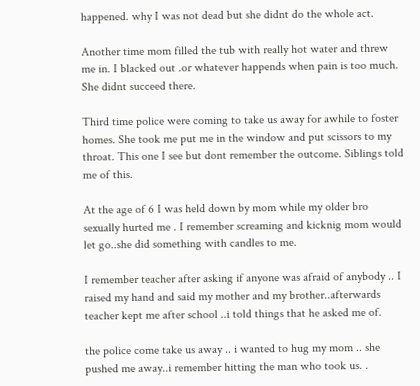happened. why I was not dead but she didnt do the whole act.

Another time mom filled the tub with really hot water and threw me in. I blacked out .or whatever happends when pain is too much. She didnt succeed there.

Third time police were coming to take us away for awhile to foster homes. She took me put me in the window and put scissors to my throat. This one I see but dont remember the outcome. Siblings told me of this.

At the age of 6 I was held down by mom while my older bro sexually hurted me . I remember screaming and kicknig mom would let go..she did something with candles to me.

I remember teacher after asking if anyone was afraid of anybody .. I raised my hand and said my mother and my brother..afterwards teacher kept me after school ..i told things that he asked me of.

the police come take us away .. i wanted to hug my mom .. she pushed me away..i remember hitting the man who took us. .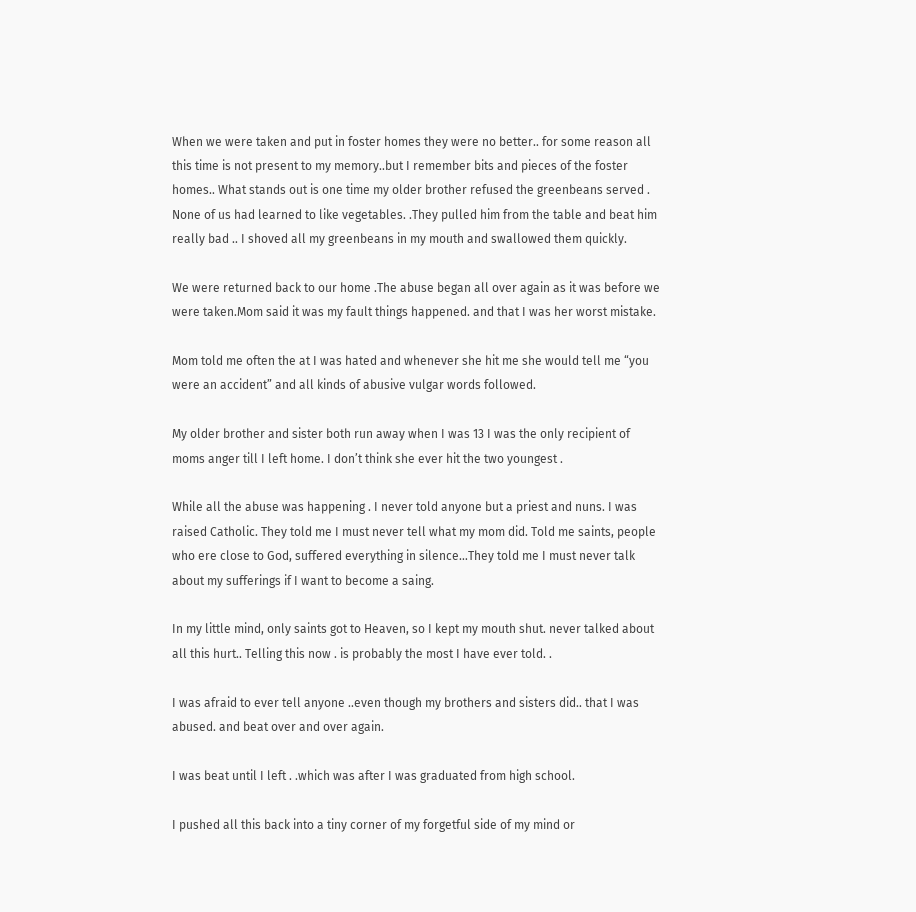When we were taken and put in foster homes they were no better.. for some reason all this time is not present to my memory..but I remember bits and pieces of the foster homes.. What stands out is one time my older brother refused the greenbeans served . None of us had learned to like vegetables. .They pulled him from the table and beat him really bad .. I shoved all my greenbeans in my mouth and swallowed them quickly.

We were returned back to our home .The abuse began all over again as it was before we were taken.Mom said it was my fault things happened. and that I was her worst mistake.

Mom told me often the at I was hated and whenever she hit me she would tell me “you were an accident” and all kinds of abusive vulgar words followed.

My older brother and sister both run away when I was 13 I was the only recipient of moms anger till I left home. I don’t think she ever hit the two youngest .

While all the abuse was happening . I never told anyone but a priest and nuns. I was raised Catholic. They told me I must never tell what my mom did. Told me saints, people who ere close to God, suffered everything in silence…They told me I must never talk about my sufferings if I want to become a saing.

In my little mind, only saints got to Heaven, so I kept my mouth shut. never talked about all this hurt.. Telling this now . is probably the most I have ever told. .

I was afraid to ever tell anyone ..even though my brothers and sisters did.. that I was abused. and beat over and over again.

I was beat until I left . .which was after I was graduated from high school.

I pushed all this back into a tiny corner of my forgetful side of my mind or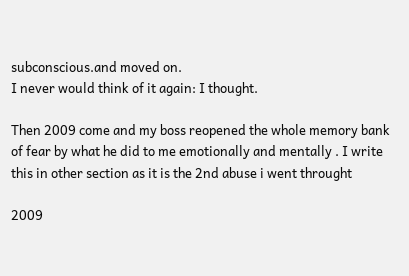subconscious.and moved on.
I never would think of it again: I thought.

Then 2009 come and my boss reopened the whole memory bank of fear by what he did to me emotionally and mentally . I write this in other section as it is the 2nd abuse i went throught

2009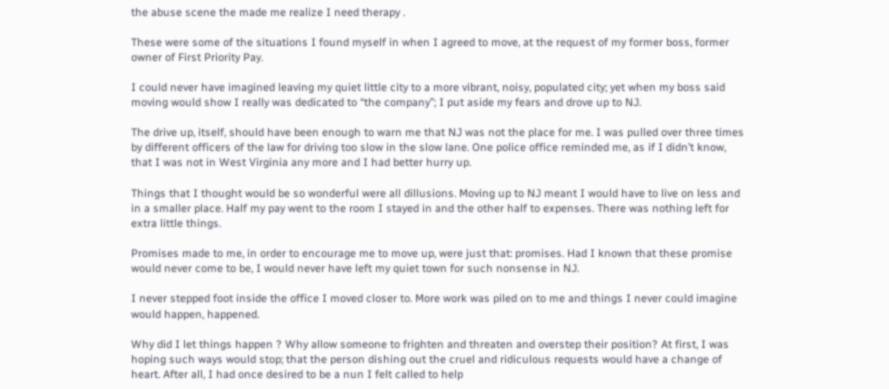the abuse scene the made me realize I need therapy .

These were some of the situations I found myself in when I agreed to move, at the request of my former boss, former owner of First Priority Pay.

I could never have imagined leaving my quiet little city to a more vibrant, noisy, populated city; yet when my boss said moving would show I really was dedicated to “the company”; I put aside my fears and drove up to NJ.

The drive up, itself, should have been enough to warn me that NJ was not the place for me. I was pulled over three times by different officers of the law for driving too slow in the slow lane. One police office reminded me, as if I didn’t know, that I was not in West Virginia any more and I had better hurry up.

Things that I thought would be so wonderful were all dillusions. Moving up to NJ meant I would have to live on less and in a smaller place. Half my pay went to the room I stayed in and the other half to expenses. There was nothing left for extra little things.

Promises made to me, in order to encourage me to move up, were just that: promises. Had I known that these promise would never come to be, I would never have left my quiet town for such nonsense in NJ.

I never stepped foot inside the office I moved closer to. More work was piled on to me and things I never could imagine would happen, happened.

Why did I let things happen ? Why allow someone to frighten and threaten and overstep their position? At first, I was hoping such ways would stop; that the person dishing out the cruel and ridiculous requests would have a change of heart. After all, I had once desired to be a nun I felt called to help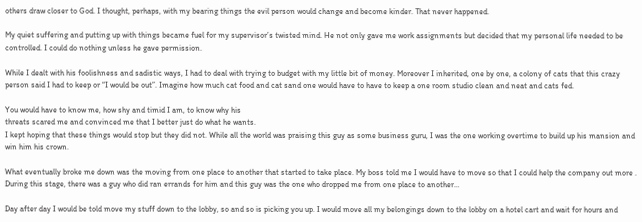others draw closer to God. I thought, perhaps, with my bearing things the evil person would change and become kinder. That never happened.

My quiet suffering and putting up with things became fuel for my supervisor’s twisted mind. He not only gave me work assignments but decided that my personal life needed to be controlled. I could do nothing unless he gave permission.

While I dealt with his foolishness and sadistic ways, I had to deal with trying to budget with my little bit of money. Moreover I inherited, one by one, a colony of cats that this crazy person said I had to keep or “I would be out”. Imagine how much cat food and cat sand one would have to have to keep a one room studio clean and neat and cats fed.

You would have to know me, how shy and timid I am, to know why his
threats scared me and convinced me that I better just do what he wants.
I kept hoping that these things would stop but they did not. While all the world was praising this guy as some business guru, I was the one working overtime to build up his mansion and win him his crown.

What eventually broke me down was the moving from one place to another that started to take place. My boss told me I would have to move so that I could help the company out more . During this stage, there was a guy who did ran errands for him and this guy was the one who dropped me from one place to another…

Day after day I would be told move my stuff down to the lobby, so and so is picking you up. I would move all my belongings down to the lobby on a hotel cart and wait for hours and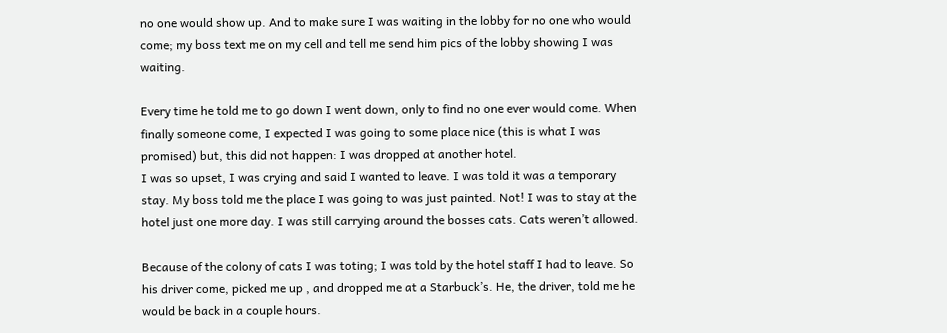no one would show up. And to make sure I was waiting in the lobby for no one who would come; my boss text me on my cell and tell me send him pics of the lobby showing I was waiting.

Every time he told me to go down I went down, only to find no one ever would come. When finally someone come, I expected I was going to some place nice (this is what I was promised) but, this did not happen: I was dropped at another hotel.
I was so upset, I was crying and said I wanted to leave. I was told it was a temporary stay. My boss told me the place I was going to was just painted. Not! I was to stay at the hotel just one more day. I was still carrying around the bosses cats. Cats weren’t allowed.

Because of the colony of cats I was toting; I was told by the hotel staff I had to leave. So his driver come, picked me up , and dropped me at a Starbuck’s. He, the driver, told me he would be back in a couple hours.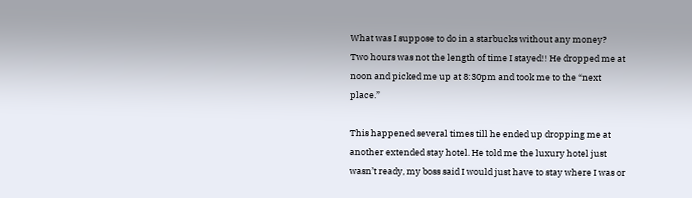What was I suppose to do in a starbucks without any money?
Two hours was not the length of time I stayed!! He dropped me at noon and picked me up at 8:30pm and took me to the “next place.”

This happened several times till he ended up dropping me at another extended stay hotel. He told me the luxury hotel just wasn’t ready, my boss said I would just have to stay where I was or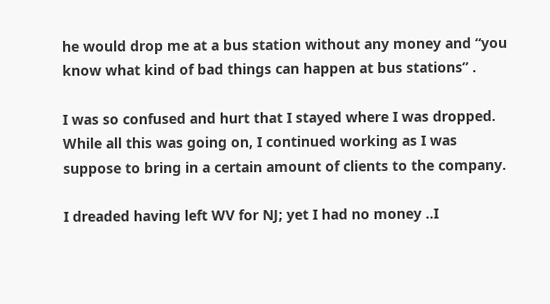he would drop me at a bus station without any money and “you know what kind of bad things can happen at bus stations” .

I was so confused and hurt that I stayed where I was dropped. While all this was going on, I continued working as I was suppose to bring in a certain amount of clients to the company.

I dreaded having left WV for NJ; yet I had no money ..I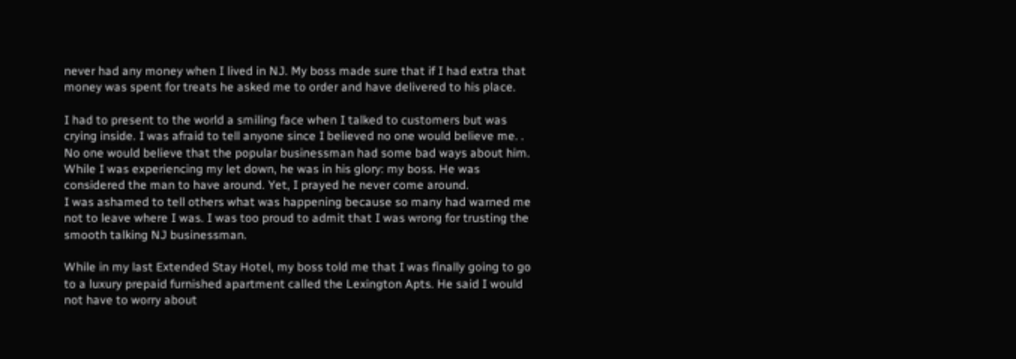never had any money when I lived in NJ. My boss made sure that if I had extra that money was spent for treats he asked me to order and have delivered to his place.

I had to present to the world a smiling face when I talked to customers but was crying inside. I was afraid to tell anyone since I believed no one would believe me. . No one would believe that the popular businessman had some bad ways about him.
While I was experiencing my let down, he was in his glory: my boss. He was considered the man to have around. Yet, I prayed he never come around.
I was ashamed to tell others what was happening because so many had warned me not to leave where I was. I was too proud to admit that I was wrong for trusting the smooth talking NJ businessman.

While in my last Extended Stay Hotel, my boss told me that I was finally going to go to a luxury prepaid furnished apartment called the Lexington Apts. He said I would not have to worry about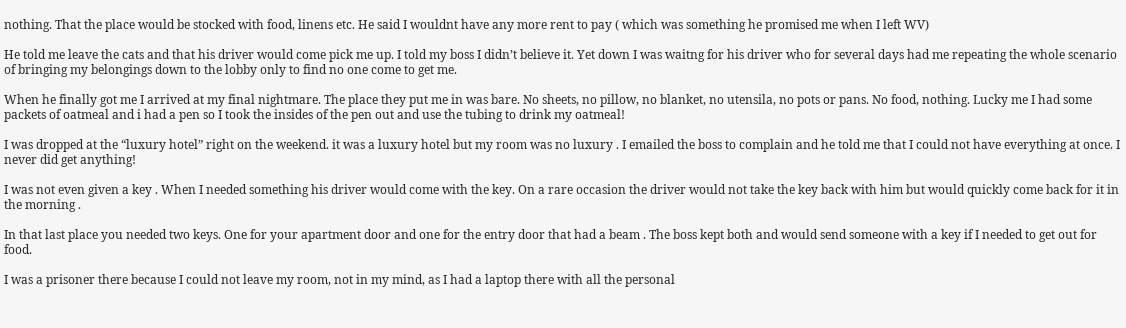nothing. That the place would be stocked with food, linens etc. He said I wouldnt have any more rent to pay ( which was something he promised me when I left WV)

He told me leave the cats and that his driver would come pick me up. I told my boss I didn’t believe it. Yet down I was waitng for his driver who for several days had me repeating the whole scenario of bringing my belongings down to the lobby only to find no one come to get me.

When he finally got me I arrived at my final nightmare. The place they put me in was bare. No sheets, no pillow, no blanket, no utensila, no pots or pans. No food, nothing. Lucky me I had some packets of oatmeal and i had a pen so I took the insides of the pen out and use the tubing to drink my oatmeal!

I was dropped at the “luxury hotel” right on the weekend. it was a luxury hotel but my room was no luxury . I emailed the boss to complain and he told me that I could not have everything at once. I never did get anything!

I was not even given a key . When I needed something his driver would come with the key. On a rare occasion the driver would not take the key back with him but would quickly come back for it in the morning .

In that last place you needed two keys. One for your apartment door and one for the entry door that had a beam . The boss kept both and would send someone with a key if I needed to get out for food.

I was a prisoner there because I could not leave my room, not in my mind, as I had a laptop there with all the personal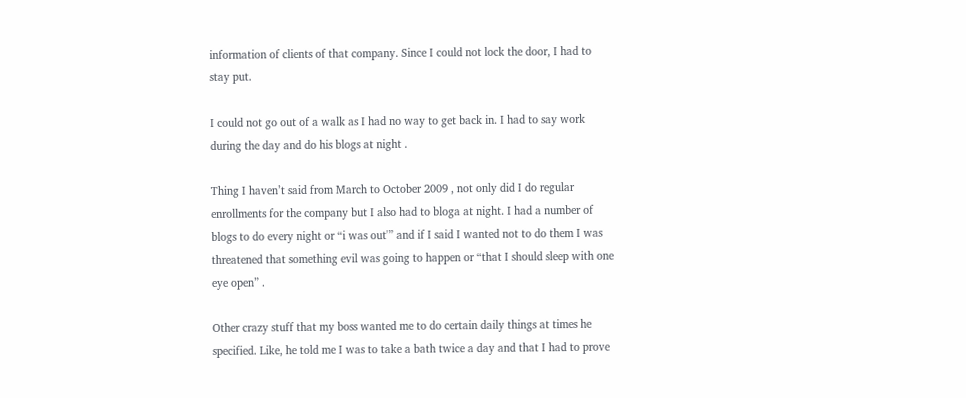information of clients of that company. Since I could not lock the door, I had to stay put.

I could not go out of a walk as I had no way to get back in. I had to say work during the day and do his blogs at night .

Thing I haven’t said from March to October 2009 , not only did I do regular enrollments for the company but I also had to bloga at night. I had a number of blogs to do every night or “i was out'” and if I said I wanted not to do them I was threatened that something evil was going to happen or “that I should sleep with one eye open” .

Other crazy stuff that my boss wanted me to do certain daily things at times he specified. Like, he told me I was to take a bath twice a day and that I had to prove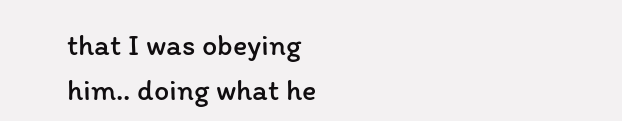that I was obeying him.. doing what he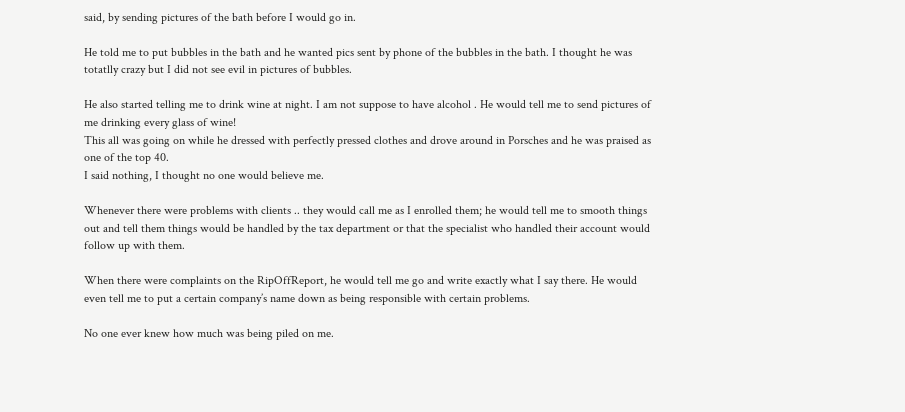said, by sending pictures of the bath before I would go in.

He told me to put bubbles in the bath and he wanted pics sent by phone of the bubbles in the bath. I thought he was totatlly crazy but I did not see evil in pictures of bubbles.

He also started telling me to drink wine at night. I am not suppose to have alcohol . He would tell me to send pictures of me drinking every glass of wine!
This all was going on while he dressed with perfectly pressed clothes and drove around in Porsches and he was praised as one of the top 40.
I said nothing, I thought no one would believe me.

Whenever there were problems with clients .. they would call me as I enrolled them; he would tell me to smooth things out and tell them things would be handled by the tax department or that the specialist who handled their account would follow up with them.

When there were complaints on the RipOffReport, he would tell me go and write exactly what I say there. He would even tell me to put a certain company’s name down as being responsible with certain problems.

No one ever knew how much was being piled on me.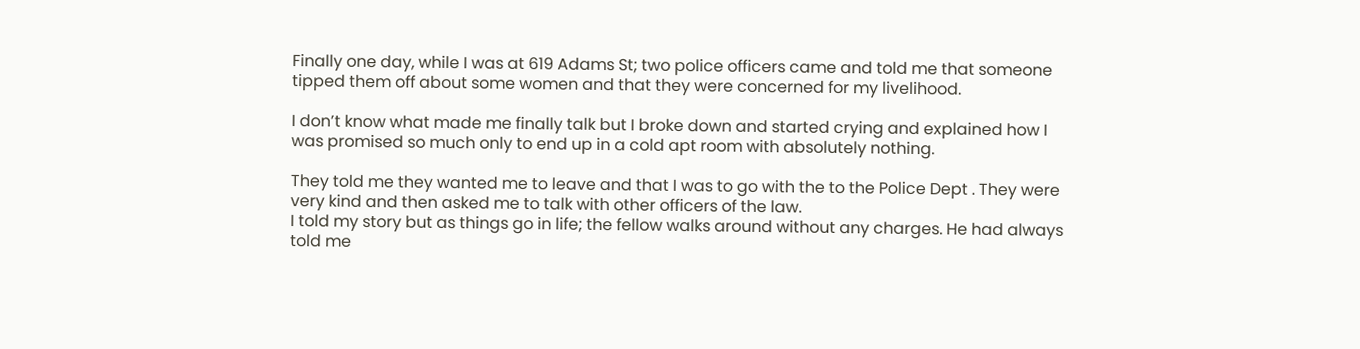Finally one day, while I was at 619 Adams St; two police officers came and told me that someone tipped them off about some women and that they were concerned for my livelihood.

I don’t know what made me finally talk but I broke down and started crying and explained how I was promised so much only to end up in a cold apt room with absolutely nothing.

They told me they wanted me to leave and that I was to go with the to the Police Dept . They were very kind and then asked me to talk with other officers of the law.
I told my story but as things go in life; the fellow walks around without any charges. He had always told me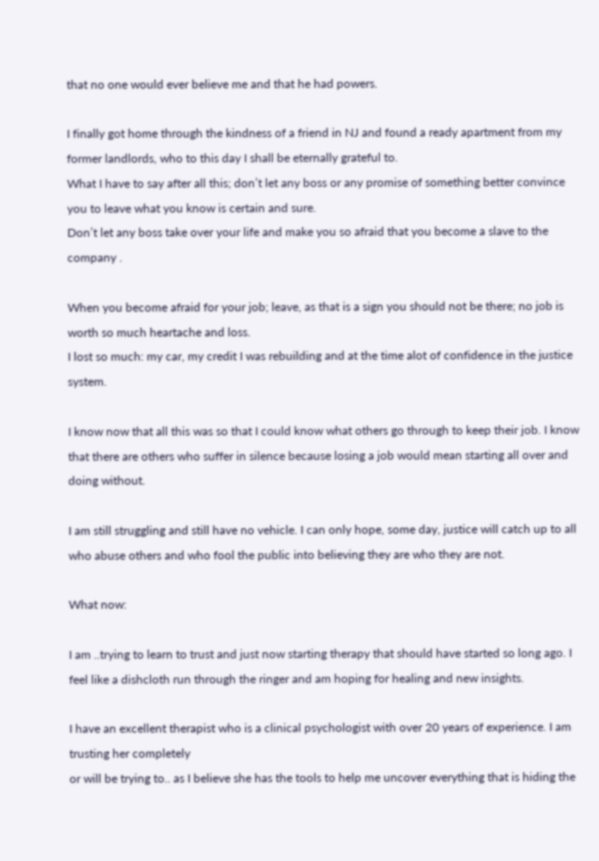that no one would ever believe me and that he had powers.

I finally got home through the kindness of a friend in NJ and found a ready apartment from my former landlords, who to this day I shall be eternally grateful to.
What I have to say after all this; don’t let any boss or any promise of something better convince you to leave what you know is certain and sure.
Don’t let any boss take over your life and make you so afraid that you become a slave to the company .

When you become afraid for your job; leave, as that is a sign you should not be there; no job is worth so much heartache and loss.
I lost so much: my car, my credit I was rebuilding and at the time alot of confidence in the justice system.

I know now that all this was so that I could know what others go through to keep their job. I know that there are others who suffer in silence because losing a job would mean starting all over and doing without.

I am still struggling and still have no vehicle. I can only hope, some day, justice will catch up to all who abuse others and who fool the public into believing they are who they are not.

What now:

I am ..trying to learn to trust and just now starting therapy that should have started so long ago. I feel like a dishcloth run through the ringer and am hoping for healing and new insights.

I have an excellent therapist who is a clinical psychologist with over 20 years of experience. I am trusting her completely
or will be trying to.. as I believe she has the tools to help me uncover everything that is hiding the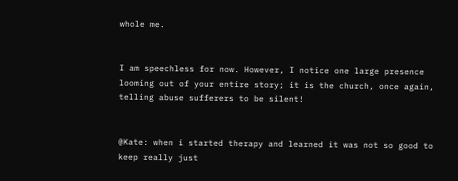whole me.


I am speechless for now. However, I notice one large presence looming out of your entire story; it is the church, once again, telling abuse sufferers to be silent!


@Kate: when i started therapy and learned it was not so good to keep really just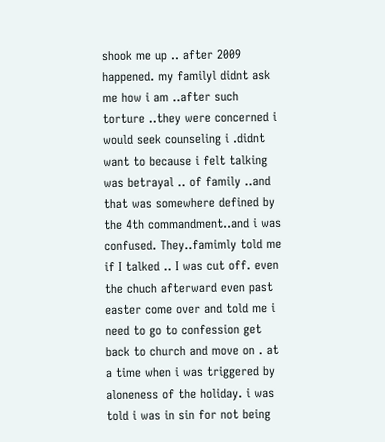shook me up .. after 2009 happened. my familyl didnt ask me how i am ..after such torture ..they were concerned i would seek counseling i .didnt want to because i felt talking was betrayal .. of family ..and that was somewhere defined by the 4th commandment..and i was confused. They..famimly told me if I talked .. I was cut off. even the chuch afterward even past easter come over and told me i need to go to confession get back to church and move on . at a time when i was triggered by aloneness of the holiday. i was told i was in sin for not being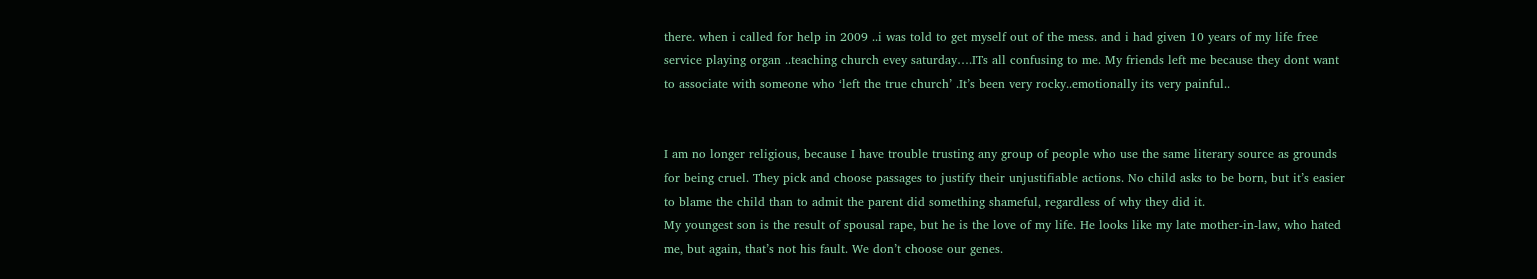there. when i called for help in 2009 ..i was told to get myself out of the mess. and i had given 10 years of my life free service playing organ ..teaching church evey saturday….ITs all confusing to me. My friends left me because they dont want to associate with someone who ‘left the true church’ .It’s been very rocky..emotionally its very painful..


I am no longer religious, because I have trouble trusting any group of people who use the same literary source as grounds for being cruel. They pick and choose passages to justify their unjustifiable actions. No child asks to be born, but it’s easier to blame the child than to admit the parent did something shameful, regardless of why they did it.
My youngest son is the result of spousal rape, but he is the love of my life. He looks like my late mother-in-law, who hated me, but again, that’s not his fault. We don’t choose our genes.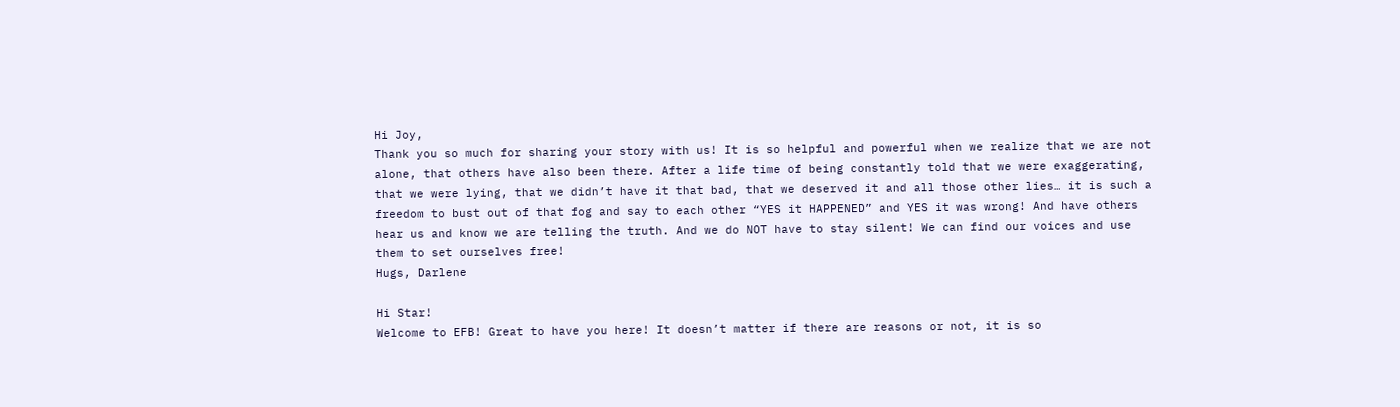Hi Joy,
Thank you so much for sharing your story with us! It is so helpful and powerful when we realize that we are not alone, that others have also been there. After a life time of being constantly told that we were exaggerating, that we were lying, that we didn’t have it that bad, that we deserved it and all those other lies… it is such a freedom to bust out of that fog and say to each other “YES it HAPPENED” and YES it was wrong! And have others hear us and know we are telling the truth. And we do NOT have to stay silent! We can find our voices and use them to set ourselves free!
Hugs, Darlene

Hi Star!
Welcome to EFB! Great to have you here! It doesn’t matter if there are reasons or not, it is so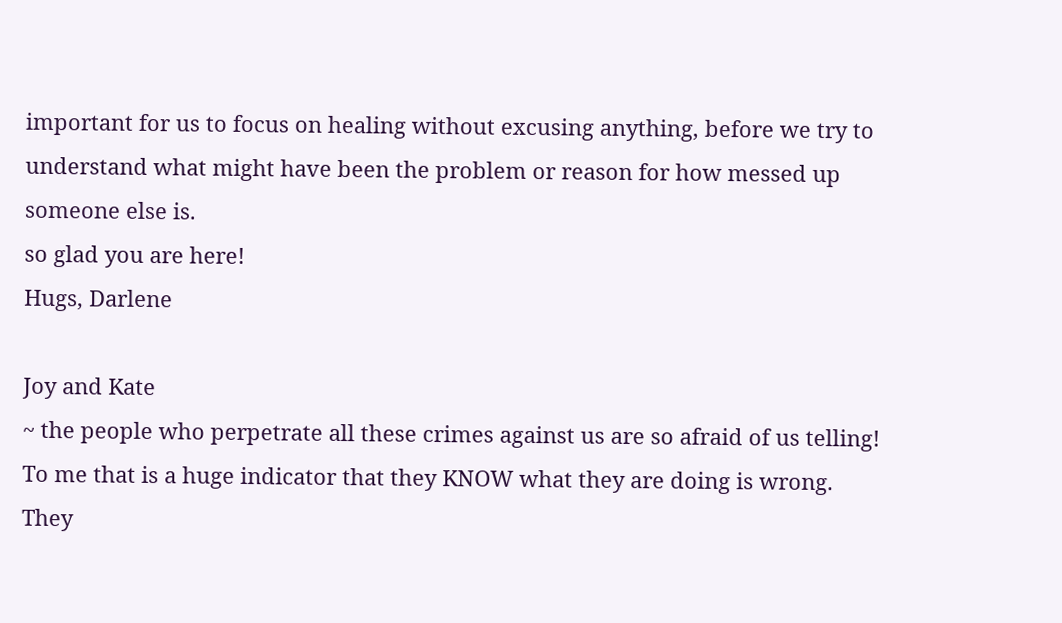important for us to focus on healing without excusing anything, before we try to understand what might have been the problem or reason for how messed up someone else is.
so glad you are here!
Hugs, Darlene

Joy and Kate
~ the people who perpetrate all these crimes against us are so afraid of us telling! To me that is a huge indicator that they KNOW what they are doing is wrong. They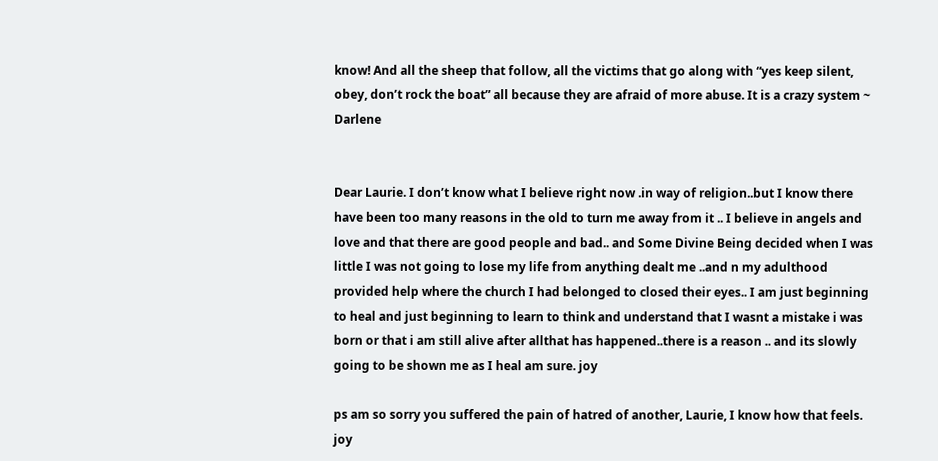know! And all the sheep that follow, all the victims that go along with “yes keep silent, obey, don’t rock the boat” all because they are afraid of more abuse. It is a crazy system ~ Darlene


Dear Laurie. I don’t know what I believe right now .in way of religion..but I know there have been too many reasons in the old to turn me away from it .. I believe in angels and love and that there are good people and bad.. and Some Divine Being decided when I was little I was not going to lose my life from anything dealt me ..and n my adulthood provided help where the church I had belonged to closed their eyes.. I am just beginning to heal and just beginning to learn to think and understand that I wasnt a mistake i was born or that i am still alive after allthat has happened..there is a reason .. and its slowly going to be shown me as I heal am sure. joy

ps am so sorry you suffered the pain of hatred of another, Laurie, I know how that feels. joy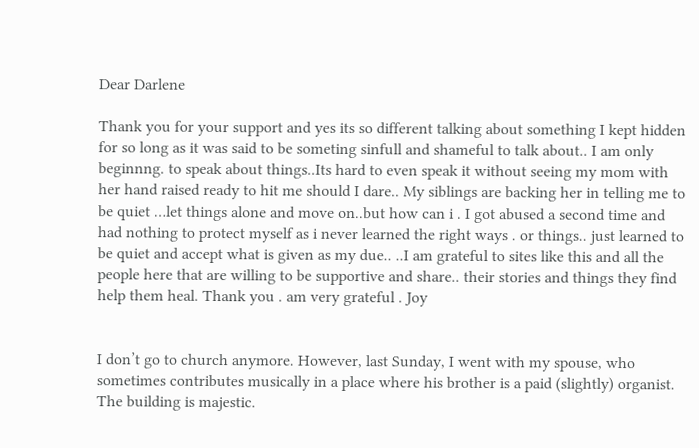Dear Darlene

Thank you for your support and yes its so different talking about something I kept hidden for so long as it was said to be someting sinfull and shameful to talk about.. I am only beginnng. to speak about things..Its hard to even speak it without seeing my mom with her hand raised ready to hit me should I dare.. My siblings are backing her in telling me to be quiet …let things alone and move on..but how can i . I got abused a second time and had nothing to protect myself as i never learned the right ways . or things.. just learned to be quiet and accept what is given as my due.. ..I am grateful to sites like this and all the people here that are willing to be supportive and share.. their stories and things they find help them heal. Thank you . am very grateful . Joy


I don’t go to church anymore. However, last Sunday, I went with my spouse, who sometimes contributes musically in a place where his brother is a paid (slightly) organist. The building is majestic.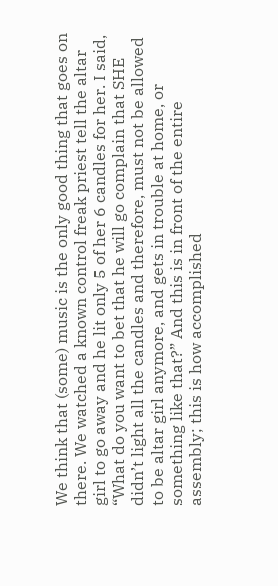We think that (some) music is the only good thing that goes on there. We watched a known control freak priest tell the altar girl to go away and he lit only 5 of her 6 candles for her. I said, “What do you want to bet that he will go complain that SHE didn’t light all the candles and therefore, must not be allowed to be altar girl anymore, and gets in trouble at home, or something like that?” And this is in front of the entire assembly; this is how accomplished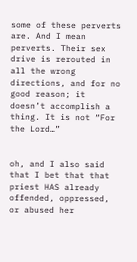some of these perverts are. And I mean perverts. Their sex drive is rerouted in all the wrong directions, and for no good reason; it doesn’t accomplish a thing. It is not “For the Lord…”


oh, and I also said that I bet that that priest HAS already offended, oppressed, or abused her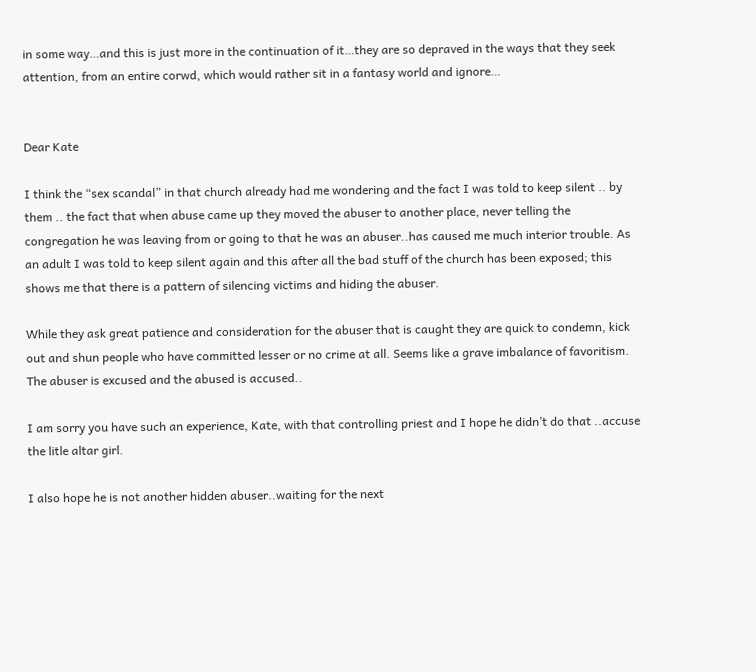in some way…and this is just more in the continuation of it…they are so depraved in the ways that they seek attention, from an entire corwd, which would rather sit in a fantasy world and ignore…


Dear Kate

I think the “sex scandal” in that church already had me wondering and the fact I was told to keep silent .. by them .. the fact that when abuse came up they moved the abuser to another place, never telling the congregation he was leaving from or going to that he was an abuser..has caused me much interior trouble. As an adult I was told to keep silent again and this after all the bad stuff of the church has been exposed; this shows me that there is a pattern of silencing victims and hiding the abuser.

While they ask great patience and consideration for the abuser that is caught they are quick to condemn, kick out and shun people who have committed lesser or no crime at all. Seems like a grave imbalance of favoritism. The abuser is excused and the abused is accused..

I am sorry you have such an experience, Kate, with that controlling priest and I hope he didn’t do that ..accuse the litle altar girl.

I also hope he is not another hidden abuser..waiting for the next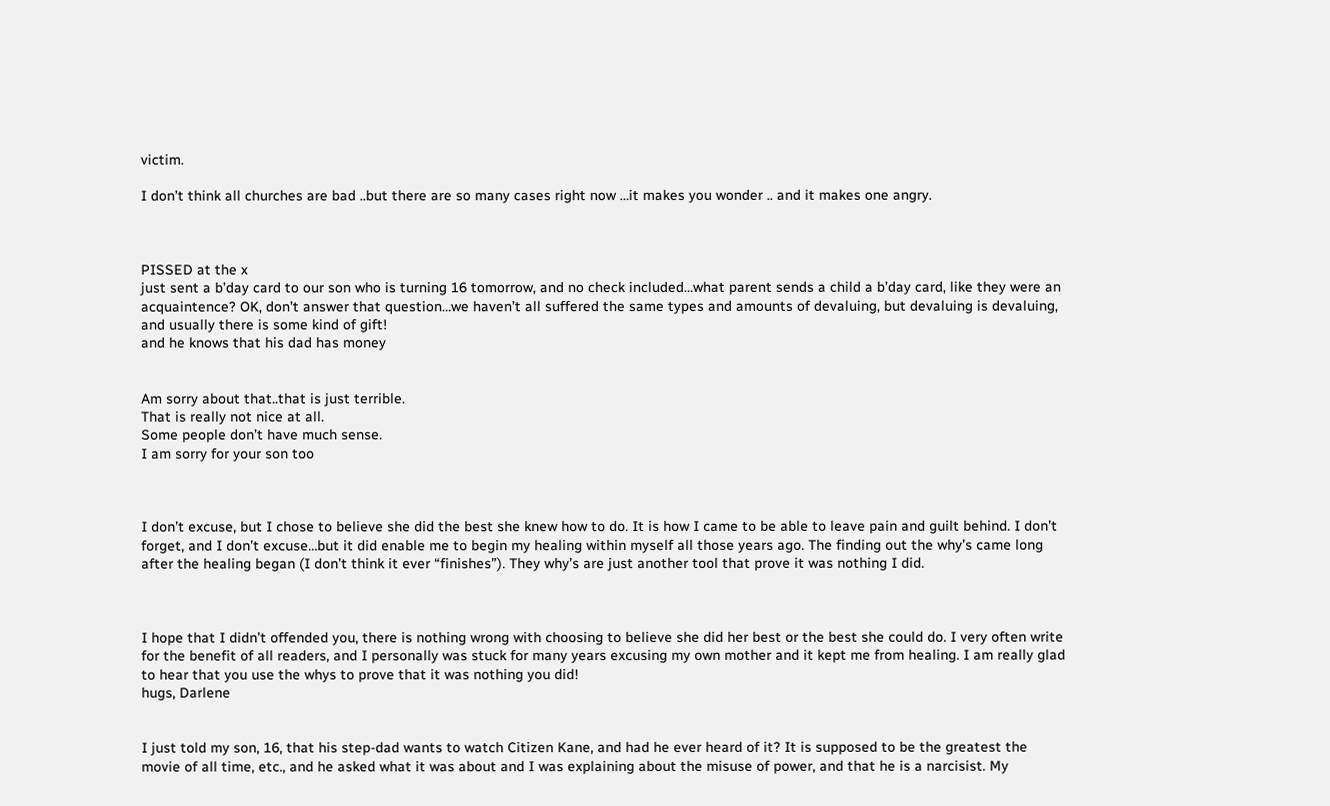victim.

I don’t think all churches are bad ..but there are so many cases right now …it makes you wonder .. and it makes one angry.



PISSED at the x
just sent a b’day card to our son who is turning 16 tomorrow, and no check included…what parent sends a child a b’day card, like they were an acquaintence? OK, don’t answer that question…we haven’t all suffered the same types and amounts of devaluing, but devaluing is devaluing, and usually there is some kind of gift!
and he knows that his dad has money


Am sorry about that..that is just terrible.
That is really not nice at all.
Some people don’t have much sense.
I am sorry for your son too



I don’t excuse, but I chose to believe she did the best she knew how to do. It is how I came to be able to leave pain and guilt behind. I don’t forget, and I don’t excuse…but it did enable me to begin my healing within myself all those years ago. The finding out the why’s came long after the healing began (I don’t think it ever “finishes”). They why’s are just another tool that prove it was nothing I did.



I hope that I didn’t offended you, there is nothing wrong with choosing to believe she did her best or the best she could do. I very often write for the benefit of all readers, and I personally was stuck for many years excusing my own mother and it kept me from healing. I am really glad to hear that you use the whys to prove that it was nothing you did!
hugs, Darlene


I just told my son, 16, that his step-dad wants to watch Citizen Kane, and had he ever heard of it? It is supposed to be the greatest the movie of all time, etc., and he asked what it was about and I was explaining about the misuse of power, and that he is a narcisist. My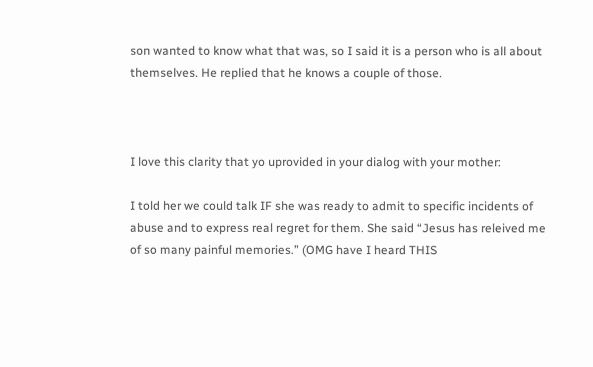son wanted to know what that was, so I said it is a person who is all about themselves. He replied that he knows a couple of those.



I love this clarity that yo uprovided in your dialog with your mother:

I told her we could talk IF she was ready to admit to specific incidents of abuse and to express real regret for them. She said “Jesus has releived me of so many painful memories.” (OMG have I heard THIS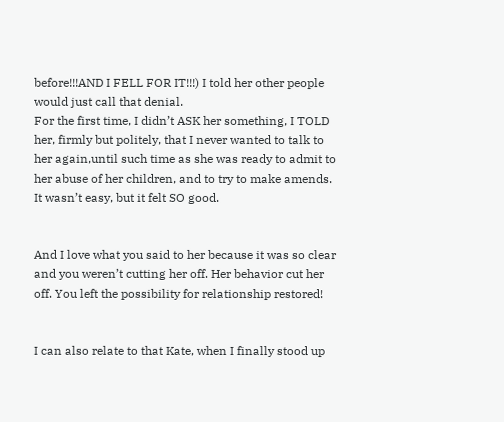before!!!AND I FELL FOR IT!!!) I told her other people would just call that denial.
For the first time, I didn’t ASK her something, I TOLD her, firmly but politely, that I never wanted to talk to her again,until such time as she was ready to admit to her abuse of her children, and to try to make amends. It wasn’t easy, but it felt SO good.


And I love what you said to her because it was so clear and you weren’t cutting her off. Her behavior cut her off. You left the possibility for relationship restored!


I can also relate to that Kate, when I finally stood up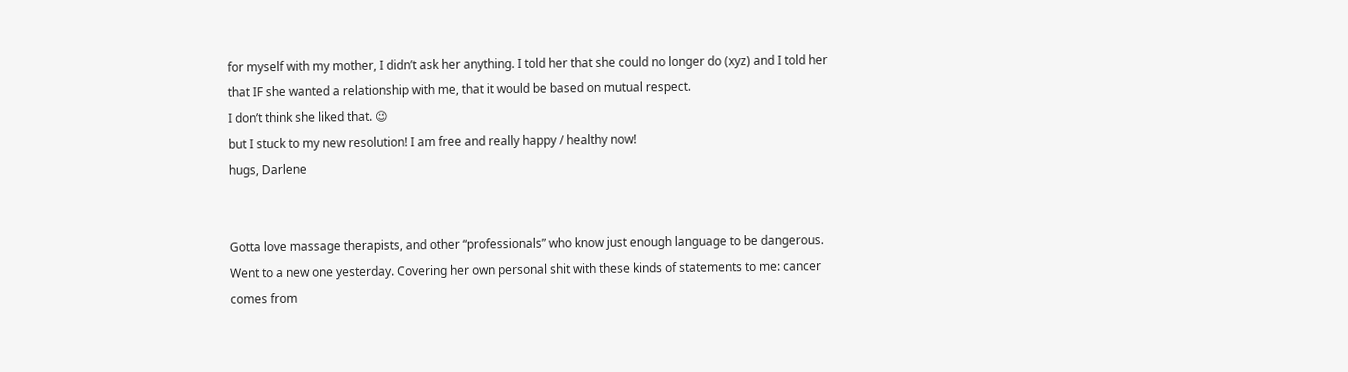for myself with my mother, I didn’t ask her anything. I told her that she could no longer do (xyz) and I told her that IF she wanted a relationship with me, that it would be based on mutual respect.
I don’t think she liked that. 😉
but I stuck to my new resolution! I am free and really happy / healthy now!
hugs, Darlene


Gotta love massage therapists, and other “professionals” who know just enough language to be dangerous. Went to a new one yesterday. Covering her own personal shit with these kinds of statements to me: cancer comes from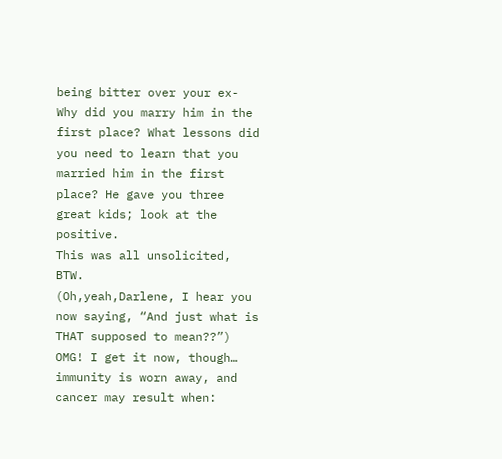being bitter over your ex-
Why did you marry him in the first place? What lessons did you need to learn that you married him in the first place? He gave you three great kids; look at the positive.
This was all unsolicited, BTW.
(Oh,yeah,Darlene, I hear you now saying, “And just what is THAT supposed to mean??”)
OMG! I get it now, though…
immunity is worn away, and cancer may result when: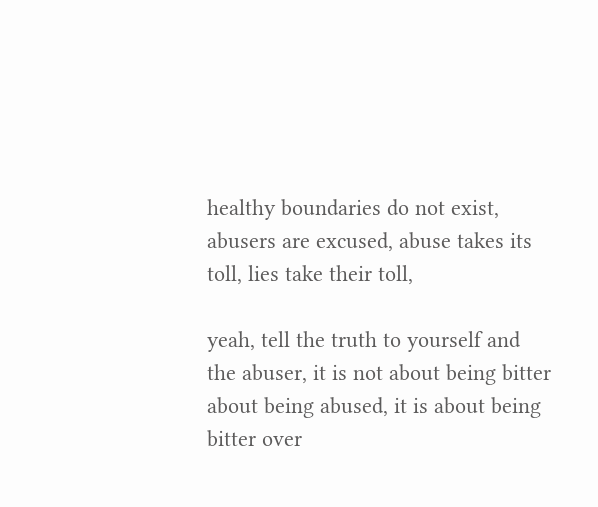healthy boundaries do not exist, abusers are excused, abuse takes its toll, lies take their toll,

yeah, tell the truth to yourself and the abuser, it is not about being bitter about being abused, it is about being bitter over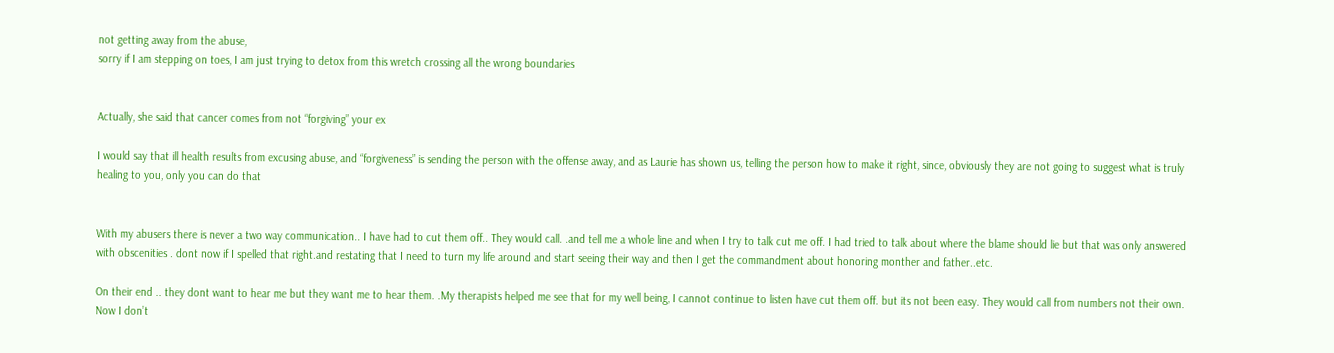not getting away from the abuse,
sorry if I am stepping on toes, I am just trying to detox from this wretch crossing all the wrong boundaries


Actually, she said that cancer comes from not “forgiving” your ex

I would say that ill health results from excusing abuse, and “forgiveness” is sending the person with the offense away, and as Laurie has shown us, telling the person how to make it right, since, obviously they are not going to suggest what is truly healing to you, only you can do that


With my abusers there is never a two way communication.. I have had to cut them off.. They would call. .and tell me a whole line and when I try to talk cut me off. I had tried to talk about where the blame should lie but that was only answered with obscenities . dont now if I spelled that right.and restating that I need to turn my life around and start seeing their way and then I get the commandment about honoring monther and father..etc.

On their end .. they dont want to hear me but they want me to hear them. .My therapists helped me see that for my well being, I cannot continue to listen have cut them off. but its not been easy. They would call from numbers not their own. Now I don’t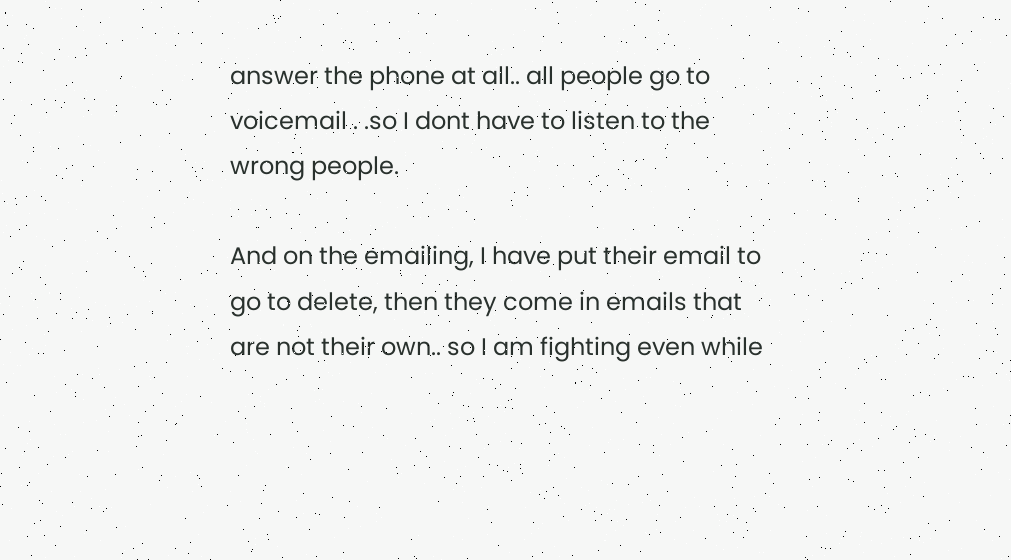answer the phone at all.. all people go to voicemail . .so I dont have to listen to the wrong people.

And on the emailing, I have put their email to go to delete, then they come in emails that are not their own.. so I am fighting even while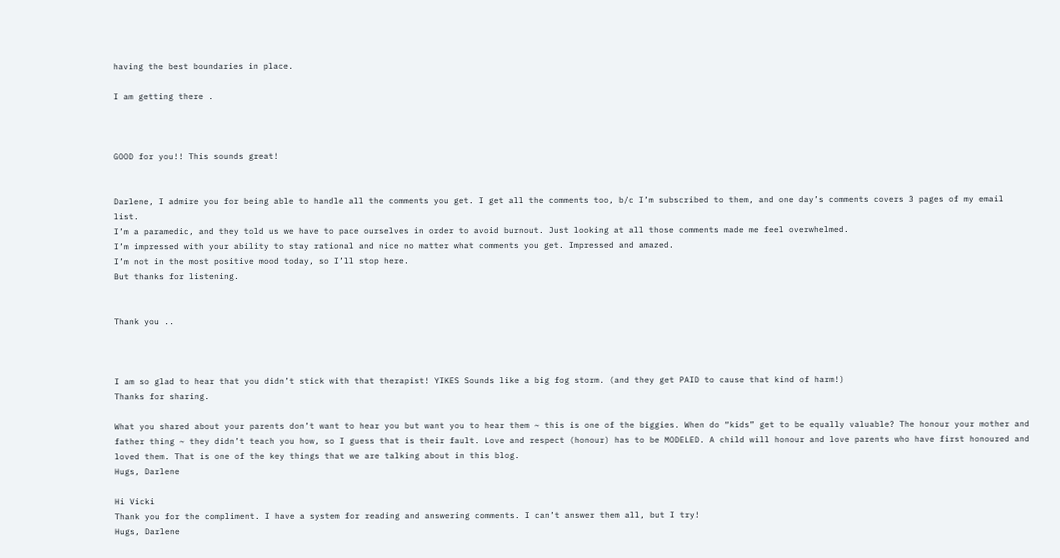having the best boundaries in place.

I am getting there .



GOOD for you!! This sounds great!


Darlene, I admire you for being able to handle all the comments you get. I get all the comments too, b/c I’m subscribed to them, and one day’s comments covers 3 pages of my email list.
I’m a paramedic, and they told us we have to pace ourselves in order to avoid burnout. Just looking at all those comments made me feel overwhelmed.
I’m impressed with your ability to stay rational and nice no matter what comments you get. Impressed and amazed.
I’m not in the most positive mood today, so I’ll stop here.
But thanks for listening.


Thank you ..



I am so glad to hear that you didn’t stick with that therapist! YIKES Sounds like a big fog storm. (and they get PAID to cause that kind of harm!)
Thanks for sharing.

What you shared about your parents don’t want to hear you but want you to hear them ~ this is one of the biggies. When do “kids” get to be equally valuable? The honour your mother and father thing ~ they didn’t teach you how, so I guess that is their fault. Love and respect (honour) has to be MODELED. A child will honour and love parents who have first honoured and loved them. That is one of the key things that we are talking about in this blog.
Hugs, Darlene

Hi Vicki
Thank you for the compliment. I have a system for reading and answering comments. I can’t answer them all, but I try!
Hugs, Darlene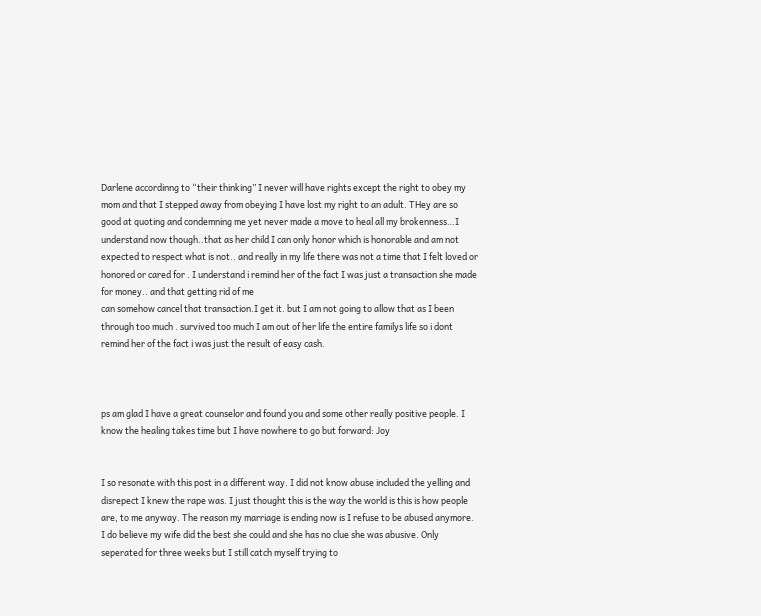Darlene accordinng to “their thinking” I never will have rights except the right to obey my mom and that I stepped away from obeying I have lost my right to an adult. THey are so good at quoting and condemning me yet never made a move to heal all my brokenness…I understand now though..that as her child I can only honor which is honorable and am not expected to respect what is not.. and really in my life there was not a time that I felt loved or honored or cared for . I understand i remind her of the fact I was just a transaction she made for money.. and that getting rid of me
can somehow cancel that transaction.I get it. but I am not going to allow that as I been through too much . survived too much I am out of her life the entire familys life so i dont remind her of the fact i was just the result of easy cash.



ps am glad I have a great counselor and found you and some other really positive people. I know the healing takes time but I have nowhere to go but forward: Joy


I so resonate with this post in a different way. I did not know abuse included the yelling and disrepect I knew the rape was. I just thought this is the way the world is this is how people are, to me anyway. The reason my marriage is ending now is I refuse to be abused anymore. I do believe my wife did the best she could and she has no clue she was abusive. Only seperated for three weeks but I still catch myself trying to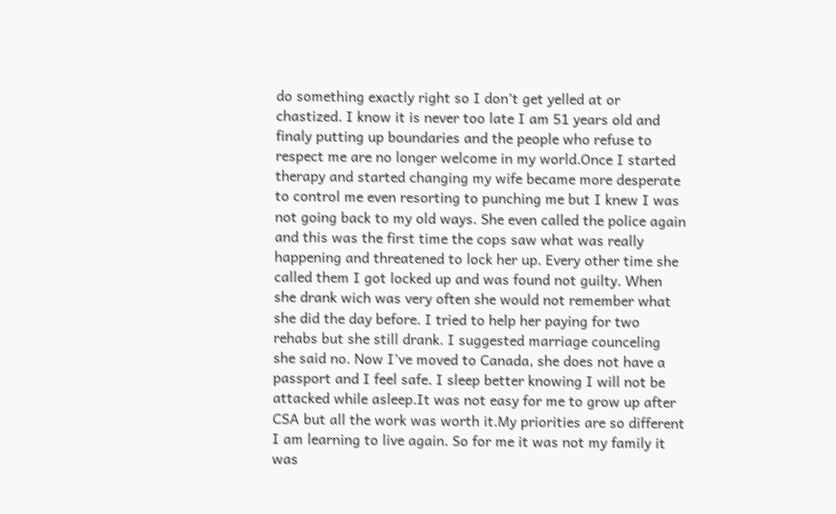do something exactly right so I don’t get yelled at or chastized. I know it is never too late I am 51 years old and finaly putting up boundaries and the people who refuse to respect me are no longer welcome in my world.Once I started therapy and started changing my wife became more desperate to control me even resorting to punching me but I knew I was not going back to my old ways. She even called the police again and this was the first time the cops saw what was really happening and threatened to lock her up. Every other time she called them I got locked up and was found not guilty. When she drank wich was very often she would not remember what she did the day before. I tried to help her paying for two rehabs but she still drank. I suggested marriage counceling she said no. Now I’ve moved to Canada, she does not have a passport and I feel safe. I sleep better knowing I will not be attacked while asleep.It was not easy for me to grow up after CSA but all the work was worth it.My priorities are so different I am learning to live again. So for me it was not my family it was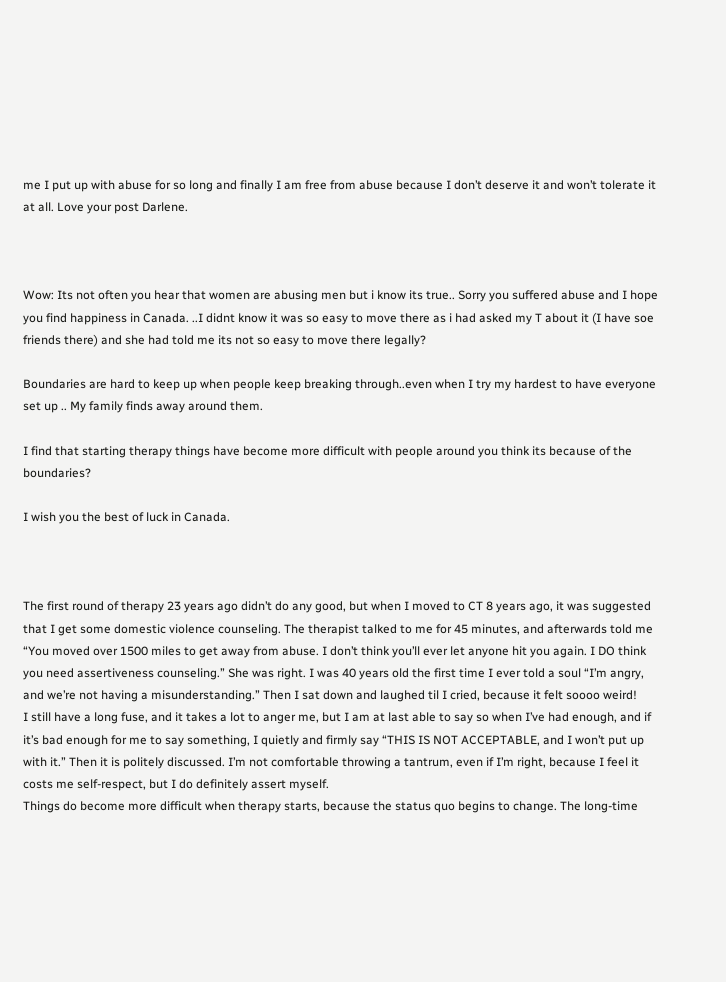me I put up with abuse for so long and finally I am free from abuse because I don’t deserve it and won’t tolerate it at all. Love your post Darlene.



Wow: Its not often you hear that women are abusing men but i know its true.. Sorry you suffered abuse and I hope you find happiness in Canada. ..I didnt know it was so easy to move there as i had asked my T about it (I have soe friends there) and she had told me its not so easy to move there legally?

Boundaries are hard to keep up when people keep breaking through..even when I try my hardest to have everyone set up .. My family finds away around them.

I find that starting therapy things have become more difficult with people around you think its because of the boundaries?

I wish you the best of luck in Canada.



The first round of therapy 23 years ago didn’t do any good, but when I moved to CT 8 years ago, it was suggested that I get some domestic violence counseling. The therapist talked to me for 45 minutes, and afterwards told me “You moved over 1500 miles to get away from abuse. I don’t think you’ll ever let anyone hit you again. I DO think you need assertiveness counseling.” She was right. I was 40 years old the first time I ever told a soul “I’m angry, and we’re not having a misunderstanding.” Then I sat down and laughed til I cried, because it felt soooo weird!
I still have a long fuse, and it takes a lot to anger me, but I am at last able to say so when I’ve had enough, and if it’s bad enough for me to say something, I quietly and firmly say “THIS IS NOT ACCEPTABLE, and I won’t put up with it.” Then it is politely discussed. I’m not comfortable throwing a tantrum, even if I’m right, because I feel it costs me self-respect, but I do definitely assert myself.
Things do become more difficult when therapy starts, because the status quo begins to change. The long-time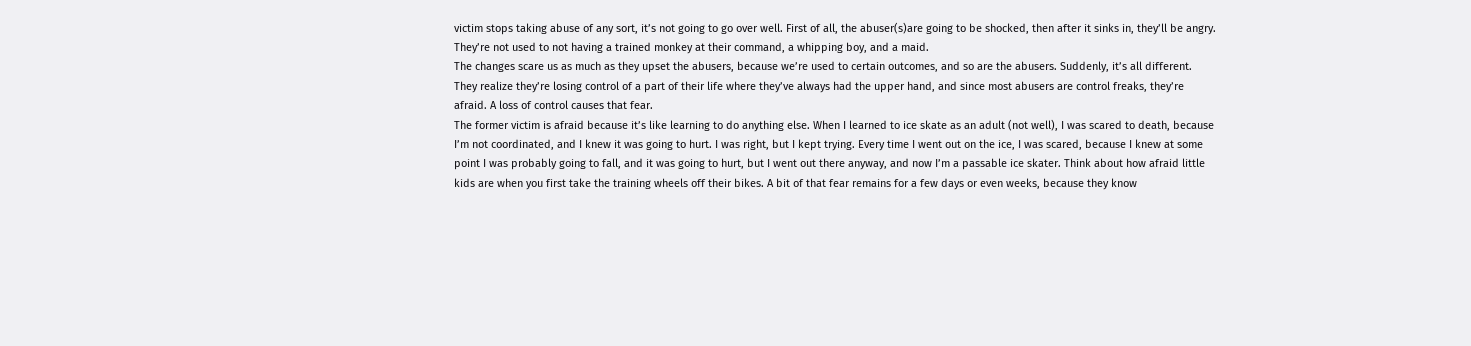victim stops taking abuse of any sort, it’s not going to go over well. First of all, the abuser(s)are going to be shocked, then after it sinks in, they’ll be angry. They’re not used to not having a trained monkey at their command, a whipping boy, and a maid.
The changes scare us as much as they upset the abusers, because we’re used to certain outcomes, and so are the abusers. Suddenly, it’s all different. They realize they’re losing control of a part of their life where they’ve always had the upper hand, and since most abusers are control freaks, they’re afraid. A loss of control causes that fear.
The former victim is afraid because it’s like learning to do anything else. When I learned to ice skate as an adult (not well), I was scared to death, because I’m not coordinated, and I knew it was going to hurt. I was right, but I kept trying. Every time I went out on the ice, I was scared, because I knew at some point I was probably going to fall, and it was going to hurt, but I went out there anyway, and now I’m a passable ice skater. Think about how afraid little kids are when you first take the training wheels off their bikes. A bit of that fear remains for a few days or even weeks, because they know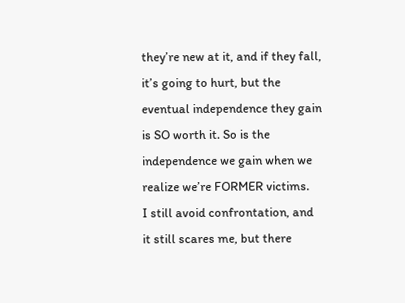they’re new at it, and if they fall, it’s going to hurt, but the eventual independence they gain is SO worth it. So is the independence we gain when we realize we’re FORMER victims.
I still avoid confrontation, and it still scares me, but there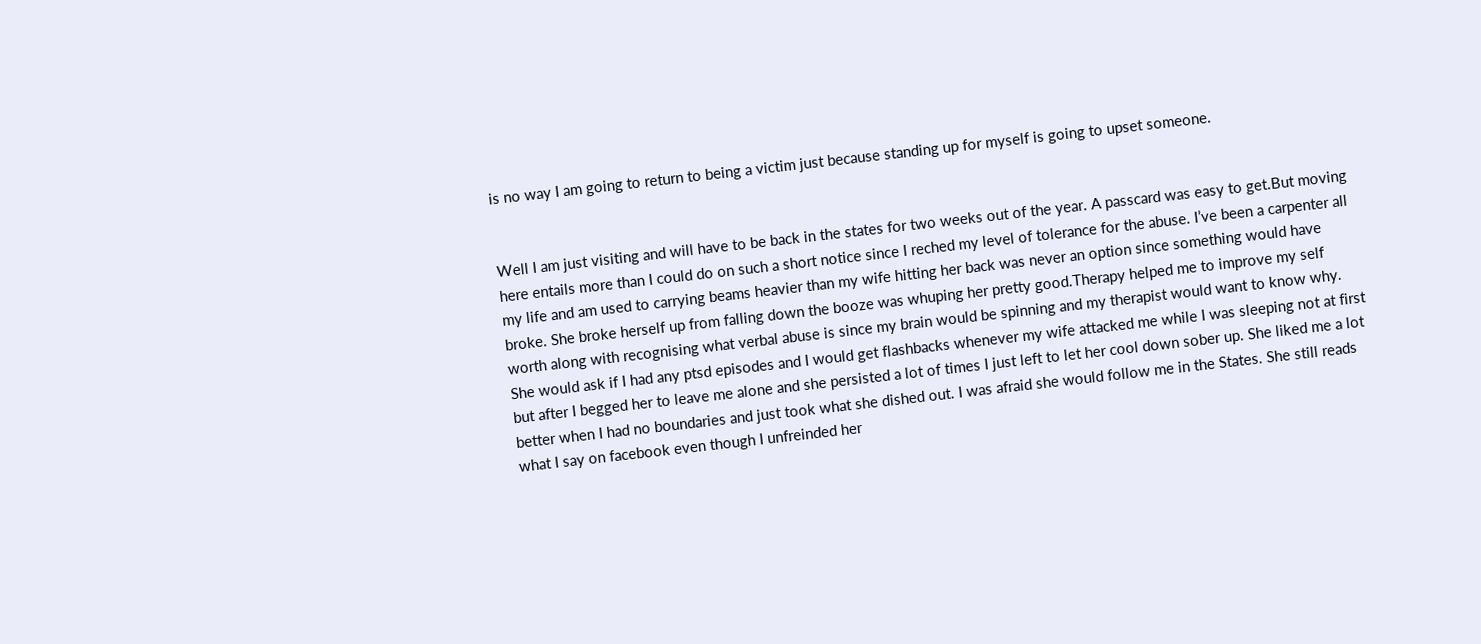is no way I am going to return to being a victim just because standing up for myself is going to upset someone.


Well I am just visiting and will have to be back in the states for two weeks out of the year. A passcard was easy to get.But moving here entails more than I could do on such a short notice since I reched my level of tolerance for the abuse. I’ve been a carpenter all my life and am used to carrying beams heavier than my wife hitting her back was never an option since something would have broke. She broke herself up from falling down the booze was whuping her pretty good.Therapy helped me to improve my self worth along with recognising what verbal abuse is since my brain would be spinning and my therapist would want to know why. She would ask if I had any ptsd episodes and I would get flashbacks whenever my wife attacked me while I was sleeping not at first but after I begged her to leave me alone and she persisted a lot of times I just left to let her cool down sober up. She liked me a lot better when I had no boundaries and just took what she dished out. I was afraid she would follow me in the States. She still reads what I say on facebook even though I unfreinded her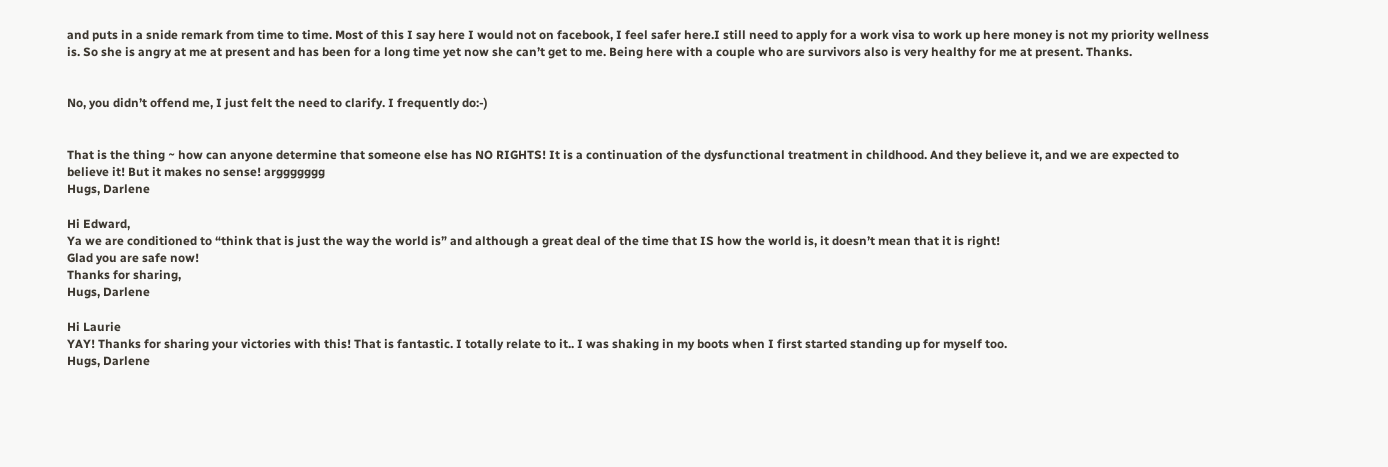and puts in a snide remark from time to time. Most of this I say here I would not on facebook, I feel safer here.I still need to apply for a work visa to work up here money is not my priority wellness is. So she is angry at me at present and has been for a long time yet now she can’t get to me. Being here with a couple who are survivors also is very healthy for me at present. Thanks.


No, you didn’t offend me, I just felt the need to clarify. I frequently do:-)


That is the thing ~ how can anyone determine that someone else has NO RIGHTS! It is a continuation of the dysfunctional treatment in childhood. And they believe it, and we are expected to believe it! But it makes no sense! arggggggg
Hugs, Darlene

Hi Edward,
Ya we are conditioned to “think that is just the way the world is” and although a great deal of the time that IS how the world is, it doesn’t mean that it is right!
Glad you are safe now!
Thanks for sharing,
Hugs, Darlene

Hi Laurie
YAY! Thanks for sharing your victories with this! That is fantastic. I totally relate to it.. I was shaking in my boots when I first started standing up for myself too.
Hugs, Darlene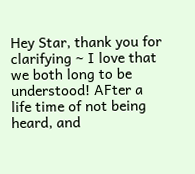Hey Star, thank you for clarifying ~ I love that we both long to be understood! AFter a life time of not being heard, and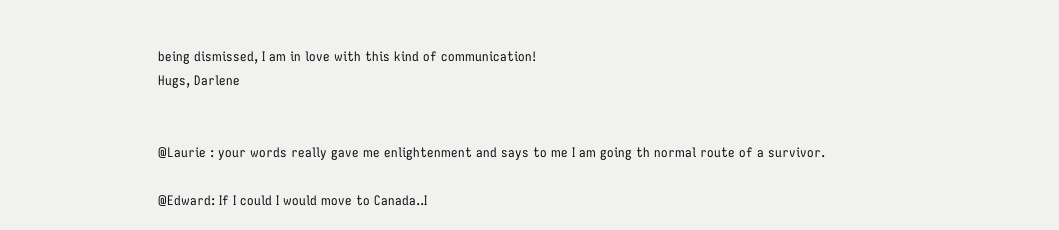being dismissed, I am in love with this kind of communication!
Hugs, Darlene


@Laurie : your words really gave me enlightenment and says to me I am going th normal route of a survivor.

@Edward: If I could I would move to Canada..I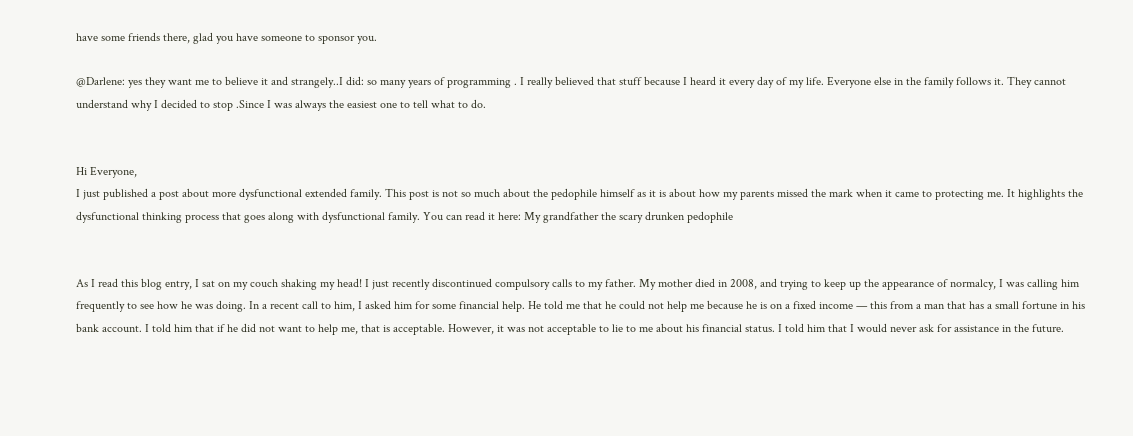have some friends there, glad you have someone to sponsor you.

@Darlene: yes they want me to believe it and strangely..I did: so many years of programming . I really believed that stuff because I heard it every day of my life. Everyone else in the family follows it. They cannot understand why I decided to stop .Since I was always the easiest one to tell what to do.


Hi Everyone,
I just published a post about more dysfunctional extended family. This post is not so much about the pedophile himself as it is about how my parents missed the mark when it came to protecting me. It highlights the dysfunctional thinking process that goes along with dysfunctional family. You can read it here: My grandfather the scary drunken pedophile


As I read this blog entry, I sat on my couch shaking my head! I just recently discontinued compulsory calls to my father. My mother died in 2008, and trying to keep up the appearance of normalcy, I was calling him frequently to see how he was doing. In a recent call to him, I asked him for some financial help. He told me that he could not help me because he is on a fixed income — this from a man that has a small fortune in his bank account. I told him that if he did not want to help me, that is acceptable. However, it was not acceptable to lie to me about his financial status. I told him that I would never ask for assistance in the future.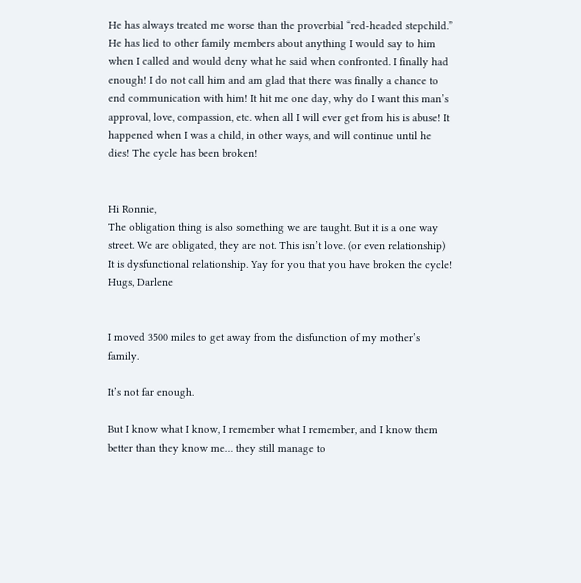He has always treated me worse than the proverbial “red-headed stepchild.” He has lied to other family members about anything I would say to him when I called and would deny what he said when confronted. I finally had enough! I do not call him and am glad that there was finally a chance to end communication with him! It hit me one day, why do I want this man’s approval, love, compassion, etc. when all I will ever get from his is abuse! It happened when I was a child, in other ways, and will continue until he dies! The cycle has been broken!


Hi Ronnie,
The obligation thing is also something we are taught. But it is a one way street. We are obligated, they are not. This isn’t love. (or even relationship) It is dysfunctional relationship. Yay for you that you have broken the cycle!
Hugs, Darlene


I moved 3500 miles to get away from the disfunction of my mother’s family.

It’s not far enough.

But I know what I know, I remember what I remember, and I know them better than they know me… they still manage to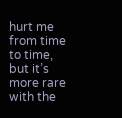hurt me from time to time, but it’s more rare with the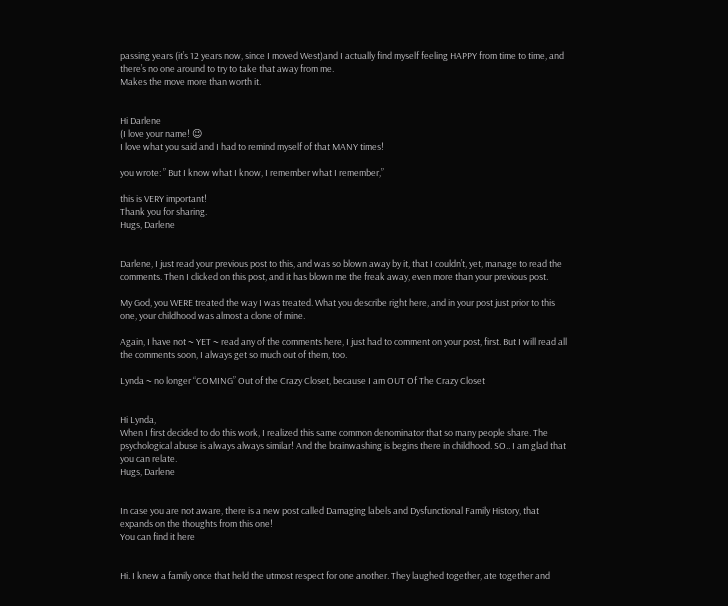passing years (it’s 12 years now, since I moved West)and I actually find myself feeling HAPPY from time to time, and there’s no one around to try to take that away from me.
Makes the move more than worth it.


Hi Darlene
(I love your name! 😉
I love what you said and I had to remind myself of that MANY times!

you wrote: ” But I know what I know, I remember what I remember,”

this is VERY important!
Thank you for sharing.
Hugs, Darlene


Darlene, I just read your previous post to this, and was so blown away by it, that I couldn’t, yet, manage to read the comments. Then I clicked on this post, and it has blown me the freak away, even more than your previous post.

My God, you WERE treated the way I was treated. What you describe right here, and in your post just prior to this one, your childhood was almost a clone of mine.

Again, I have not ~ YET ~ read any of the comments here, I just had to comment on your post, first. But I will read all the comments soon, I always get so much out of them, too.

Lynda ~ no longer “COMING” Out of the Crazy Closet, because I am OUT Of The Crazy Closet


Hi Lynda,
When I first decided to do this work, I realized this same common denominator that so many people share. The psychological abuse is always always similar! And the brainwashing is begins there in childhood. SO.. I am glad that you can relate.
Hugs, Darlene


In case you are not aware, there is a new post called Damaging labels and Dysfunctional Family History, that expands on the thoughts from this one!
You can find it here


Hi. I knew a family once that held the utmost respect for one another. They laughed together, ate together and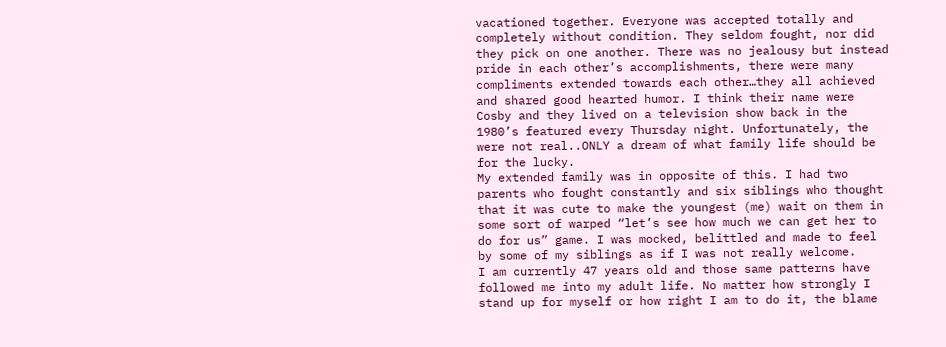vacationed together. Everyone was accepted totally and completely without condition. They seldom fought, nor did they pick on one another. There was no jealousy but instead pride in each other’s accomplishments, there were many compliments extended towards each other…they all achieved and shared good hearted humor. I think their name were Cosby and they lived on a television show back in the 1980’s featured every Thursday night. Unfortunately, the were not real..ONLY a dream of what family life should be for the lucky.
My extended family was in opposite of this. I had two parents who fought constantly and six siblings who thought that it was cute to make the youngest (me) wait on them in some sort of warped “let’s see how much we can get her to do for us” game. I was mocked, belittled and made to feel by some of my siblings as if I was not really welcome.
I am currently 47 years old and those same patterns have followed me into my adult life. No matter how strongly I stand up for myself or how right I am to do it, the blame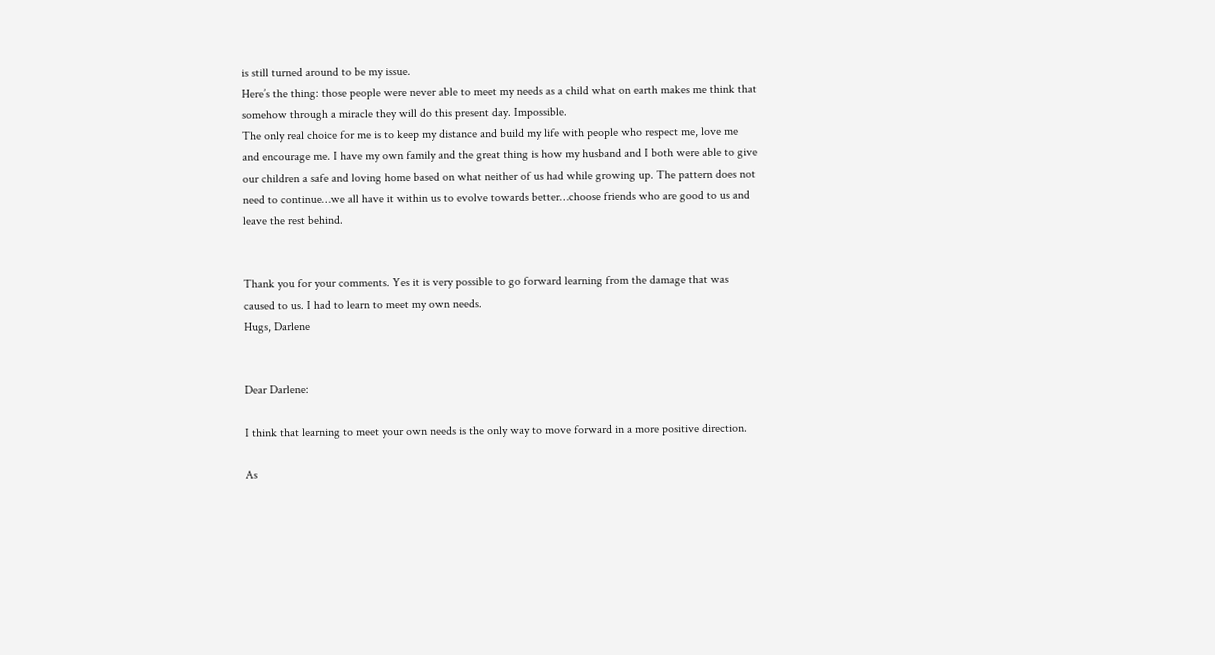is still turned around to be my issue.
Here’s the thing: those people were never able to meet my needs as a child what on earth makes me think that somehow through a miracle they will do this present day. Impossible.
The only real choice for me is to keep my distance and build my life with people who respect me, love me and encourage me. I have my own family and the great thing is how my husband and I both were able to give our children a safe and loving home based on what neither of us had while growing up. The pattern does not need to continue…we all have it within us to evolve towards better…choose friends who are good to us and leave the rest behind.


Thank you for your comments. Yes it is very possible to go forward learning from the damage that was caused to us. I had to learn to meet my own needs.
Hugs, Darlene


Dear Darlene:

I think that learning to meet your own needs is the only way to move forward in a more positive direction.

As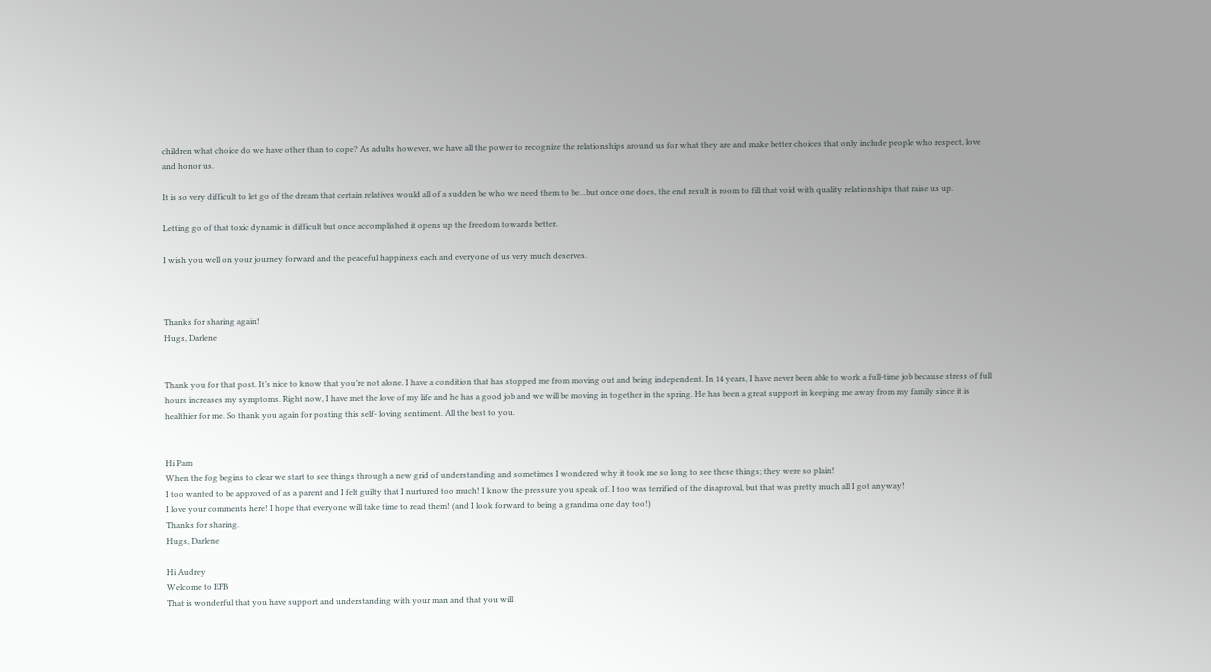children what choice do we have other than to cope? As adults however, we have all the power to recognize the relationships around us for what they are and make better choices that only include people who respect, love and honor us.

It is so very difficult to let go of the dream that certain relatives would all of a sudden be who we need them to be…but once one does, the end result is room to fill that void with quality relationships that raise us up.

Letting go of that toxic dynamic is difficult but once accomplished it opens up the freedom towards better.

I wish you well on your journey forward and the peaceful happiness each and everyone of us very much deserves.



Thanks for sharing again!
Hugs, Darlene


Thank you for that post. It’s nice to know that you’re not alone. I have a condition that has stopped me from moving out and being independent. In 14 years, I have never been able to work a full-time job because stress of full hours increases my symptoms. Right now, I have met the love of my life and he has a good job and we will be moving in together in the spring. He has been a great support in keeping me away from my family since it is healthier for me. So thank you again for posting this self- loving sentiment. All the best to you.


Hi Pam
When the fog begins to clear we start to see things through a new grid of understanding and sometimes I wondered why it took me so long to see these things; they were so plain!
I too wanted to be approved of as a parent and I felt guilty that I nurtured too much! I know the pressure you speak of. I too was terrified of the disaproval, but that was pretty much all I got anyway!
I love your comments here! I hope that everyone will take time to read them! (and I look forward to being a grandma one day too!)
Thanks for sharing.
Hugs, Darlene

Hi Audrey
Welcome to EFB
That is wonderful that you have support and understanding with your man and that you will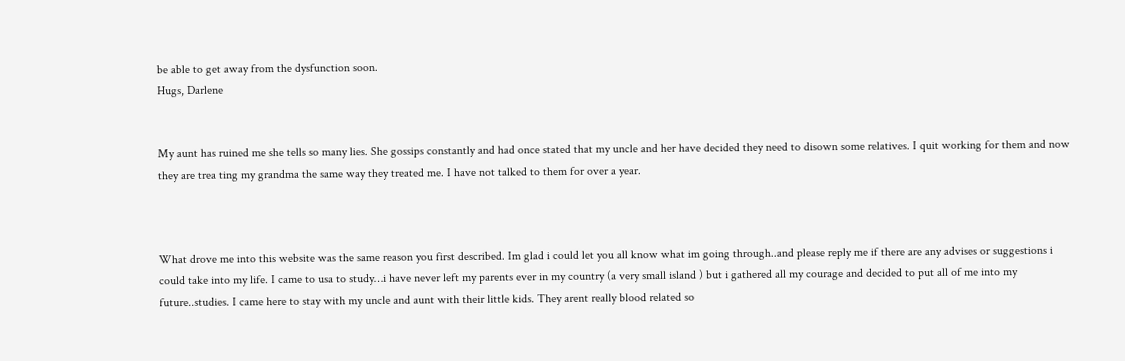be able to get away from the dysfunction soon.
Hugs, Darlene


My aunt has ruined me she tells so many lies. She gossips constantly and had once stated that my uncle and her have decided they need to disown some relatives. I quit working for them and now they are trea ting my grandma the same way they treated me. I have not talked to them for over a year.



What drove me into this website was the same reason you first described. Im glad i could let you all know what im going through..and please reply me if there are any advises or suggestions i could take into my life. I came to usa to study…i have never left my parents ever in my country (a very small island ) but i gathered all my courage and decided to put all of me into my future..studies. I came here to stay with my uncle and aunt with their little kids. They arent really blood related so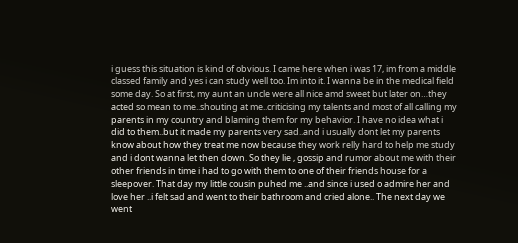i guess this situation is kind of obvious. I came here when i was 17, im from a middle classed family and yes i can study well too. Im into it. I wanna be in the medical field some day. So at first, my aunt an uncle were all nice amd sweet but later on…they acted so mean to me..shouting at me..criticising my talents and most of all calling my parents in my country and blaming them for my behavior. I have no idea what i did to them..but it made my parents very sad..and i usually dont let my parents know about how they treat me now because they work relly hard to help me study and i dont wanna let then down. So they lie , gossip and rumor about me with their other friends in time i had to go with them to one of their friends house for a sleepover. That day my little cousin puhed me ..and since i used o admire her and love her ..i felt sad and went to their bathroom and cried alone.. The next day we went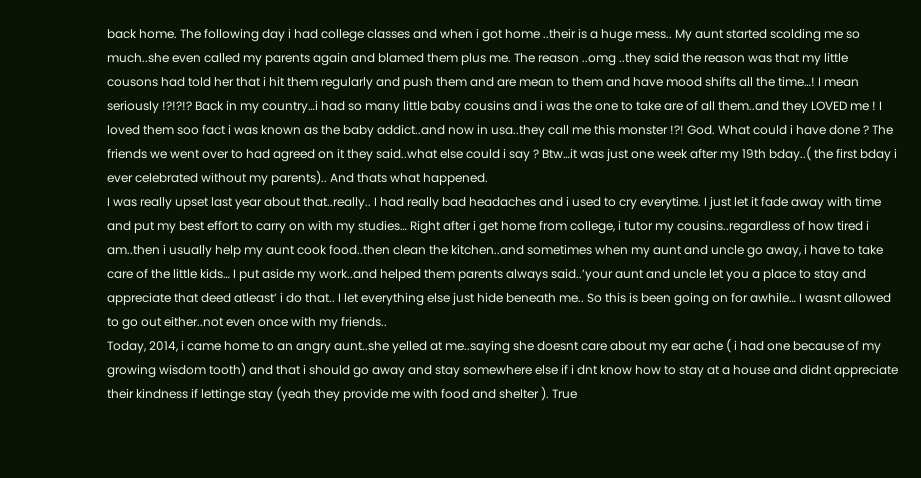back home. The following day i had college classes and when i got home ..their is a huge mess.. My aunt started scolding me so much..she even called my parents again and blamed them plus me. The reason ..omg ..they said the reason was that my little cousons had told her that i hit them regularly and push them and are mean to them and have mood shifts all the time…! I mean seriously !?!?!? Back in my country…i had so many little baby cousins and i was the one to take are of all them..and they LOVED me ! I loved them soo fact i was known as the baby addict..and now in usa..they call me this monster !?! God. What could i have done ? The friends we went over to had agreed on it they said..what else could i say ? Btw…it was just one week after my 19th bday..( the first bday i ever celebrated without my parents).. And thats what happened.
I was really upset last year about that..really.. I had really bad headaches and i used to cry everytime. I just let it fade away with time and put my best effort to carry on with my studies… Right after i get home from college, i tutor my cousins..regardless of how tired i am..then i usually help my aunt cook food..then clean the kitchen..and sometimes when my aunt and uncle go away, i have to take care of the little kids… I put aside my work..and helped them parents always said..’your aunt and uncle let you a place to stay and appreciate that deed atleast’ i do that.. I let everything else just hide beneath me.. So this is been going on for awhile… I wasnt allowed to go out either..not even once with my friends..
Today, 2014, i came home to an angry aunt..she yelled at me..saying she doesnt care about my ear ache ( i had one because of my growing wisdom tooth) and that i should go away and stay somewhere else if i dnt know how to stay at a house and didnt appreciate their kindness if lettinge stay (yeah they provide me with food and shelter ). True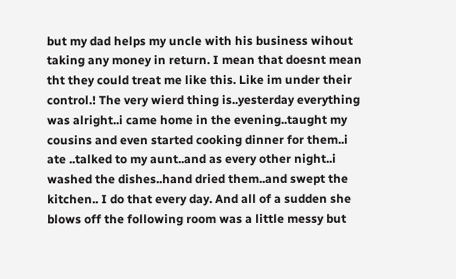but my dad helps my uncle with his business wihout taking any money in return. I mean that doesnt mean tht they could treat me like this. Like im under their control.! The very wierd thing is..yesterday everything was alright..i came home in the evening..taught my cousins and even started cooking dinner for them..i ate ..talked to my aunt..and as every other night..i washed the dishes..hand dried them..and swept the kitchen.. I do that every day. And all of a sudden she blows off the following room was a little messy but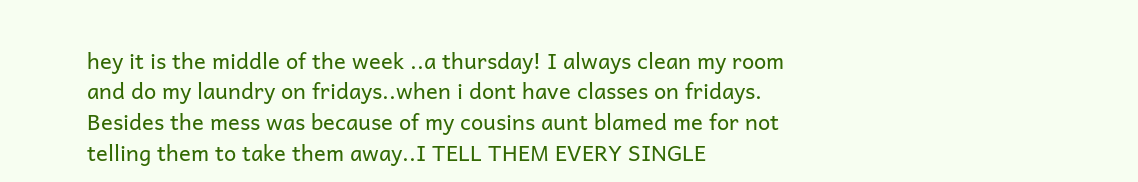hey it is the middle of the week ..a thursday! I always clean my room and do my laundry on fridays..when i dont have classes on fridays. Besides the mess was because of my cousins aunt blamed me for not telling them to take them away..I TELL THEM EVERY SINGLE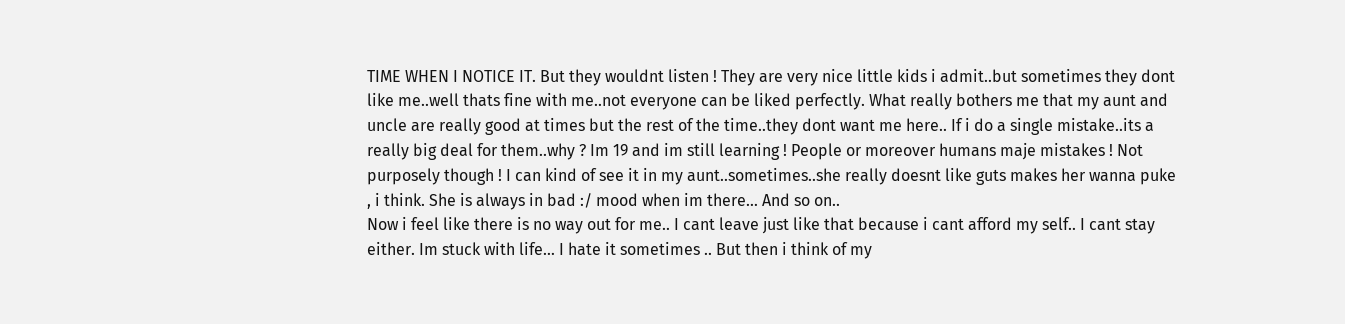TIME WHEN I NOTICE IT. But they wouldnt listen ! They are very nice little kids i admit..but sometimes they dont like me..well thats fine with me..not everyone can be liked perfectly. What really bothers me that my aunt and uncle are really good at times but the rest of the time..they dont want me here.. If i do a single mistake..its a really big deal for them..why ? Im 19 and im still learning ! People or moreover humans maje mistakes ! Not purposely though ! I can kind of see it in my aunt..sometimes..she really doesnt like guts makes her wanna puke , i think. She is always in bad :/ mood when im there… And so on..
Now i feel like there is no way out for me.. I cant leave just like that because i cant afford my self.. I cant stay either. Im stuck with life… I hate it sometimes .. But then i think of my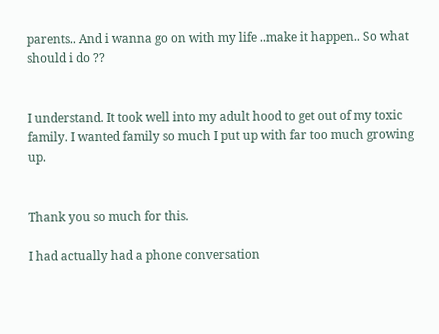parents.. And i wanna go on with my life ..make it happen.. So what should i do ??


I understand. It took well into my adult hood to get out of my toxic family. I wanted family so much I put up with far too much growing up.


Thank you so much for this.

I had actually had a phone conversation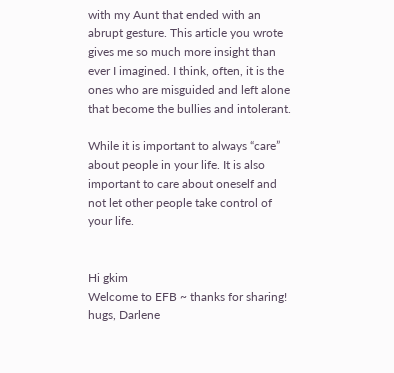with my Aunt that ended with an abrupt gesture. This article you wrote gives me so much more insight than ever I imagined. I think, often, it is the ones who are misguided and left alone that become the bullies and intolerant.

While it is important to always “care” about people in your life. It is also important to care about oneself and not let other people take control of your life.


Hi gkim
Welcome to EFB ~ thanks for sharing!
hugs, Darlene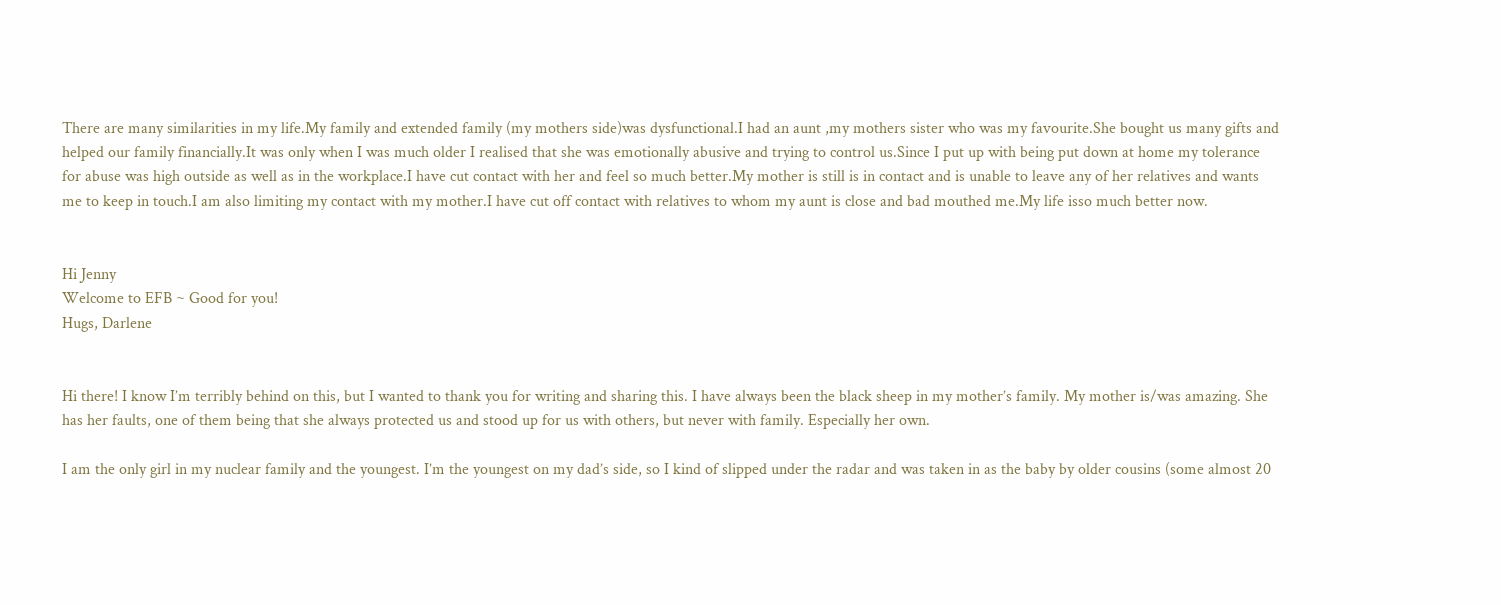There are many similarities in my life.My family and extended family (my mothers side)was dysfunctional.I had an aunt ,my mothers sister who was my favourite.She bought us many gifts and helped our family financially.It was only when I was much older I realised that she was emotionally abusive and trying to control us.Since I put up with being put down at home my tolerance for abuse was high outside as well as in the workplace.I have cut contact with her and feel so much better.My mother is still is in contact and is unable to leave any of her relatives and wants me to keep in touch.I am also limiting my contact with my mother.I have cut off contact with relatives to whom my aunt is close and bad mouthed me.My life isso much better now.


Hi Jenny
Welcome to EFB ~ Good for you!
Hugs, Darlene


Hi there! I know I’m terribly behind on this, but I wanted to thank you for writing and sharing this. I have always been the black sheep in my mother’s family. My mother is/was amazing. She has her faults, one of them being that she always protected us and stood up for us with others, but never with family. Especially her own.

I am the only girl in my nuclear family and the youngest. I’m the youngest on my dad’s side, so I kind of slipped under the radar and was taken in as the baby by older cousins (some almost 20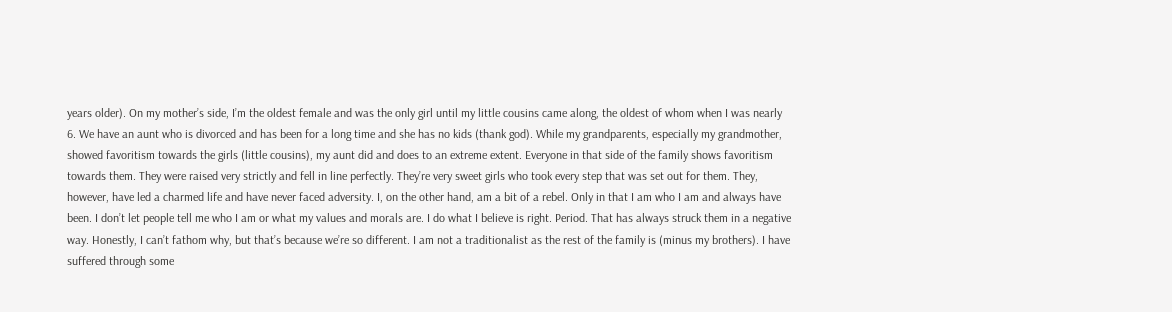years older). On my mother’s side, I’m the oldest female and was the only girl until my little cousins came along, the oldest of whom when I was nearly 6. We have an aunt who is divorced and has been for a long time and she has no kids (thank god). While my grandparents, especially my grandmother, showed favoritism towards the girls (little cousins), my aunt did and does to an extreme extent. Everyone in that side of the family shows favoritism towards them. They were raised very strictly and fell in line perfectly. They’re very sweet girls who took every step that was set out for them. They, however, have led a charmed life and have never faced adversity. I, on the other hand, am a bit of a rebel. Only in that I am who I am and always have been. I don’t let people tell me who I am or what my values and morals are. I do what I believe is right. Period. That has always struck them in a negative way. Honestly, I can’t fathom why, but that’s because we’re so different. I am not a traditionalist as the rest of the family is (minus my brothers). I have suffered through some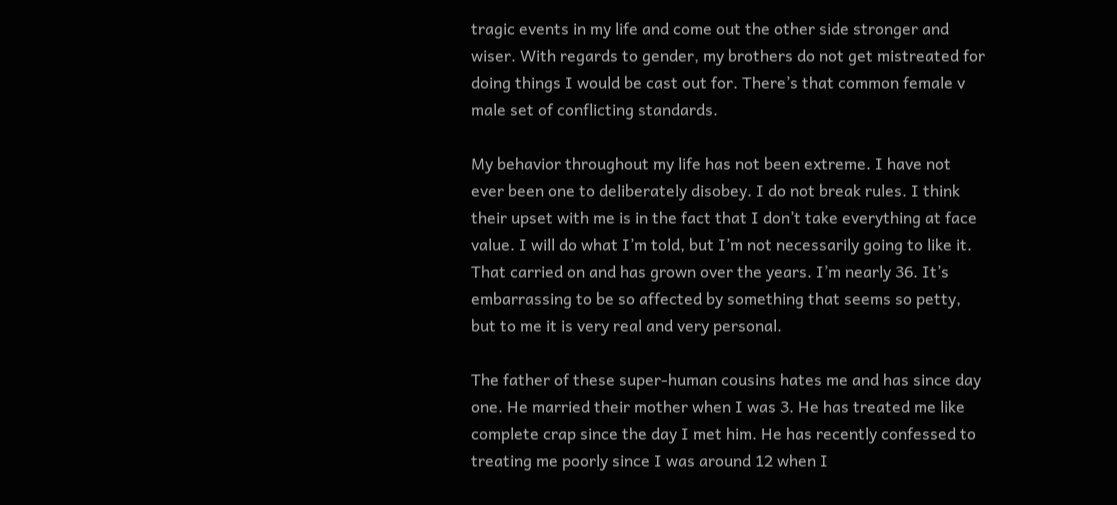tragic events in my life and come out the other side stronger and wiser. With regards to gender, my brothers do not get mistreated for doing things I would be cast out for. There’s that common female v male set of conflicting standards.

My behavior throughout my life has not been extreme. I have not ever been one to deliberately disobey. I do not break rules. I think their upset with me is in the fact that I don’t take everything at face value. I will do what I’m told, but I’m not necessarily going to like it. That carried on and has grown over the years. I’m nearly 36. It’s embarrassing to be so affected by something that seems so petty, but to me it is very real and very personal.

The father of these super-human cousins hates me and has since day one. He married their mother when I was 3. He has treated me like complete crap since the day I met him. He has recently confessed to treating me poorly since I was around 12 when I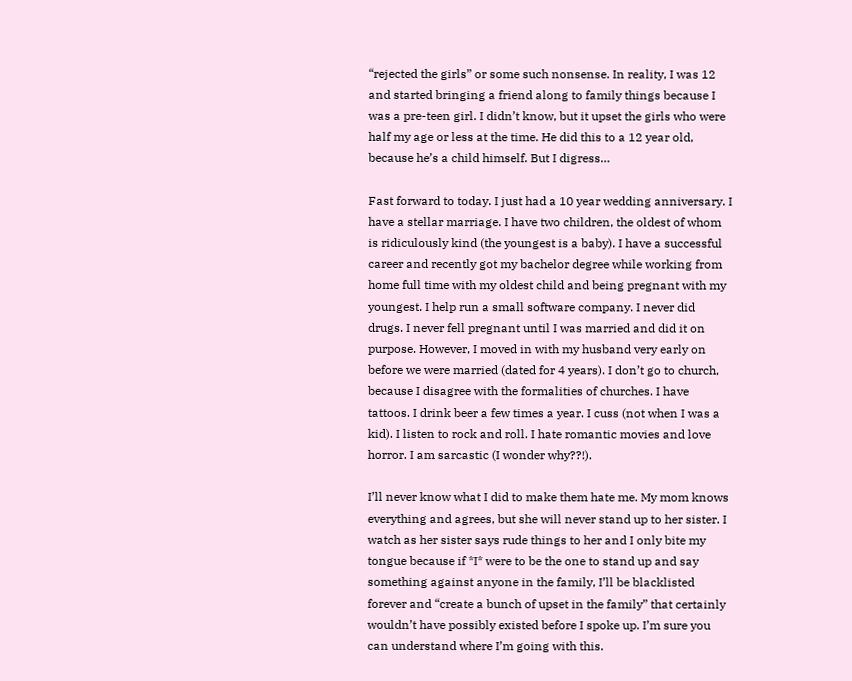“rejected the girls” or some such nonsense. In reality, I was 12 and started bringing a friend along to family things because I was a pre-teen girl. I didn’t know, but it upset the girls who were half my age or less at the time. He did this to a 12 year old, because he’s a child himself. But I digress…

Fast forward to today. I just had a 10 year wedding anniversary. I have a stellar marriage. I have two children, the oldest of whom is ridiculously kind (the youngest is a baby). I have a successful career and recently got my bachelor degree while working from home full time with my oldest child and being pregnant with my youngest. I help run a small software company. I never did drugs. I never fell pregnant until I was married and did it on purpose. However, I moved in with my husband very early on before we were married (dated for 4 years). I don’t go to church, because I disagree with the formalities of churches. I have tattoos. I drink beer a few times a year. I cuss (not when I was a kid). I listen to rock and roll. I hate romantic movies and love horror. I am sarcastic (I wonder why??!).

I’ll never know what I did to make them hate me. My mom knows everything and agrees, but she will never stand up to her sister. I watch as her sister says rude things to her and I only bite my tongue because if *I* were to be the one to stand up and say something against anyone in the family, I’ll be blacklisted forever and “create a bunch of upset in the family” that certainly wouldn’t have possibly existed before I spoke up. I’m sure you can understand where I’m going with this.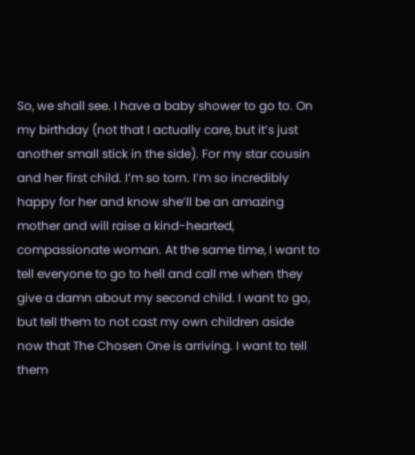So, we shall see. I have a baby shower to go to. On my birthday (not that I actually care, but it’s just another small stick in the side). For my star cousin and her first child. I’m so torn. I’m so incredibly happy for her and know she’ll be an amazing mother and will raise a kind-hearted, compassionate woman. At the same time, I want to tell everyone to go to hell and call me when they give a damn about my second child. I want to go, but tell them to not cast my own children aside now that The Chosen One is arriving. I want to tell them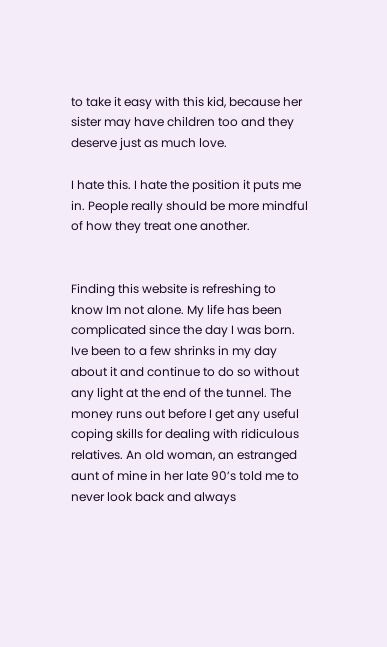to take it easy with this kid, because her sister may have children too and they deserve just as much love.

I hate this. I hate the position it puts me in. People really should be more mindful of how they treat one another.


Finding this website is refreshing to know Im not alone. My life has been complicated since the day I was born. Ive been to a few shrinks in my day about it and continue to do so without any light at the end of the tunnel. The money runs out before I get any useful coping skills for dealing with ridiculous relatives. An old woman, an estranged aunt of mine in her late 90’s told me to never look back and always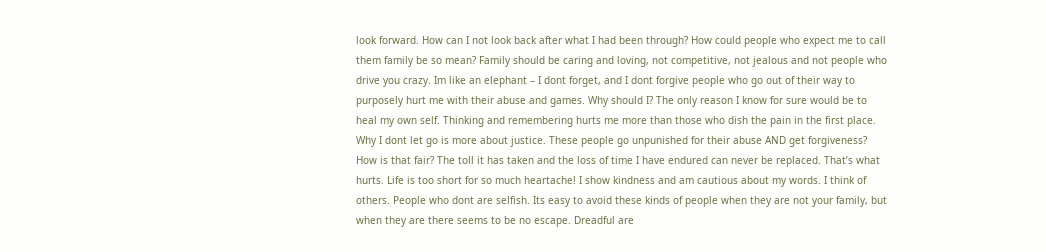look forward. How can I not look back after what I had been through? How could people who expect me to call them family be so mean? Family should be caring and loving, not competitive, not jealous and not people who drive you crazy. Im like an elephant – I dont forget, and I dont forgive people who go out of their way to purposely hurt me with their abuse and games. Why should I? The only reason I know for sure would be to heal my own self. Thinking and remembering hurts me more than those who dish the pain in the first place. Why I dont let go is more about justice. These people go unpunished for their abuse AND get forgiveness? How is that fair? The toll it has taken and the loss of time I have endured can never be replaced. That’s what hurts. Life is too short for so much heartache! I show kindness and am cautious about my words. I think of others. People who dont are selfish. Its easy to avoid these kinds of people when they are not your family, but when they are there seems to be no escape. Dreadful are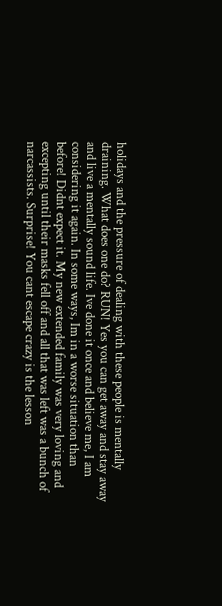holidays and the pressure of dealing with these people is mentally draining. What does one do? RUN! Yes you can get away and stay away and live a mentally sound life. Ive done it once and believe me, I am considering it again. In some ways, Im in a worse situation than before! Didnt expect it. My new extended family was very loving and excepting until their masks fell off and all that was left was a bunch of narcassists. Surprise! You cant escape crazy is the lesson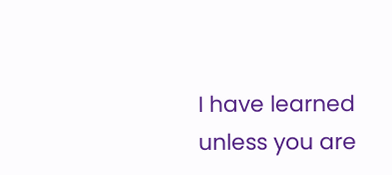I have learned unless you are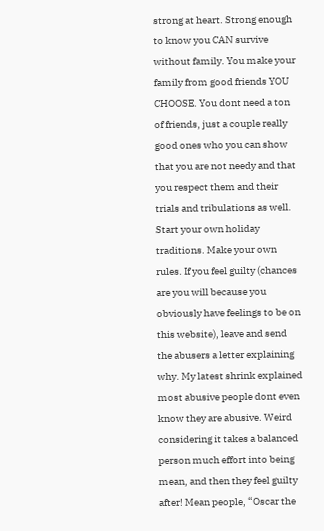strong at heart. Strong enough to know you CAN survive without family. You make your family from good friends YOU CHOOSE. You dont need a ton of friends, just a couple really good ones who you can show that you are not needy and that you respect them and their trials and tribulations as well. Start your own holiday traditions. Make your own rules. If you feel guilty (chances are you will because you obviously have feelings to be on this website), leave and send the abusers a letter explaining why. My latest shrink explained most abusive people dont even know they are abusive. Weird considering it takes a balanced person much effort into being mean, and then they feel guilty after! Mean people, “Oscar the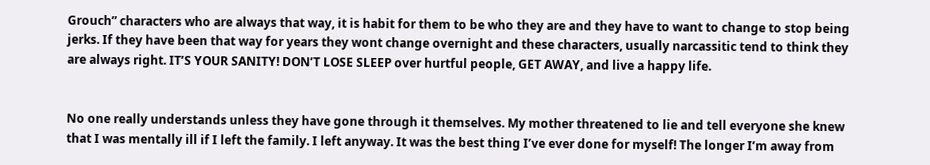Grouch” characters who are always that way, it is habit for them to be who they are and they have to want to change to stop being jerks. If they have been that way for years they wont change overnight and these characters, usually narcassitic tend to think they are always right. IT’S YOUR SANITY! DON’T LOSE SLEEP over hurtful people, GET AWAY, and live a happy life.


No one really understands unless they have gone through it themselves. My mother threatened to lie and tell everyone she knew that I was mentally ill if I left the family. I left anyway. It was the best thing I’ve ever done for myself! The longer I’m away from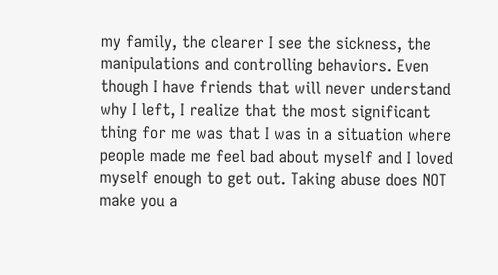my family, the clearer I see the sickness, the manipulations and controlling behaviors. Even though I have friends that will never understand why I left, I realize that the most significant thing for me was that I was in a situation where people made me feel bad about myself and I loved myself enough to get out. Taking abuse does NOT make you a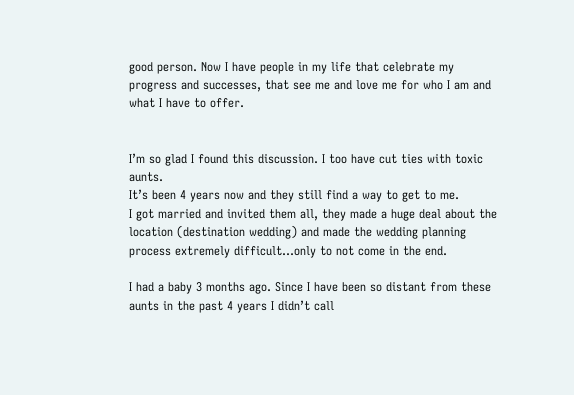good person. Now I have people in my life that celebrate my progress and successes, that see me and love me for who I am and what I have to offer.


I’m so glad I found this discussion. I too have cut ties with toxic aunts.
It’s been 4 years now and they still find a way to get to me.
I got married and invited them all, they made a huge deal about the location (destination wedding) and made the wedding planning process extremely difficult…only to not come in the end.

I had a baby 3 months ago. Since I have been so distant from these aunts in the past 4 years I didn’t call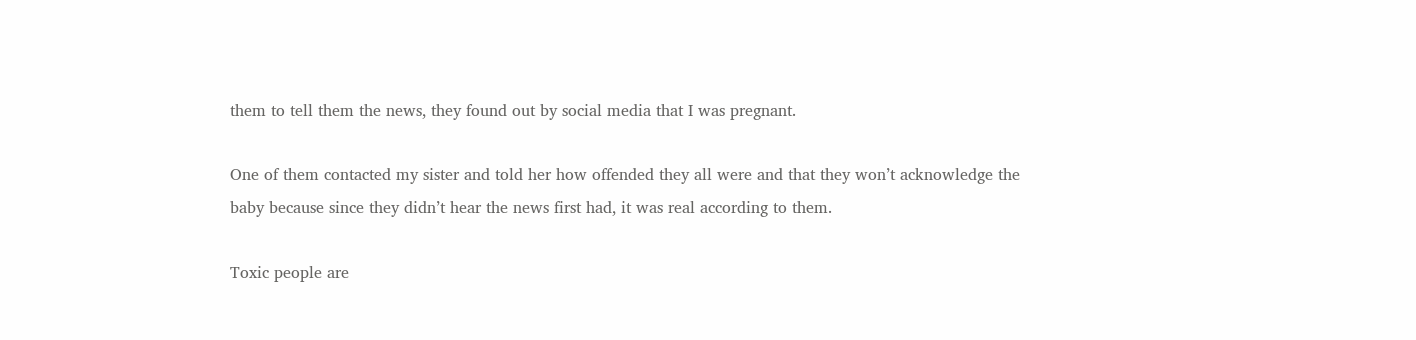them to tell them the news, they found out by social media that I was pregnant.

One of them contacted my sister and told her how offended they all were and that they won’t acknowledge the baby because since they didn’t hear the news first had, it was real according to them.

Toxic people are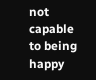not capable to being happy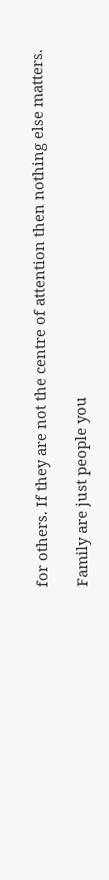for others. If they are not the centre of attention then nothing else matters.

Family are just people you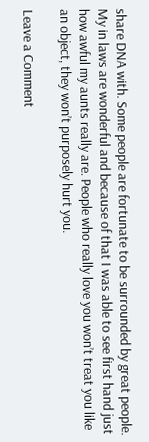share DNA with. Some people are fortunate to be surrounded by great people. My in laws are wonderful and because of that I was able to see first hand just how awful my aunts really are. People who really love you won’t treat you like an object, they won’t purposely hurt you.

Leave a Comment